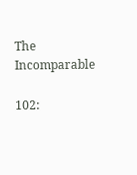The Incomparable

102: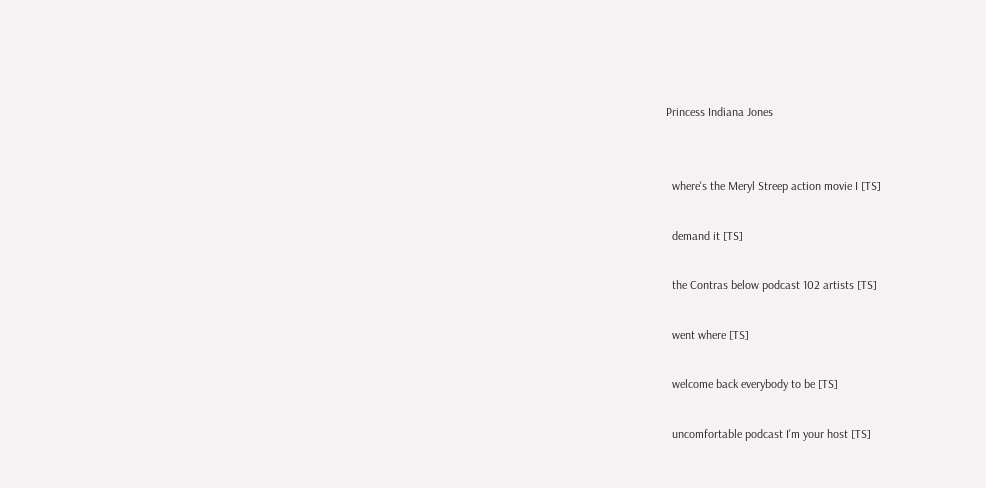Princess Indiana Jones


  where's the Meryl Streep action movie I [TS]

  demand it [TS]

  the Contras below podcast 102 artists [TS]

  went where [TS]

  welcome back everybody to be [TS]

  uncomfortable podcast I'm your host [TS]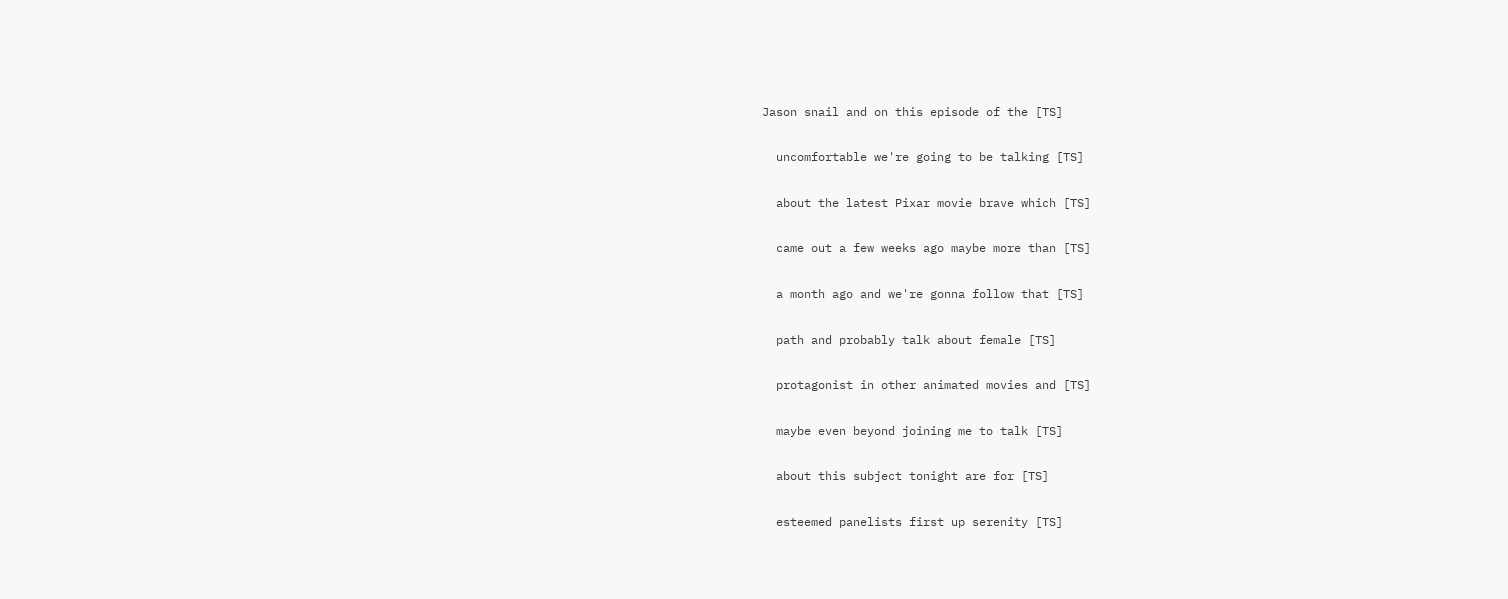Jason snail and on this episode of the [TS]

  uncomfortable we're going to be talking [TS]

  about the latest Pixar movie brave which [TS]

  came out a few weeks ago maybe more than [TS]

  a month ago and we're gonna follow that [TS]

  path and probably talk about female [TS]

  protagonist in other animated movies and [TS]

  maybe even beyond joining me to talk [TS]

  about this subject tonight are for [TS]

  esteemed panelists first up serenity [TS]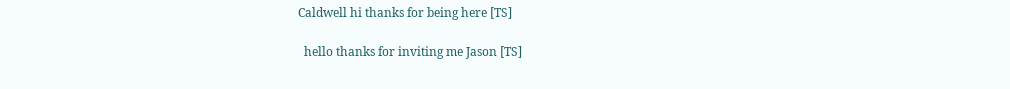Caldwell hi thanks for being here [TS]

  hello thanks for inviting me Jason [TS]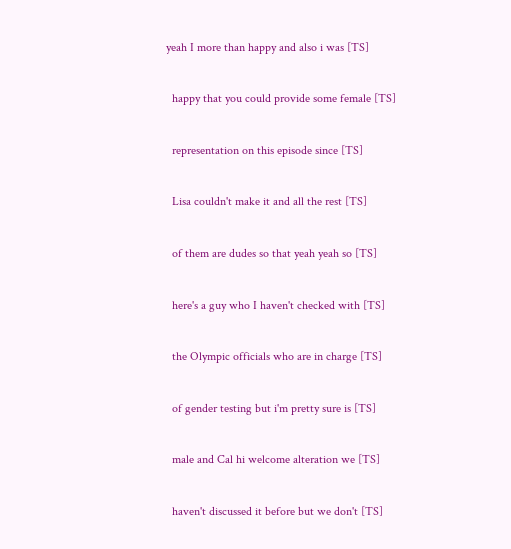yeah I more than happy and also i was [TS]

  happy that you could provide some female [TS]

  representation on this episode since [TS]

  Lisa couldn't make it and all the rest [TS]

  of them are dudes so that yeah yeah so [TS]

  here's a guy who I haven't checked with [TS]

  the Olympic officials who are in charge [TS]

  of gender testing but i'm pretty sure is [TS]

  male and Cal hi welcome alteration we [TS]

  haven't discussed it before but we don't [TS]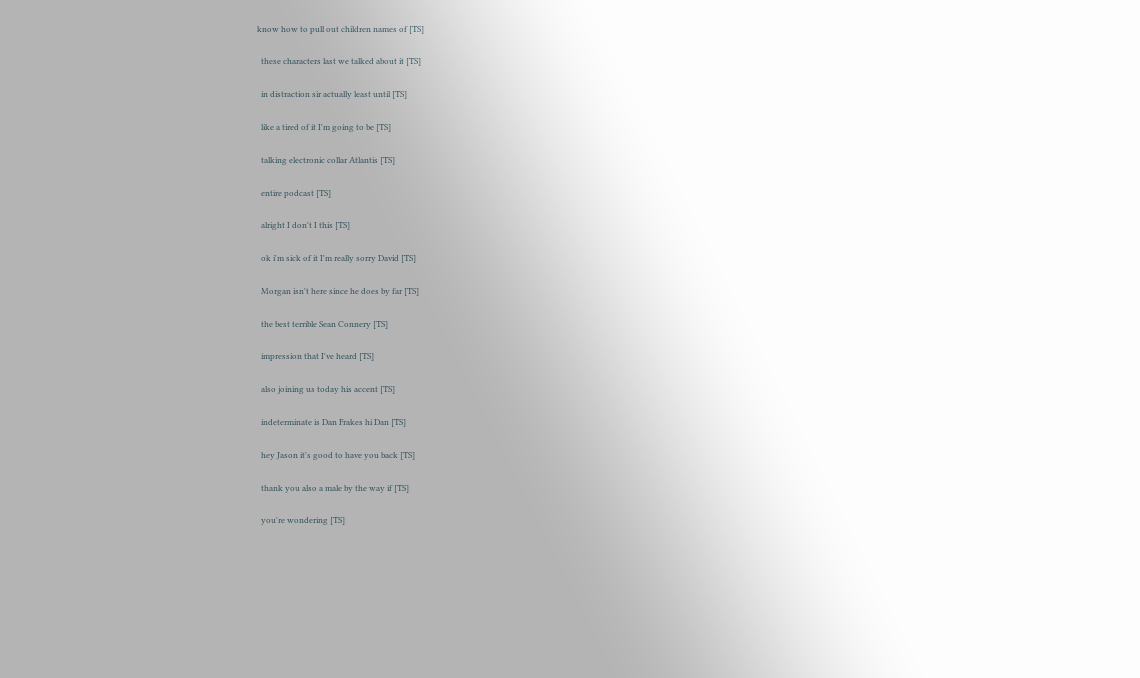know how to pull out children names of [TS]

  these characters last we talked about it [TS]

  in distraction sir actually least until [TS]

  like a tired of it I'm going to be [TS]

  talking electronic collar Atlantis [TS]

  entire podcast [TS]

  alright I don't I this [TS]

  ok i'm sick of it I'm really sorry David [TS]

  Morgan isn't here since he does by far [TS]

  the best terrible Sean Connery [TS]

  impression that I've heard [TS]

  also joining us today his accent [TS]

  indeterminate is Dan Frakes hi Dan [TS]

  hey Jason it's good to have you back [TS]

  thank you also a male by the way if [TS]

  you're wondering [TS]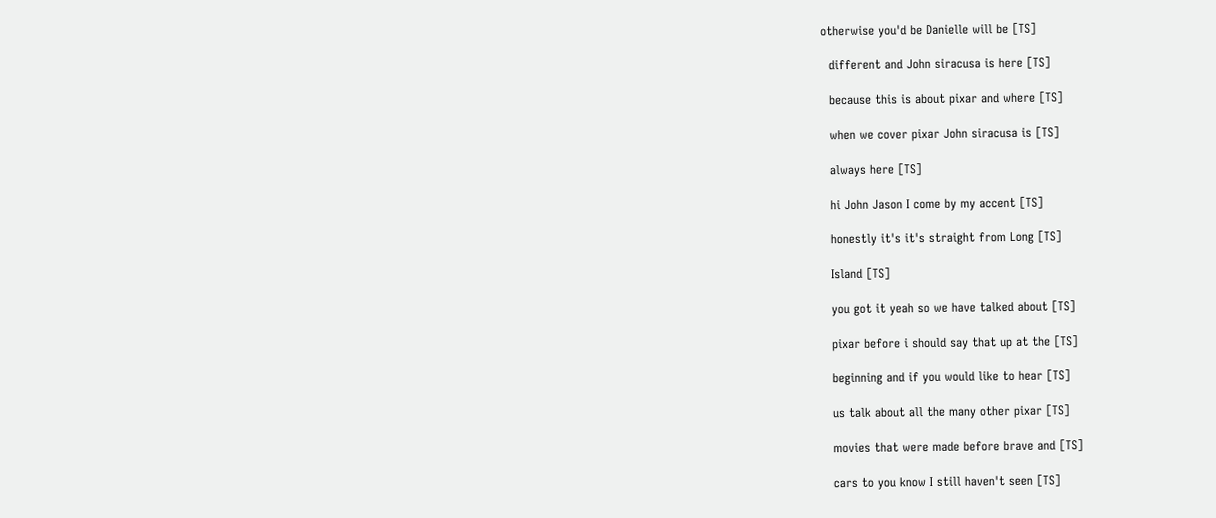otherwise you'd be Danielle will be [TS]

  different and John siracusa is here [TS]

  because this is about pixar and where [TS]

  when we cover pixar John siracusa is [TS]

  always here [TS]

  hi John Jason I come by my accent [TS]

  honestly it's it's straight from Long [TS]

  Island [TS]

  you got it yeah so we have talked about [TS]

  pixar before i should say that up at the [TS]

  beginning and if you would like to hear [TS]

  us talk about all the many other pixar [TS]

  movies that were made before brave and [TS]

  cars to you know I still haven't seen [TS]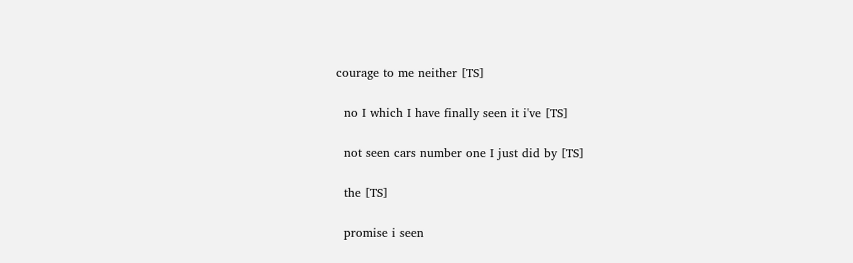courage to me neither [TS]

  no I which I have finally seen it i've [TS]

  not seen cars number one I just did by [TS]

  the [TS]

  promise i seen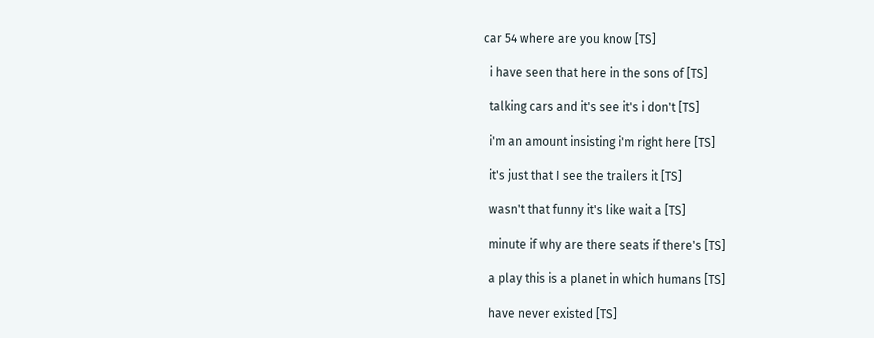car 54 where are you know [TS]

  i have seen that here in the sons of [TS]

  talking cars and it's see it's i don't [TS]

  i'm an amount insisting i'm right here [TS]

  it's just that I see the trailers it [TS]

  wasn't that funny it's like wait a [TS]

  minute if why are there seats if there's [TS]

  a play this is a planet in which humans [TS]

  have never existed [TS]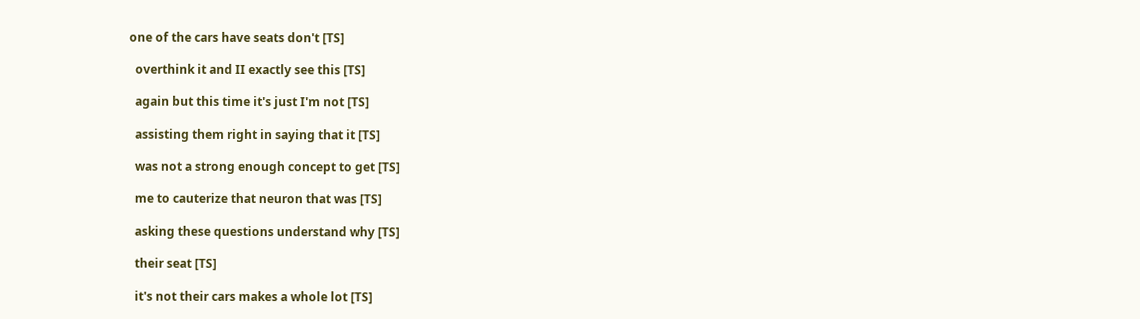one of the cars have seats don't [TS]

  overthink it and II exactly see this [TS]

  again but this time it's just I'm not [TS]

  assisting them right in saying that it [TS]

  was not a strong enough concept to get [TS]

  me to cauterize that neuron that was [TS]

  asking these questions understand why [TS]

  their seat [TS]

  it's not their cars makes a whole lot [TS]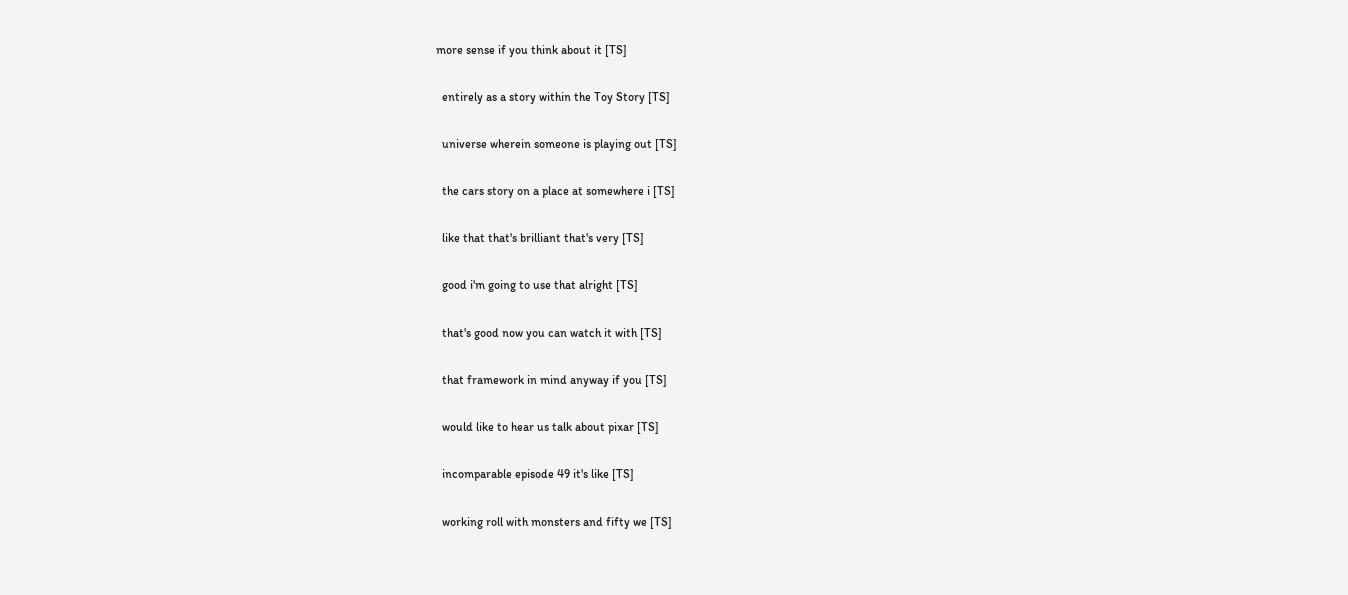more sense if you think about it [TS]

  entirely as a story within the Toy Story [TS]

  universe wherein someone is playing out [TS]

  the cars story on a place at somewhere i [TS]

  like that that's brilliant that's very [TS]

  good i'm going to use that alright [TS]

  that's good now you can watch it with [TS]

  that framework in mind anyway if you [TS]

  would like to hear us talk about pixar [TS]

  incomparable episode 49 it's like [TS]

  working roll with monsters and fifty we [TS]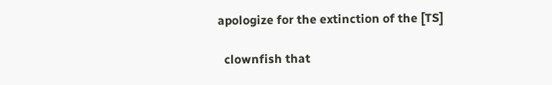apologize for the extinction of the [TS]

  clownfish that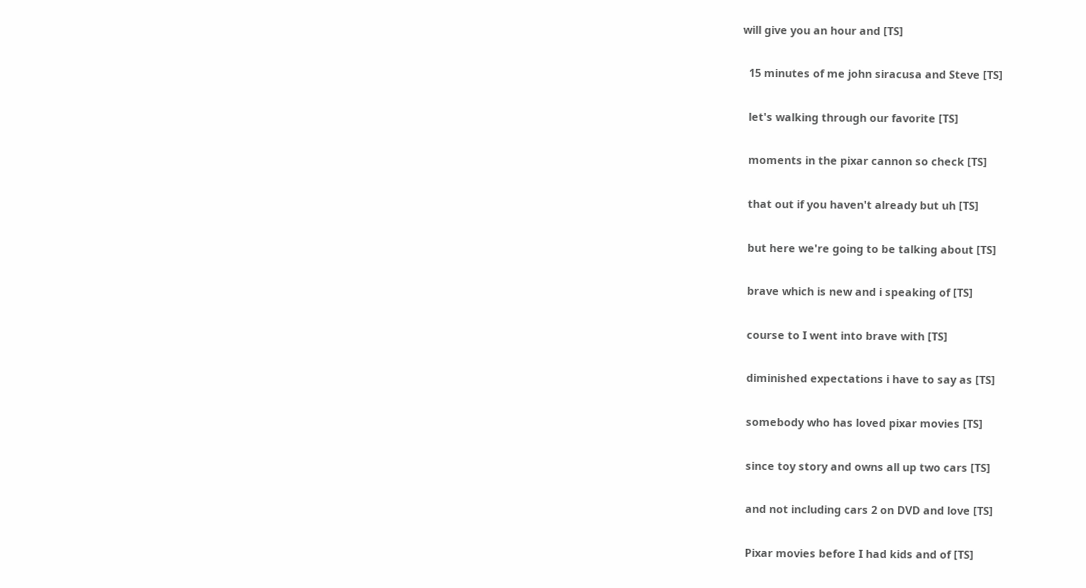will give you an hour and [TS]

  15 minutes of me john siracusa and Steve [TS]

  let's walking through our favorite [TS]

  moments in the pixar cannon so check [TS]

  that out if you haven't already but uh [TS]

  but here we're going to be talking about [TS]

  brave which is new and i speaking of [TS]

  course to I went into brave with [TS]

  diminished expectations i have to say as [TS]

  somebody who has loved pixar movies [TS]

  since toy story and owns all up two cars [TS]

  and not including cars 2 on DVD and love [TS]

  Pixar movies before I had kids and of [TS]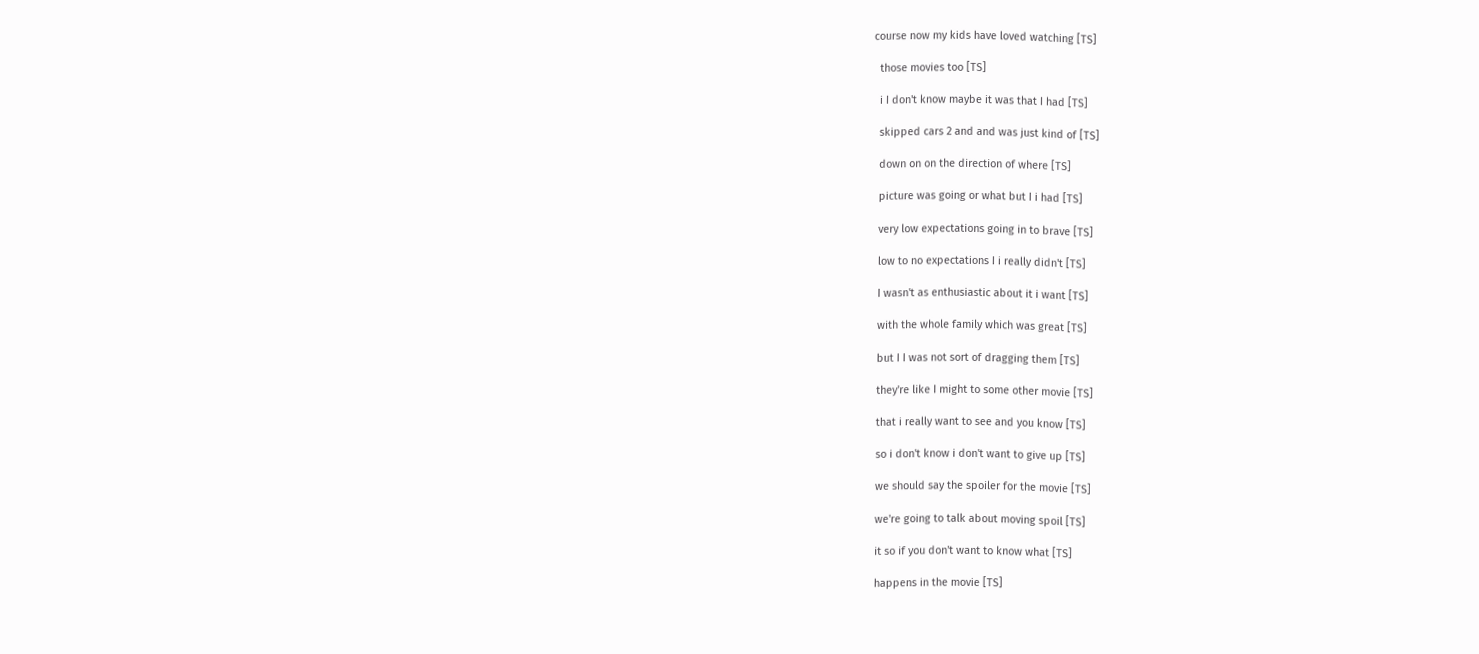course now my kids have loved watching [TS]

  those movies too [TS]

  i I don't know maybe it was that I had [TS]

  skipped cars 2 and and was just kind of [TS]

  down on on the direction of where [TS]

  picture was going or what but I i had [TS]

  very low expectations going in to brave [TS]

  low to no expectations I i really didn't [TS]

  I wasn't as enthusiastic about it i want [TS]

  with the whole family which was great [TS]

  but I I was not sort of dragging them [TS]

  they're like I might to some other movie [TS]

  that i really want to see and you know [TS]

  so i don't know i don't want to give up [TS]

  we should say the spoiler for the movie [TS]

  we're going to talk about moving spoil [TS]

  it so if you don't want to know what [TS]

  happens in the movie [TS]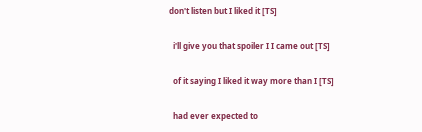don't listen but I liked it [TS]

  i'll give you that spoiler I I came out [TS]

  of it saying I liked it way more than I [TS]

  had ever expected to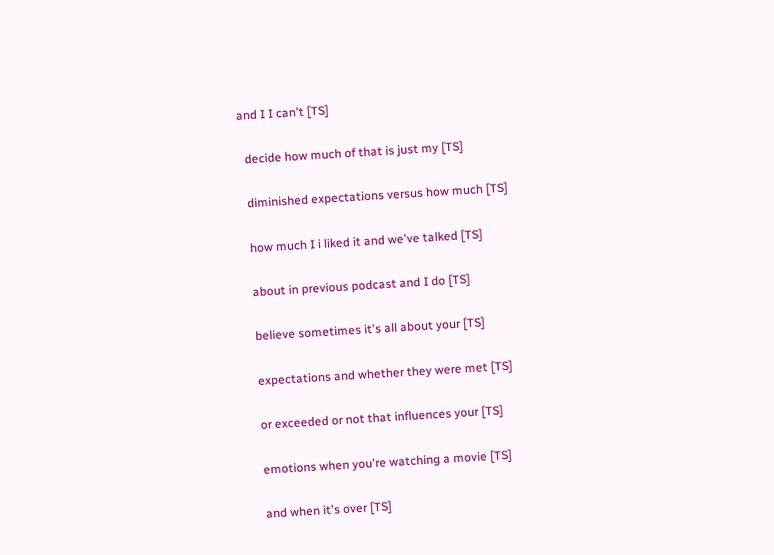and I I can't [TS]

  decide how much of that is just my [TS]

  diminished expectations versus how much [TS]

  how much I i liked it and we've talked [TS]

  about in previous podcast and I do [TS]

  believe sometimes it's all about your [TS]

  expectations and whether they were met [TS]

  or exceeded or not that influences your [TS]

  emotions when you're watching a movie [TS]

  and when it's over [TS]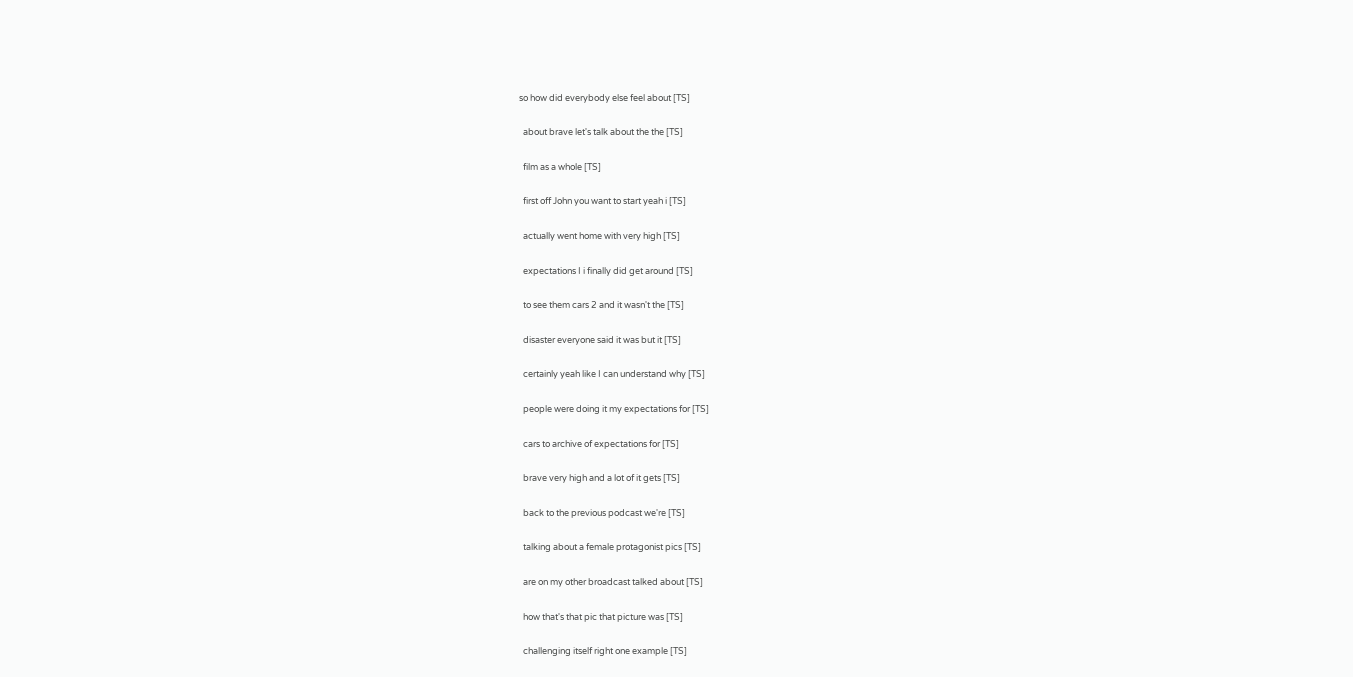so how did everybody else feel about [TS]

  about brave let's talk about the the [TS]

  film as a whole [TS]

  first off John you want to start yeah i [TS]

  actually went home with very high [TS]

  expectations I i finally did get around [TS]

  to see them cars 2 and it wasn't the [TS]

  disaster everyone said it was but it [TS]

  certainly yeah like I can understand why [TS]

  people were doing it my expectations for [TS]

  cars to archive of expectations for [TS]

  brave very high and a lot of it gets [TS]

  back to the previous podcast we're [TS]

  talking about a female protagonist pics [TS]

  are on my other broadcast talked about [TS]

  how that's that pic that picture was [TS]

  challenging itself right one example [TS]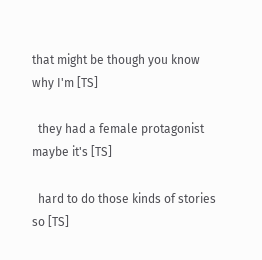that might be though you know why I'm [TS]

  they had a female protagonist maybe it's [TS]

  hard to do those kinds of stories so [TS]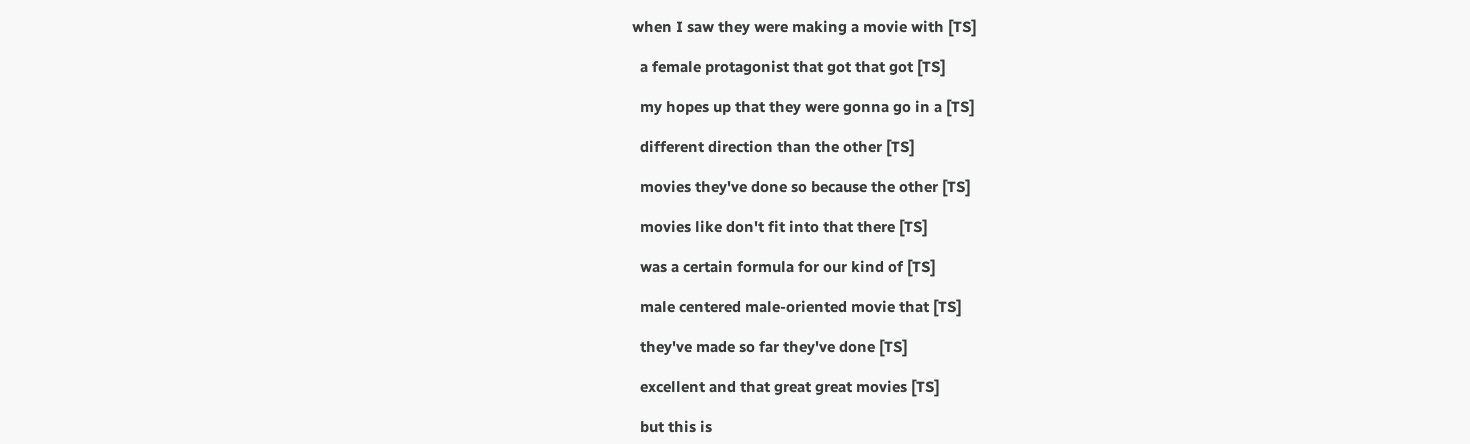when I saw they were making a movie with [TS]

  a female protagonist that got that got [TS]

  my hopes up that they were gonna go in a [TS]

  different direction than the other [TS]

  movies they've done so because the other [TS]

  movies like don't fit into that there [TS]

  was a certain formula for our kind of [TS]

  male centered male-oriented movie that [TS]

  they've made so far they've done [TS]

  excellent and that great great movies [TS]

  but this is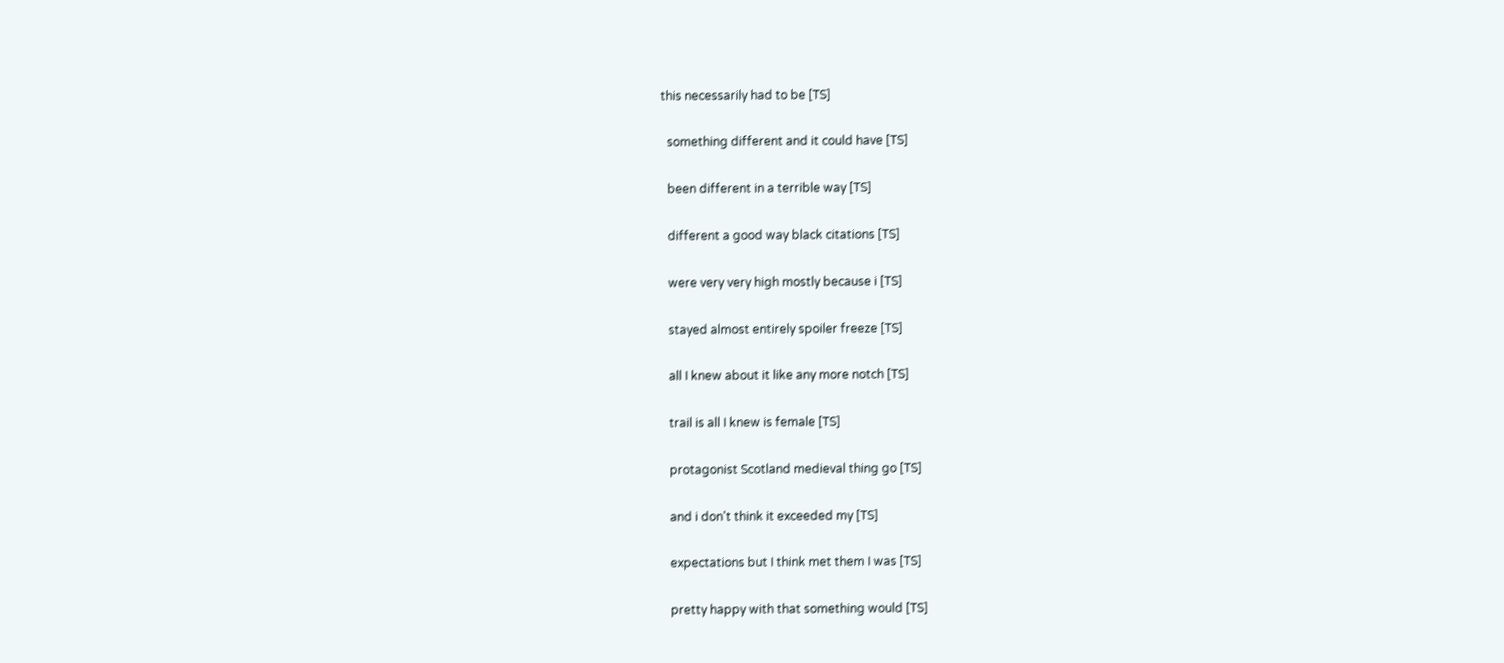this necessarily had to be [TS]

  something different and it could have [TS]

  been different in a terrible way [TS]

  different a good way black citations [TS]

  were very very high mostly because i [TS]

  stayed almost entirely spoiler freeze [TS]

  all I knew about it like any more notch [TS]

  trail is all I knew is female [TS]

  protagonist Scotland medieval thing go [TS]

  and i don't think it exceeded my [TS]

  expectations but I think met them I was [TS]

  pretty happy with that something would [TS]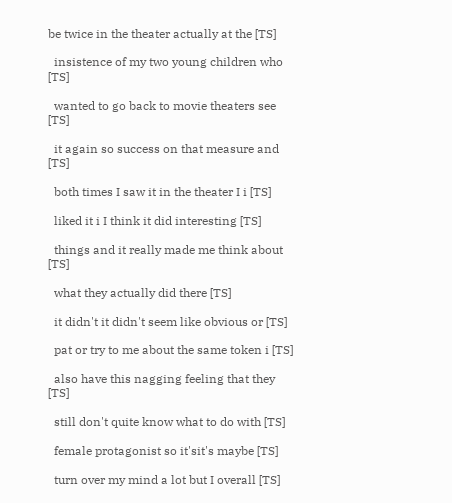be twice in the theater actually at the [TS]

  insistence of my two young children who [TS]

  wanted to go back to movie theaters see [TS]

  it again so success on that measure and [TS]

  both times I saw it in the theater I i [TS]

  liked it i I think it did interesting [TS]

  things and it really made me think about [TS]

  what they actually did there [TS]

  it didn't it didn't seem like obvious or [TS]

  pat or try to me about the same token i [TS]

  also have this nagging feeling that they [TS]

  still don't quite know what to do with [TS]

  female protagonist so it'sit's maybe [TS]

  turn over my mind a lot but I overall [TS]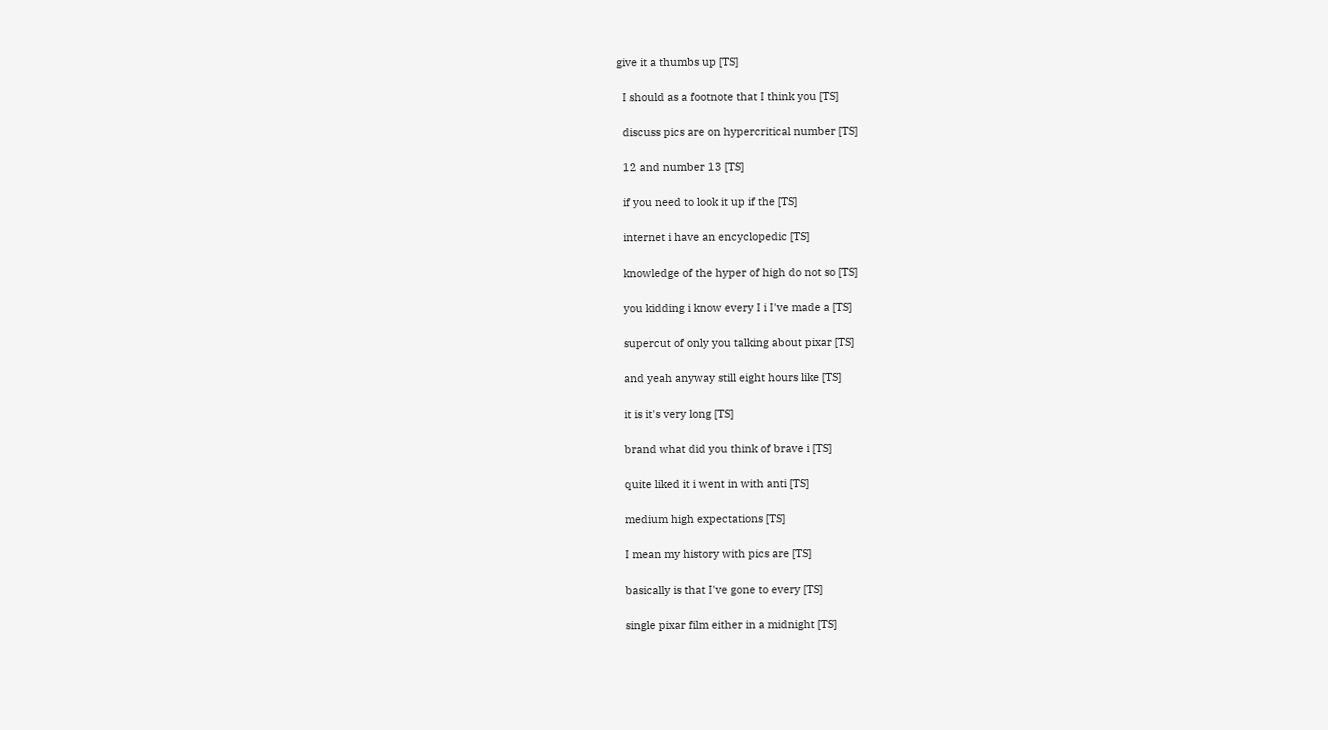give it a thumbs up [TS]

  I should as a footnote that I think you [TS]

  discuss pics are on hypercritical number [TS]

  12 and number 13 [TS]

  if you need to look it up if the [TS]

  internet i have an encyclopedic [TS]

  knowledge of the hyper of high do not so [TS]

  you kidding i know every I i I've made a [TS]

  supercut of only you talking about pixar [TS]

  and yeah anyway still eight hours like [TS]

  it is it's very long [TS]

  brand what did you think of brave i [TS]

  quite liked it i went in with anti [TS]

  medium high expectations [TS]

  I mean my history with pics are [TS]

  basically is that I've gone to every [TS]

  single pixar film either in a midnight [TS]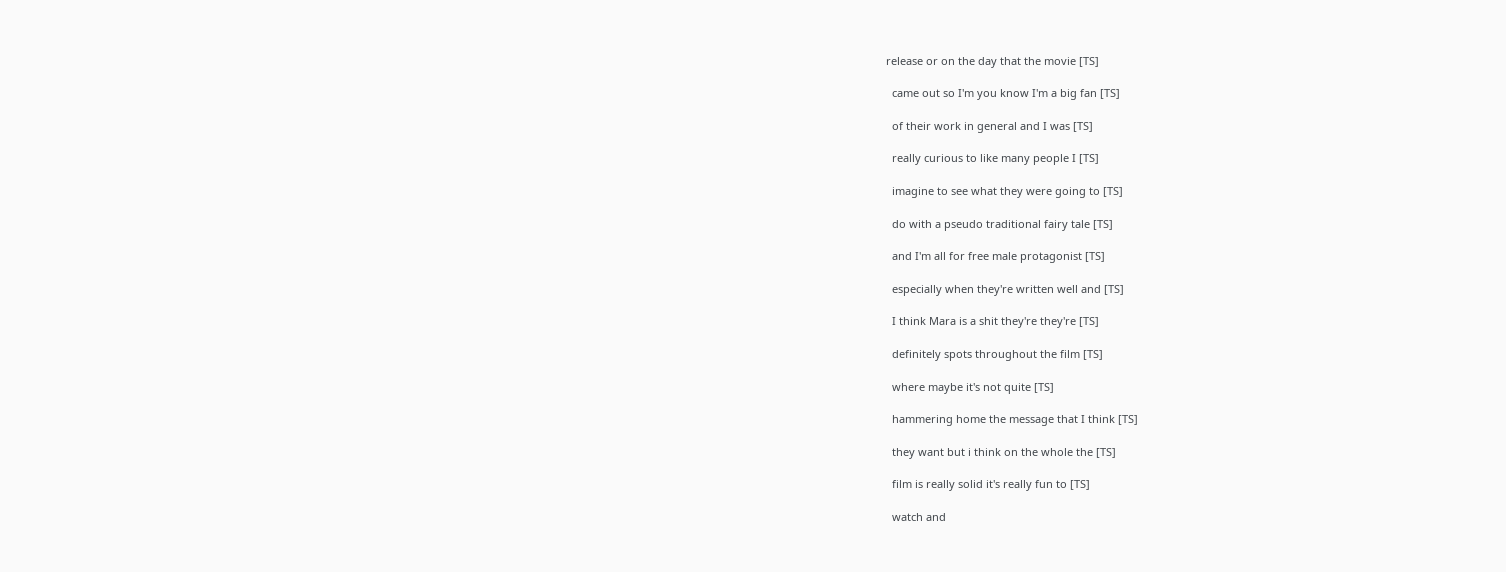release or on the day that the movie [TS]

  came out so I'm you know I'm a big fan [TS]

  of their work in general and I was [TS]

  really curious to like many people I [TS]

  imagine to see what they were going to [TS]

  do with a pseudo traditional fairy tale [TS]

  and I'm all for free male protagonist [TS]

  especially when they're written well and [TS]

  I think Mara is a shit they're they're [TS]

  definitely spots throughout the film [TS]

  where maybe it's not quite [TS]

  hammering home the message that I think [TS]

  they want but i think on the whole the [TS]

  film is really solid it's really fun to [TS]

  watch and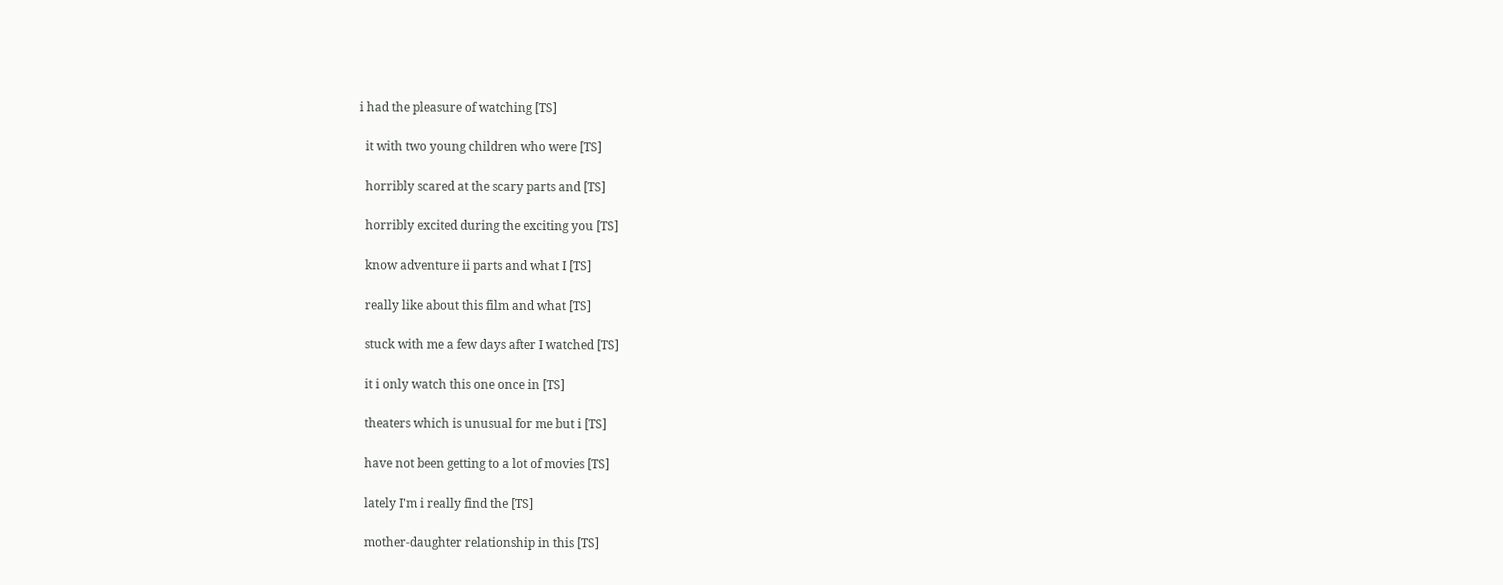i had the pleasure of watching [TS]

  it with two young children who were [TS]

  horribly scared at the scary parts and [TS]

  horribly excited during the exciting you [TS]

  know adventure ii parts and what I [TS]

  really like about this film and what [TS]

  stuck with me a few days after I watched [TS]

  it i only watch this one once in [TS]

  theaters which is unusual for me but i [TS]

  have not been getting to a lot of movies [TS]

  lately I'm i really find the [TS]

  mother-daughter relationship in this [TS]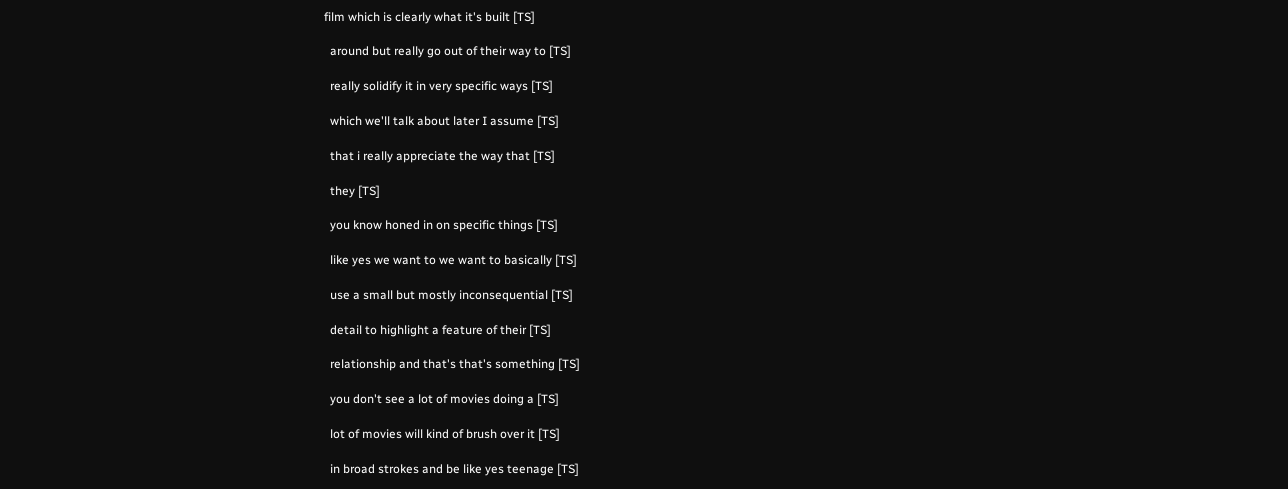film which is clearly what it's built [TS]

  around but really go out of their way to [TS]

  really solidify it in very specific ways [TS]

  which we'll talk about later I assume [TS]

  that i really appreciate the way that [TS]

  they [TS]

  you know honed in on specific things [TS]

  like yes we want to we want to basically [TS]

  use a small but mostly inconsequential [TS]

  detail to highlight a feature of their [TS]

  relationship and that's that's something [TS]

  you don't see a lot of movies doing a [TS]

  lot of movies will kind of brush over it [TS]

  in broad strokes and be like yes teenage [TS]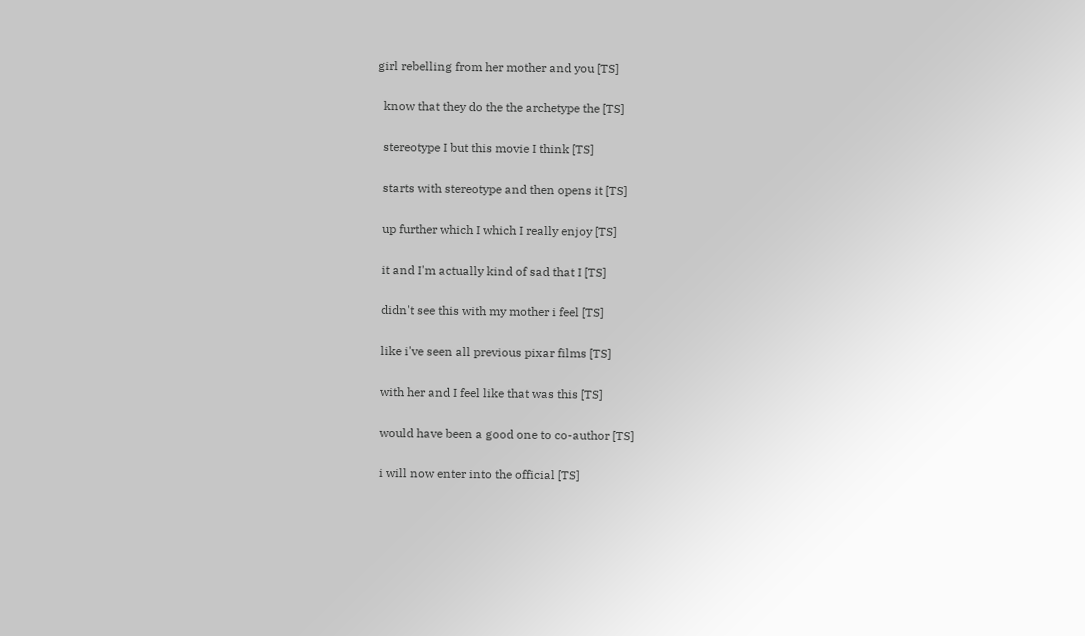girl rebelling from her mother and you [TS]

  know that they do the the archetype the [TS]

  stereotype I but this movie I think [TS]

  starts with stereotype and then opens it [TS]

  up further which I which I really enjoy [TS]

  it and I'm actually kind of sad that I [TS]

  didn't see this with my mother i feel [TS]

  like i've seen all previous pixar films [TS]

  with her and I feel like that was this [TS]

  would have been a good one to co-author [TS]

  i will now enter into the official [TS]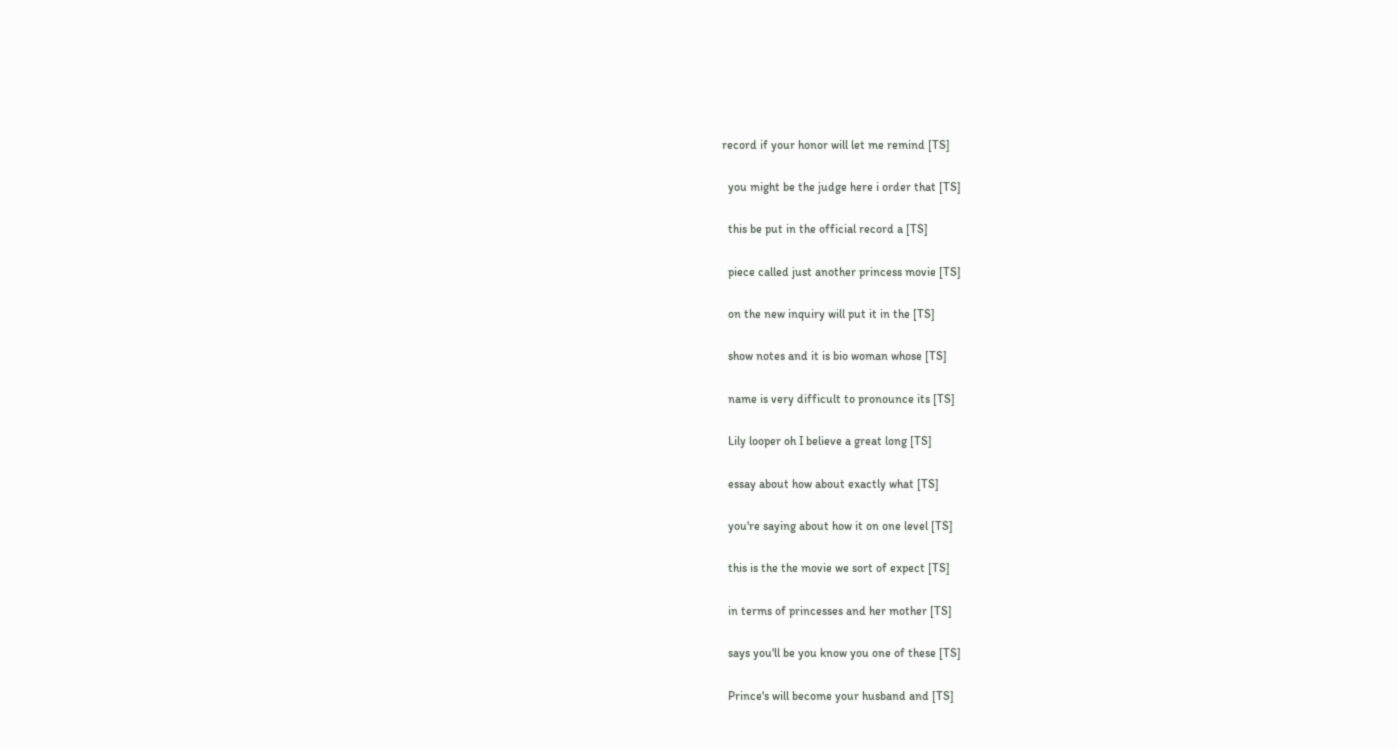record if your honor will let me remind [TS]

  you might be the judge here i order that [TS]

  this be put in the official record a [TS]

  piece called just another princess movie [TS]

  on the new inquiry will put it in the [TS]

  show notes and it is bio woman whose [TS]

  name is very difficult to pronounce its [TS]

  Lily looper oh I believe a great long [TS]

  essay about how about exactly what [TS]

  you're saying about how it on one level [TS]

  this is the the movie we sort of expect [TS]

  in terms of princesses and her mother [TS]

  says you'll be you know you one of these [TS]

  Prince's will become your husband and [TS]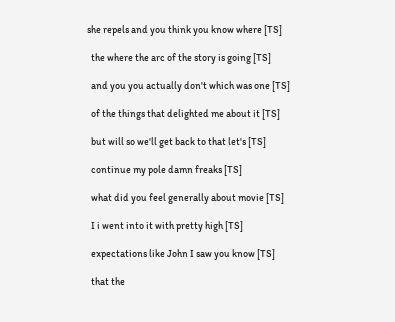she repels and you think you know where [TS]

  the where the arc of the story is going [TS]

  and you you actually don't which was one [TS]

  of the things that delighted me about it [TS]

  but will so we'll get back to that let's [TS]

  continue my pole damn freaks [TS]

  what did you feel generally about movie [TS]

  I i went into it with pretty high [TS]

  expectations like John I saw you know [TS]

  that the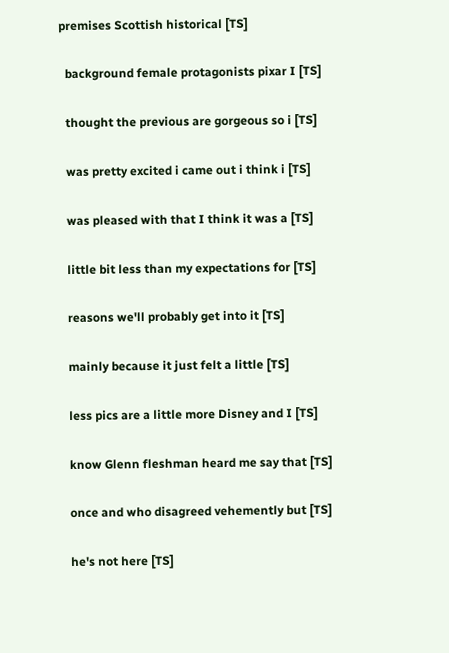premises Scottish historical [TS]

  background female protagonists pixar I [TS]

  thought the previous are gorgeous so i [TS]

  was pretty excited i came out i think i [TS]

  was pleased with that I think it was a [TS]

  little bit less than my expectations for [TS]

  reasons we'll probably get into it [TS]

  mainly because it just felt a little [TS]

  less pics are a little more Disney and I [TS]

  know Glenn fleshman heard me say that [TS]

  once and who disagreed vehemently but [TS]

  he's not here [TS]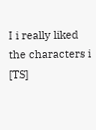I i really liked the characters i [TS]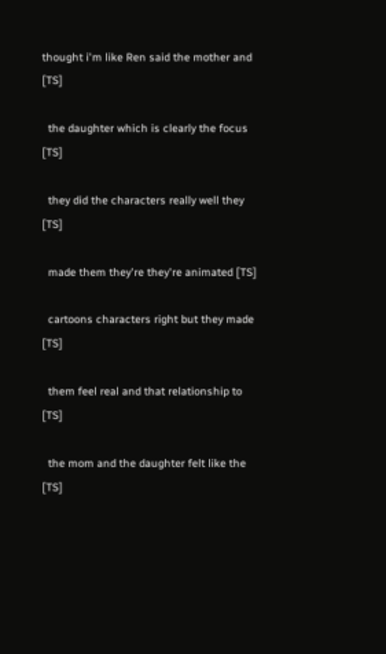thought i'm like Ren said the mother and [TS]

  the daughter which is clearly the focus [TS]

  they did the characters really well they [TS]

  made them they're they're animated [TS]

  cartoons characters right but they made [TS]

  them feel real and that relationship to [TS]

  the mom and the daughter felt like the [TS]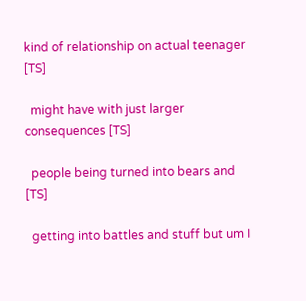kind of relationship on actual teenager [TS]

  might have with just larger consequences [TS]

  people being turned into bears and [TS]

  getting into battles and stuff but um I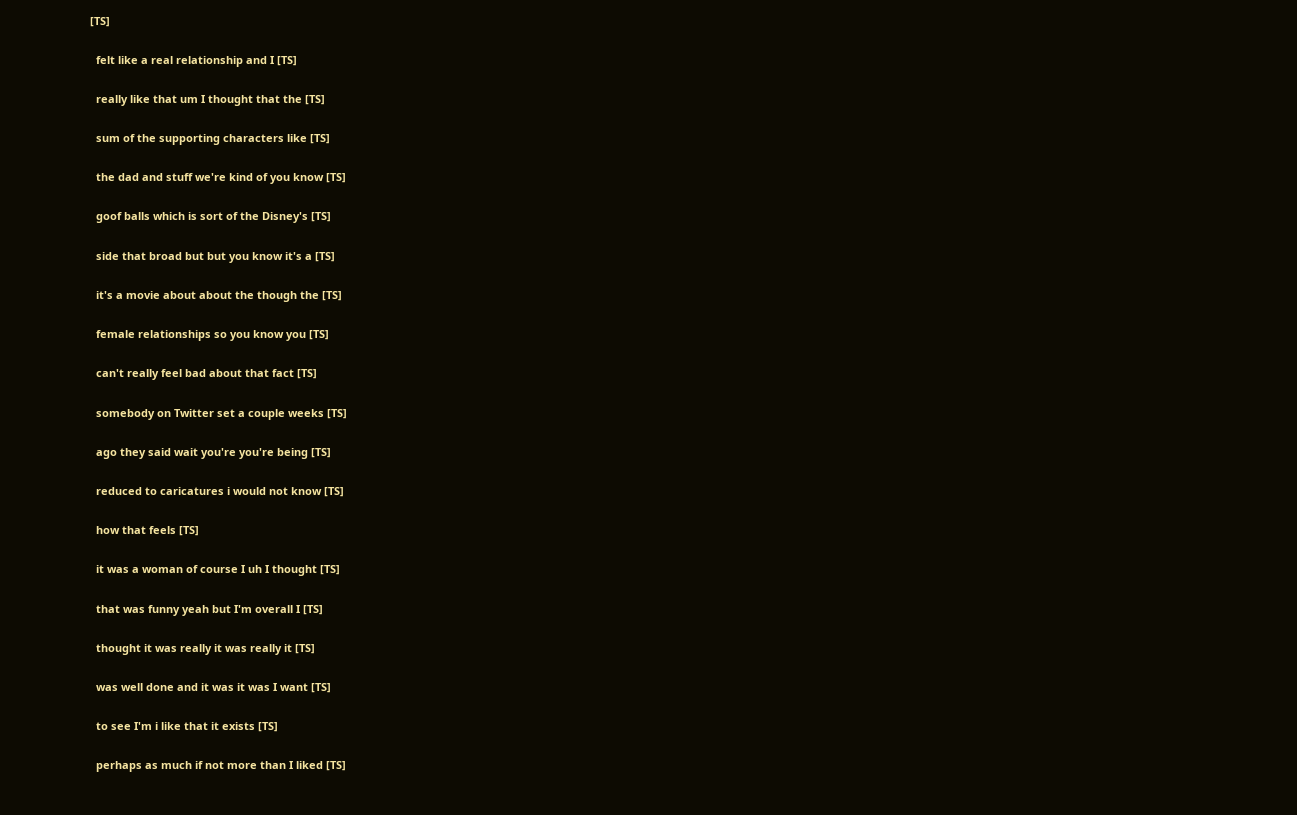[TS]

  felt like a real relationship and I [TS]

  really like that um I thought that the [TS]

  sum of the supporting characters like [TS]

  the dad and stuff we're kind of you know [TS]

  goof balls which is sort of the Disney's [TS]

  side that broad but but you know it's a [TS]

  it's a movie about about the though the [TS]

  female relationships so you know you [TS]

  can't really feel bad about that fact [TS]

  somebody on Twitter set a couple weeks [TS]

  ago they said wait you're you're being [TS]

  reduced to caricatures i would not know [TS]

  how that feels [TS]

  it was a woman of course I uh I thought [TS]

  that was funny yeah but I'm overall I [TS]

  thought it was really it was really it [TS]

  was well done and it was it was I want [TS]

  to see I'm i like that it exists [TS]

  perhaps as much if not more than I liked [TS]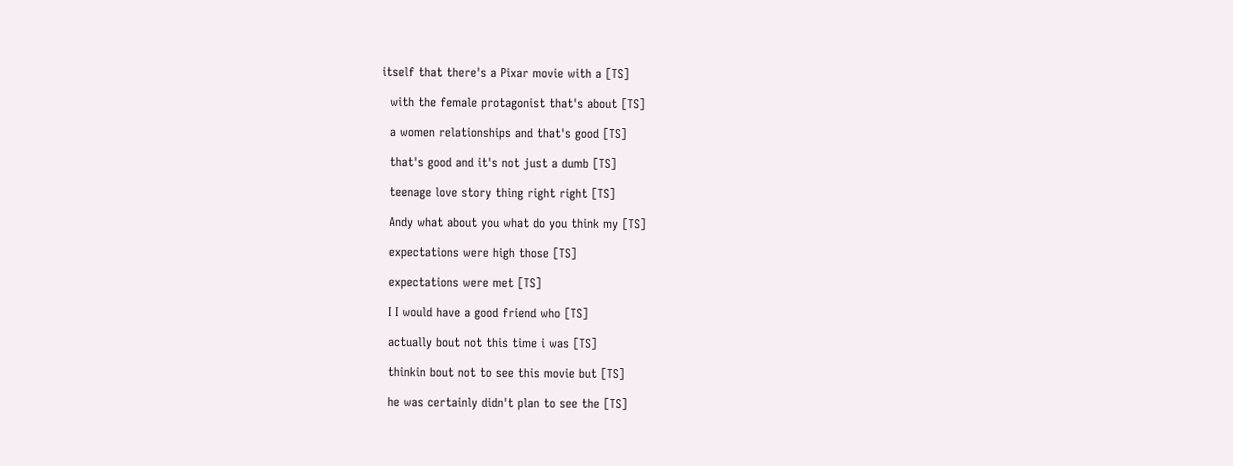itself that there's a Pixar movie with a [TS]

  with the female protagonist that's about [TS]

  a women relationships and that's good [TS]

  that's good and it's not just a dumb [TS]

  teenage love story thing right right [TS]

  Andy what about you what do you think my [TS]

  expectations were high those [TS]

  expectations were met [TS]

  I I would have a good friend who [TS]

  actually bout not this time i was [TS]

  thinkin bout not to see this movie but [TS]

  he was certainly didn't plan to see the [TS]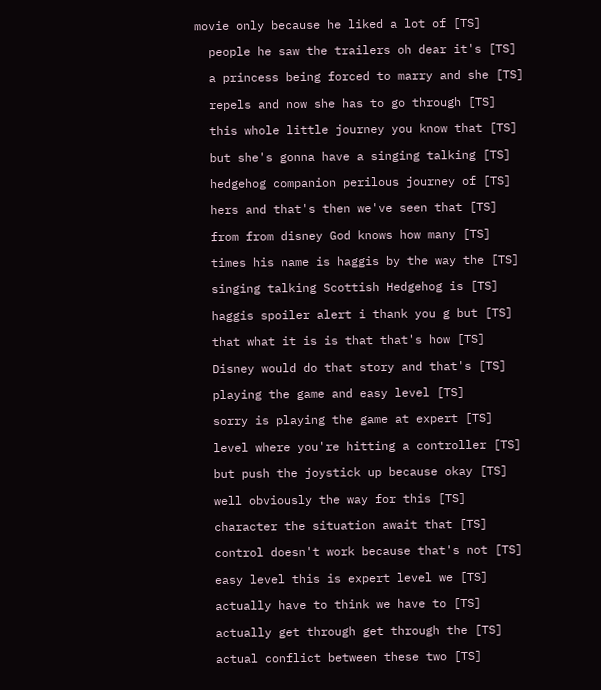movie only because he liked a lot of [TS]

  people he saw the trailers oh dear it's [TS]

  a princess being forced to marry and she [TS]

  repels and now she has to go through [TS]

  this whole little journey you know that [TS]

  but she's gonna have a singing talking [TS]

  hedgehog companion perilous journey of [TS]

  hers and that's then we've seen that [TS]

  from from disney God knows how many [TS]

  times his name is haggis by the way the [TS]

  singing talking Scottish Hedgehog is [TS]

  haggis spoiler alert i thank you g but [TS]

  that what it is is that that's how [TS]

  Disney would do that story and that's [TS]

  playing the game and easy level [TS]

  sorry is playing the game at expert [TS]

  level where you're hitting a controller [TS]

  but push the joystick up because okay [TS]

  well obviously the way for this [TS]

  character the situation await that [TS]

  control doesn't work because that's not [TS]

  easy level this is expert level we [TS]

  actually have to think we have to [TS]

  actually get through get through the [TS]

  actual conflict between these two [TS]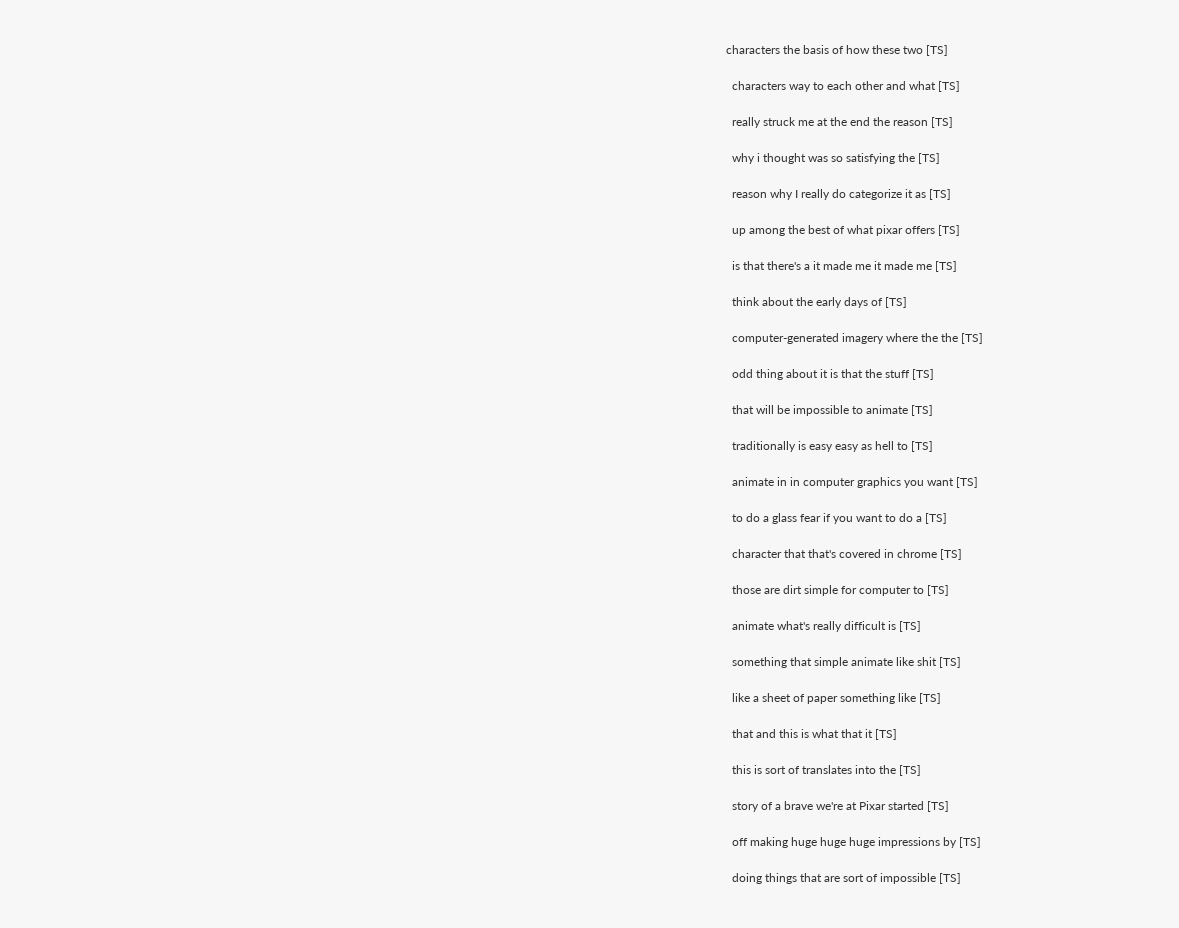characters the basis of how these two [TS]

  characters way to each other and what [TS]

  really struck me at the end the reason [TS]

  why i thought was so satisfying the [TS]

  reason why I really do categorize it as [TS]

  up among the best of what pixar offers [TS]

  is that there's a it made me it made me [TS]

  think about the early days of [TS]

  computer-generated imagery where the the [TS]

  odd thing about it is that the stuff [TS]

  that will be impossible to animate [TS]

  traditionally is easy easy as hell to [TS]

  animate in in computer graphics you want [TS]

  to do a glass fear if you want to do a [TS]

  character that that's covered in chrome [TS]

  those are dirt simple for computer to [TS]

  animate what's really difficult is [TS]

  something that simple animate like shit [TS]

  like a sheet of paper something like [TS]

  that and this is what that it [TS]

  this is sort of translates into the [TS]

  story of a brave we're at Pixar started [TS]

  off making huge huge huge impressions by [TS]

  doing things that are sort of impossible [TS]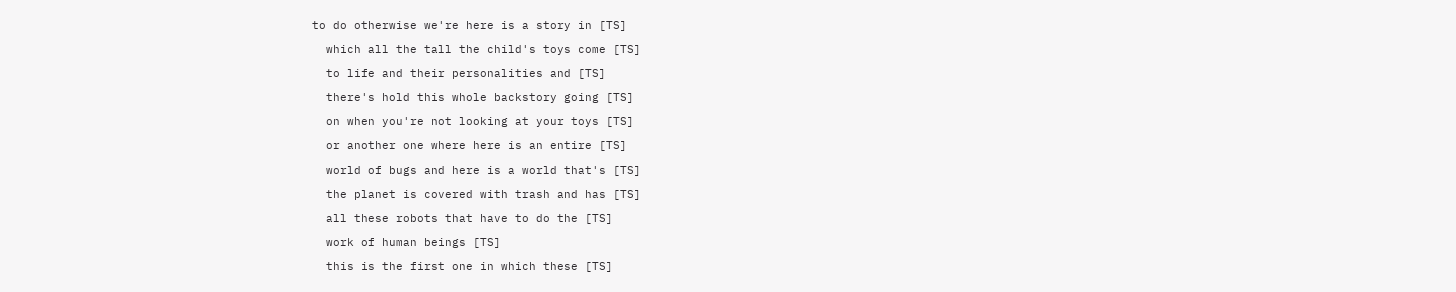to do otherwise we're here is a story in [TS]

  which all the tall the child's toys come [TS]

  to life and their personalities and [TS]

  there's hold this whole backstory going [TS]

  on when you're not looking at your toys [TS]

  or another one where here is an entire [TS]

  world of bugs and here is a world that's [TS]

  the planet is covered with trash and has [TS]

  all these robots that have to do the [TS]

  work of human beings [TS]

  this is the first one in which these [TS]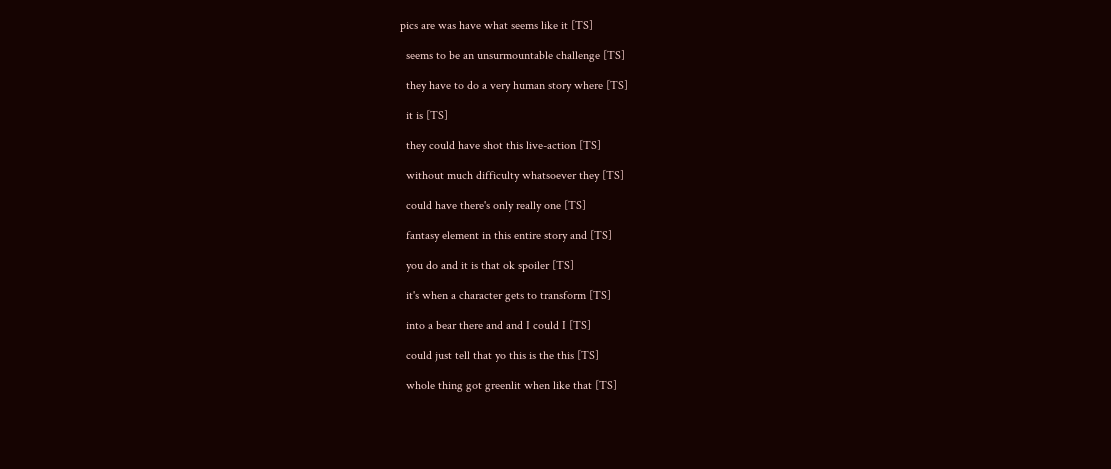pics are was have what seems like it [TS]

  seems to be an unsurmountable challenge [TS]

  they have to do a very human story where [TS]

  it is [TS]

  they could have shot this live-action [TS]

  without much difficulty whatsoever they [TS]

  could have there's only really one [TS]

  fantasy element in this entire story and [TS]

  you do and it is that ok spoiler [TS]

  it's when a character gets to transform [TS]

  into a bear there and and I could I [TS]

  could just tell that yo this is the this [TS]

  whole thing got greenlit when like that [TS]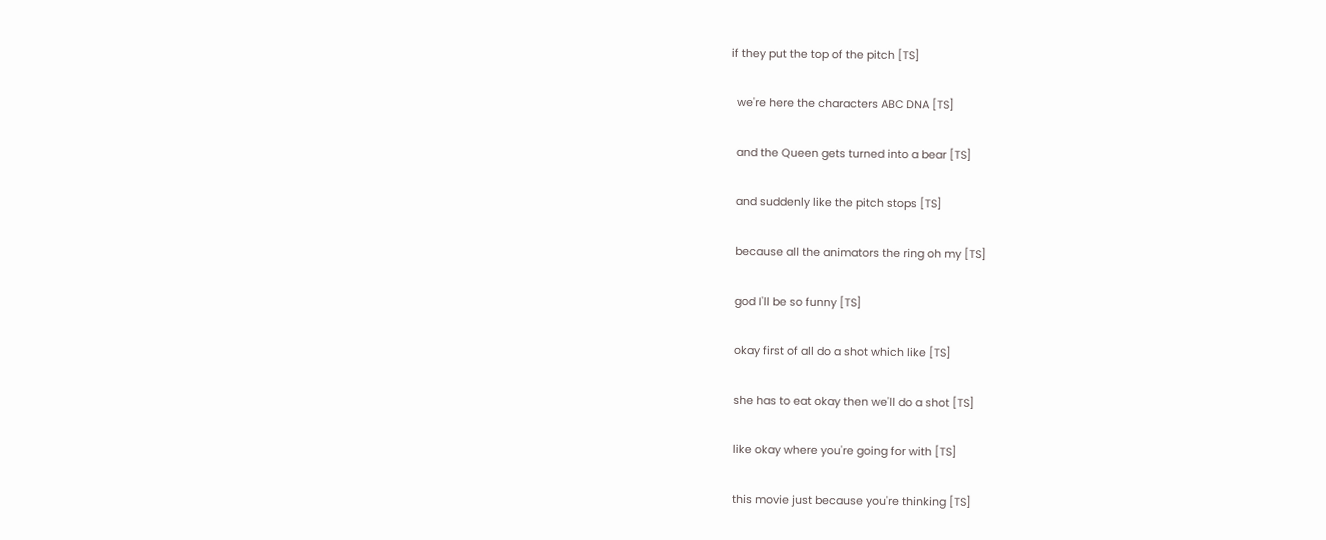if they put the top of the pitch [TS]

  we're here the characters ABC DNA [TS]

  and the Queen gets turned into a bear [TS]

  and suddenly like the pitch stops [TS]

  because all the animators the ring oh my [TS]

  god I'll be so funny [TS]

  okay first of all do a shot which like [TS]

  she has to eat okay then we'll do a shot [TS]

  like okay where you're going for with [TS]

  this movie just because you're thinking [TS]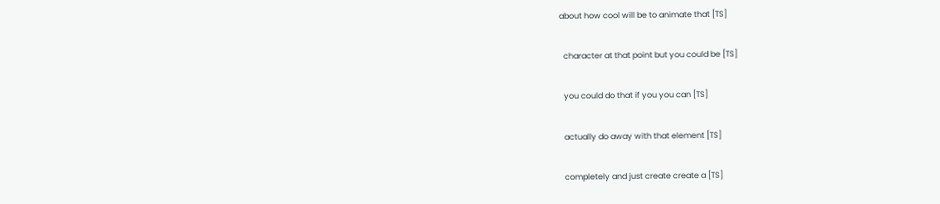about how cool will be to animate that [TS]

  character at that point but you could be [TS]

  you could do that if you you can [TS]

  actually do away with that element [TS]

  completely and just create create a [TS]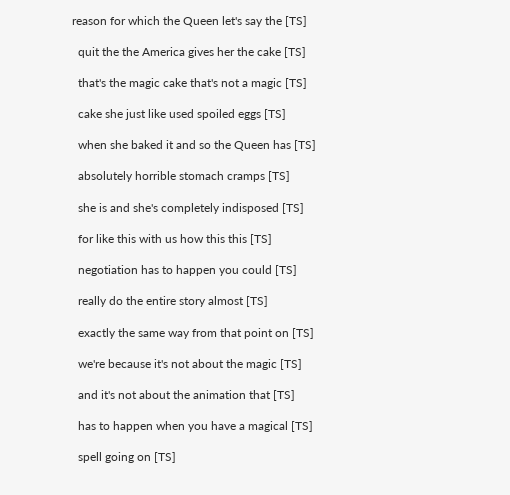reason for which the Queen let's say the [TS]

  quit the the America gives her the cake [TS]

  that's the magic cake that's not a magic [TS]

  cake she just like used spoiled eggs [TS]

  when she baked it and so the Queen has [TS]

  absolutely horrible stomach cramps [TS]

  she is and she's completely indisposed [TS]

  for like this with us how this this [TS]

  negotiation has to happen you could [TS]

  really do the entire story almost [TS]

  exactly the same way from that point on [TS]

  we're because it's not about the magic [TS]

  and it's not about the animation that [TS]

  has to happen when you have a magical [TS]

  spell going on [TS]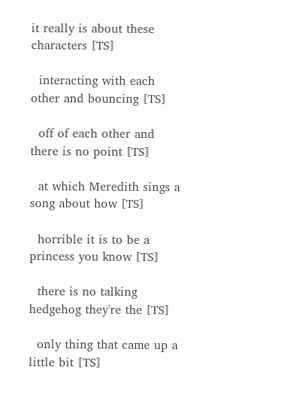it really is about these characters [TS]

  interacting with each other and bouncing [TS]

  off of each other and there is no point [TS]

  at which Meredith sings a song about how [TS]

  horrible it is to be a princess you know [TS]

  there is no talking hedgehog they're the [TS]

  only thing that came up a little bit [TS]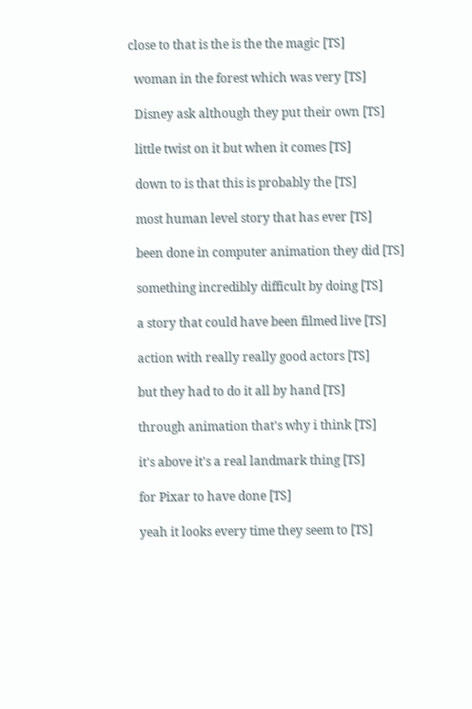close to that is the is the the magic [TS]

  woman in the forest which was very [TS]

  Disney ask although they put their own [TS]

  little twist on it but when it comes [TS]

  down to is that this is probably the [TS]

  most human level story that has ever [TS]

  been done in computer animation they did [TS]

  something incredibly difficult by doing [TS]

  a story that could have been filmed live [TS]

  action with really really good actors [TS]

  but they had to do it all by hand [TS]

  through animation that's why i think [TS]

  it's above it's a real landmark thing [TS]

  for Pixar to have done [TS]

  yeah it looks every time they seem to [TS]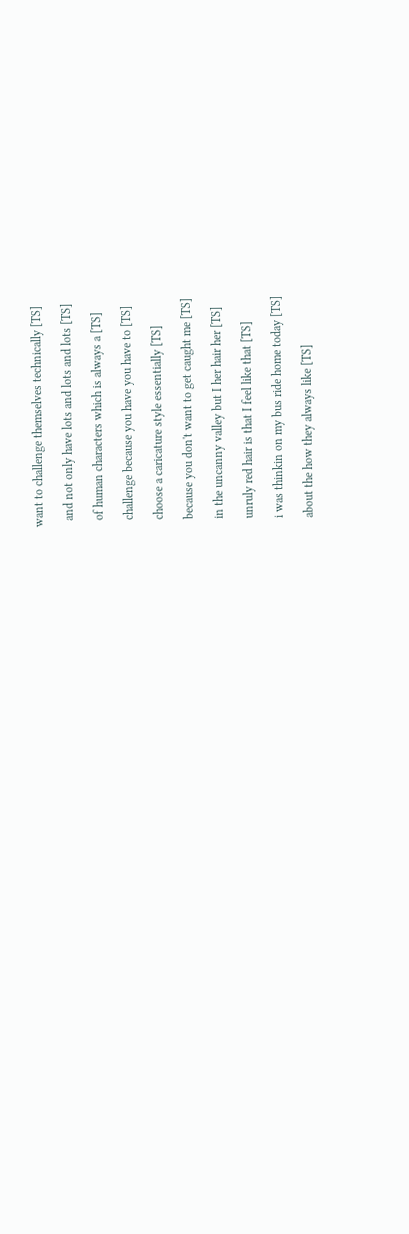want to challenge themselves technically [TS]

  and not only have lots and lots and lots [TS]

  of human characters which is always a [TS]

  challenge because you have you have to [TS]

  choose a caricature style essentially [TS]

  because you don't want to get caught me [TS]

  in the uncanny valley but I her hair her [TS]

  unruly red hair is that I feel like that [TS]

  i was thinkin on my bus ride home today [TS]

  about the how they always like [TS]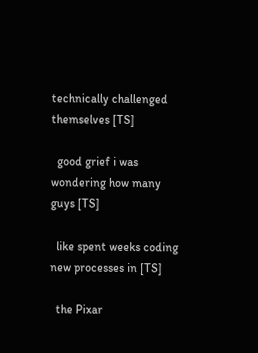technically challenged themselves [TS]

  good grief i was wondering how many guys [TS]

  like spent weeks coding new processes in [TS]

  the Pixar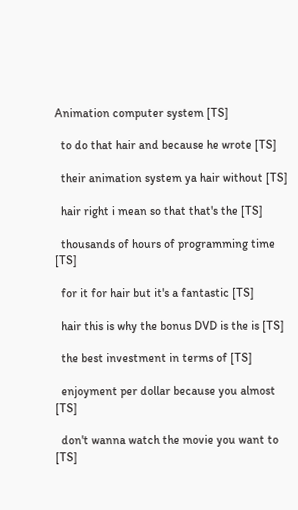Animation computer system [TS]

  to do that hair and because he wrote [TS]

  their animation system ya hair without [TS]

  hair right i mean so that that's the [TS]

  thousands of hours of programming time [TS]

  for it for hair but it's a fantastic [TS]

  hair this is why the bonus DVD is the is [TS]

  the best investment in terms of [TS]

  enjoyment per dollar because you almost [TS]

  don't wanna watch the movie you want to [TS]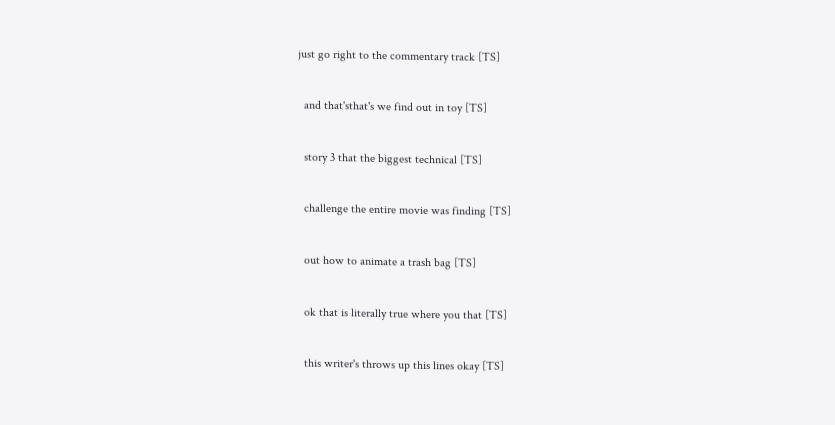just go right to the commentary track [TS]

  and that'sthat's we find out in toy [TS]

  story 3 that the biggest technical [TS]

  challenge the entire movie was finding [TS]

  out how to animate a trash bag [TS]

  ok that is literally true where you that [TS]

  this writer's throws up this lines okay [TS]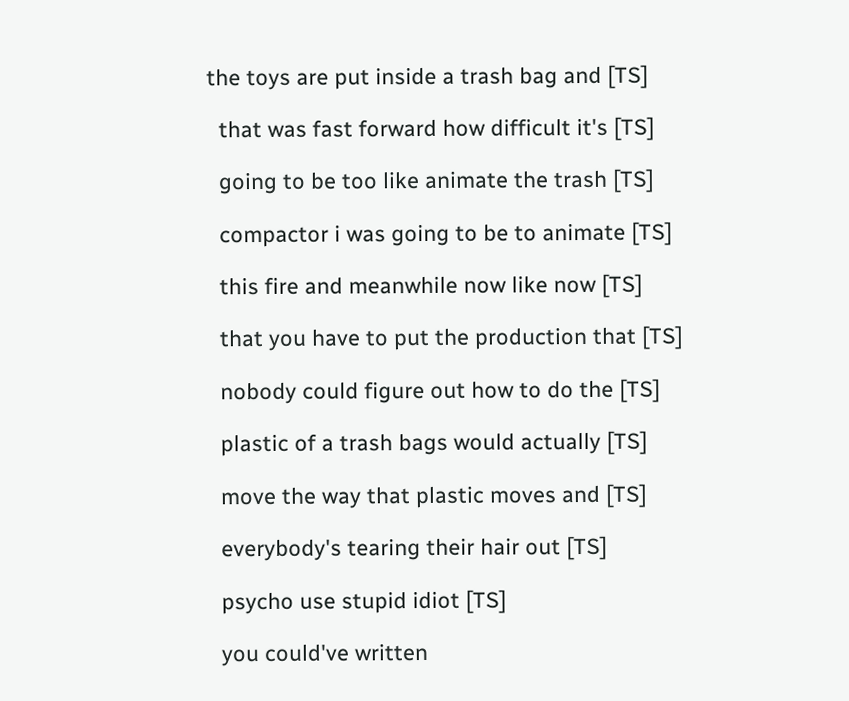the toys are put inside a trash bag and [TS]

  that was fast forward how difficult it's [TS]

  going to be too like animate the trash [TS]

  compactor i was going to be to animate [TS]

  this fire and meanwhile now like now [TS]

  that you have to put the production that [TS]

  nobody could figure out how to do the [TS]

  plastic of a trash bags would actually [TS]

  move the way that plastic moves and [TS]

  everybody's tearing their hair out [TS]

  psycho use stupid idiot [TS]

  you could've written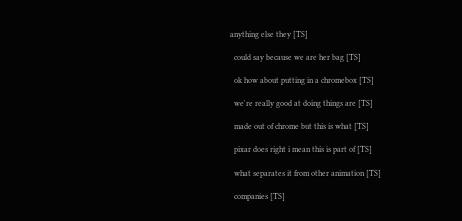anything else they [TS]

  could say because we are her bag [TS]

  ok how about putting in a chromebox [TS]

  we're really good at doing things are [TS]

  made out of chrome but this is what [TS]

  pixar does right i mean this is part of [TS]

  what separates it from other animation [TS]

  companies [TS]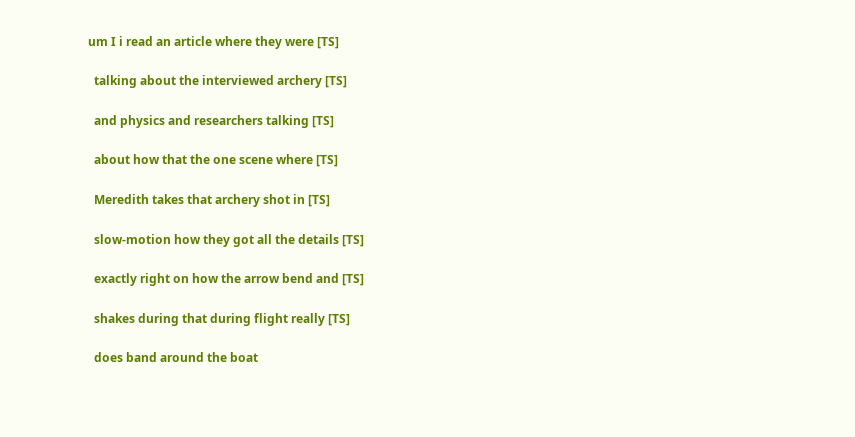um I i read an article where they were [TS]

  talking about the interviewed archery [TS]

  and physics and researchers talking [TS]

  about how that the one scene where [TS]

  Meredith takes that archery shot in [TS]

  slow-motion how they got all the details [TS]

  exactly right on how the arrow bend and [TS]

  shakes during that during flight really [TS]

  does band around the boat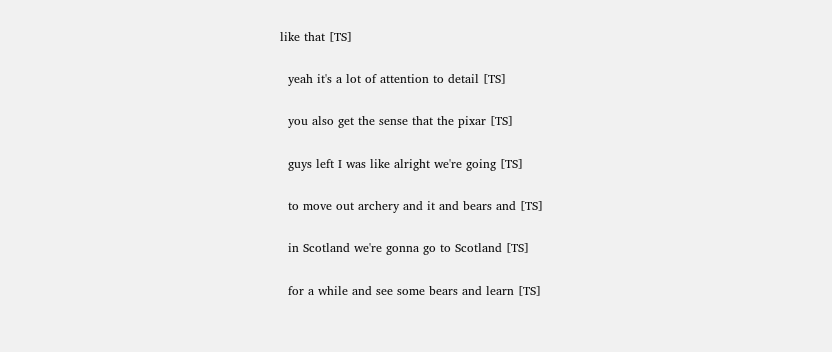like that [TS]

  yeah it's a lot of attention to detail [TS]

  you also get the sense that the pixar [TS]

  guys left I was like alright we're going [TS]

  to move out archery and it and bears and [TS]

  in Scotland we're gonna go to Scotland [TS]

  for a while and see some bears and learn [TS]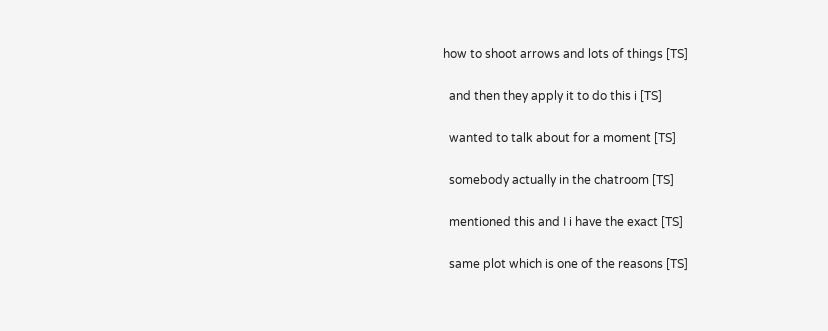how to shoot arrows and lots of things [TS]

  and then they apply it to do this i [TS]

  wanted to talk about for a moment [TS]

  somebody actually in the chatroom [TS]

  mentioned this and I i have the exact [TS]

  same plot which is one of the reasons [TS]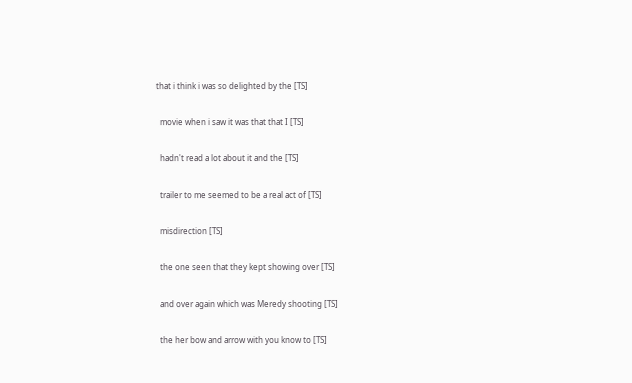that i think i was so delighted by the [TS]

  movie when i saw it was that that I [TS]

  hadn't read a lot about it and the [TS]

  trailer to me seemed to be a real act of [TS]

  misdirection [TS]

  the one seen that they kept showing over [TS]

  and over again which was Meredy shooting [TS]

  the her bow and arrow with you know to [TS]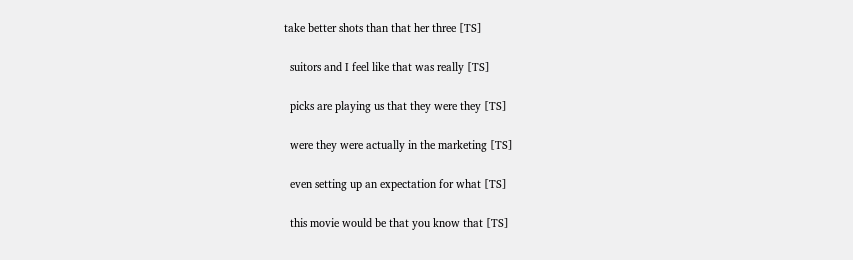take better shots than that her three [TS]

  suitors and I feel like that was really [TS]

  picks are playing us that they were they [TS]

  were they were actually in the marketing [TS]

  even setting up an expectation for what [TS]

  this movie would be that you know that [TS]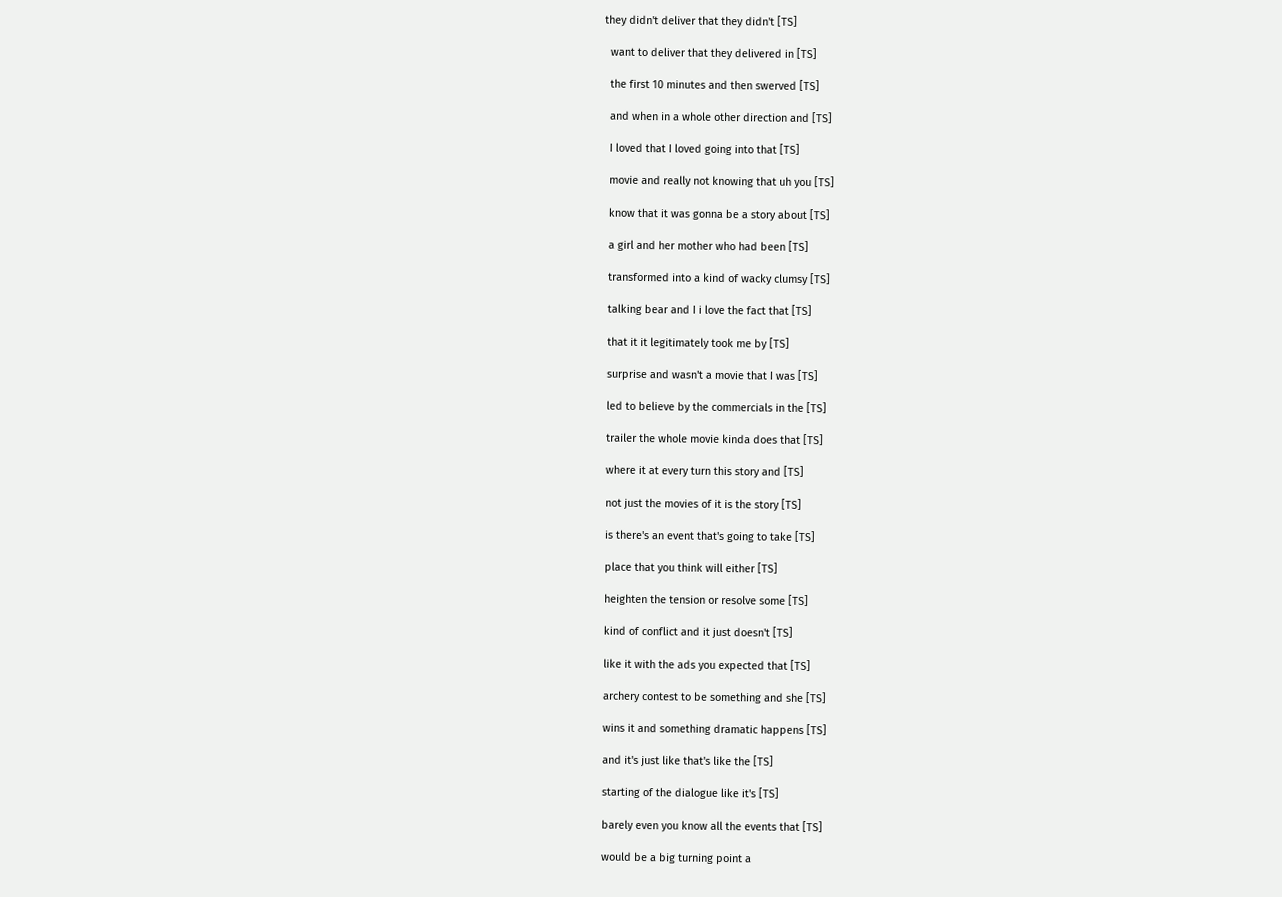they didn't deliver that they didn't [TS]

  want to deliver that they delivered in [TS]

  the first 10 minutes and then swerved [TS]

  and when in a whole other direction and [TS]

  I loved that I loved going into that [TS]

  movie and really not knowing that uh you [TS]

  know that it was gonna be a story about [TS]

  a girl and her mother who had been [TS]

  transformed into a kind of wacky clumsy [TS]

  talking bear and I i love the fact that [TS]

  that it it legitimately took me by [TS]

  surprise and wasn't a movie that I was [TS]

  led to believe by the commercials in the [TS]

  trailer the whole movie kinda does that [TS]

  where it at every turn this story and [TS]

  not just the movies of it is the story [TS]

  is there's an event that's going to take [TS]

  place that you think will either [TS]

  heighten the tension or resolve some [TS]

  kind of conflict and it just doesn't [TS]

  like it with the ads you expected that [TS]

  archery contest to be something and she [TS]

  wins it and something dramatic happens [TS]

  and it's just like that's like the [TS]

  starting of the dialogue like it's [TS]

  barely even you know all the events that [TS]

  would be a big turning point a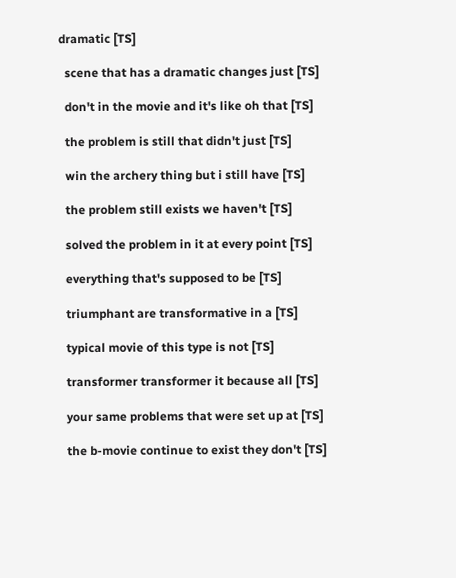dramatic [TS]

  scene that has a dramatic changes just [TS]

  don't in the movie and it's like oh that [TS]

  the problem is still that didn't just [TS]

  win the archery thing but i still have [TS]

  the problem still exists we haven't [TS]

  solved the problem in it at every point [TS]

  everything that's supposed to be [TS]

  triumphant are transformative in a [TS]

  typical movie of this type is not [TS]

  transformer transformer it because all [TS]

  your same problems that were set up at [TS]

  the b-movie continue to exist they don't [TS]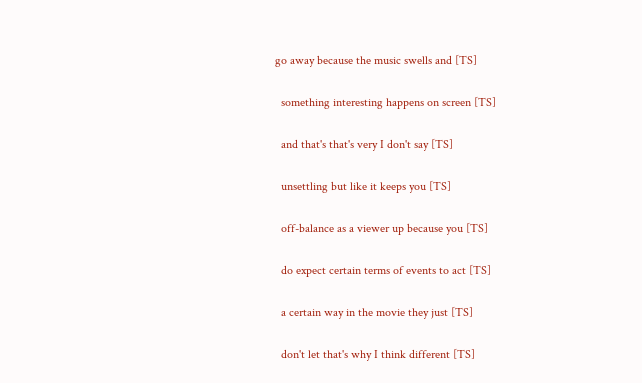go away because the music swells and [TS]

  something interesting happens on screen [TS]

  and that's that's very I don't say [TS]

  unsettling but like it keeps you [TS]

  off-balance as a viewer up because you [TS]

  do expect certain terms of events to act [TS]

  a certain way in the movie they just [TS]

  don't let that's why I think different [TS]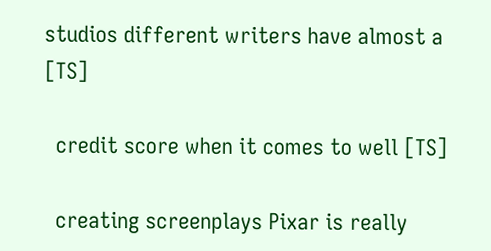studios different writers have almost a [TS]

  credit score when it comes to well [TS]

  creating screenplays Pixar is really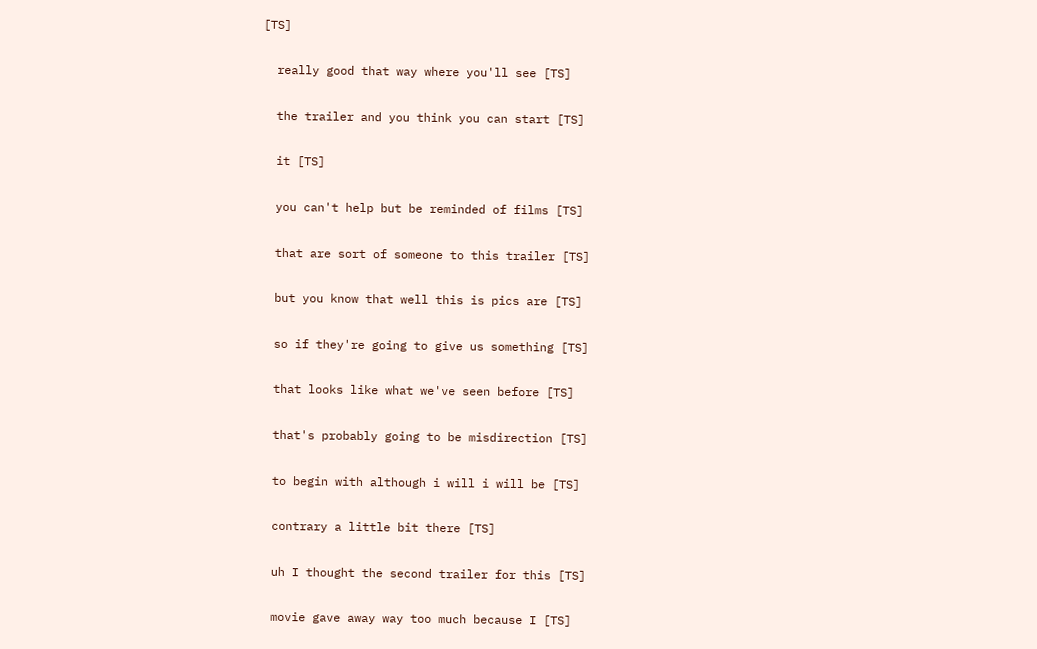[TS]

  really good that way where you'll see [TS]

  the trailer and you think you can start [TS]

  it [TS]

  you can't help but be reminded of films [TS]

  that are sort of someone to this trailer [TS]

  but you know that well this is pics are [TS]

  so if they're going to give us something [TS]

  that looks like what we've seen before [TS]

  that's probably going to be misdirection [TS]

  to begin with although i will i will be [TS]

  contrary a little bit there [TS]

  uh I thought the second trailer for this [TS]

  movie gave away way too much because I [TS]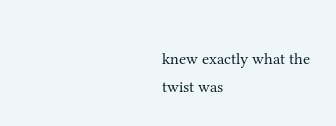knew exactly what the twist was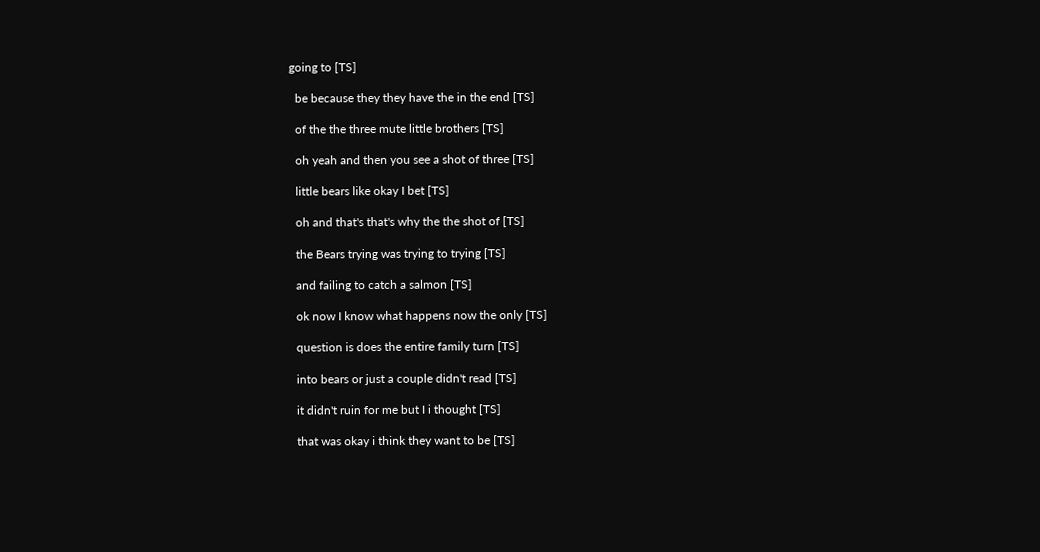going to [TS]

  be because they they have the in the end [TS]

  of the the three mute little brothers [TS]

  oh yeah and then you see a shot of three [TS]

  little bears like okay I bet [TS]

  oh and that's that's why the the shot of [TS]

  the Bears trying was trying to trying [TS]

  and failing to catch a salmon [TS]

  ok now I know what happens now the only [TS]

  question is does the entire family turn [TS]

  into bears or just a couple didn't read [TS]

  it didn't ruin for me but I i thought [TS]

  that was okay i think they want to be [TS]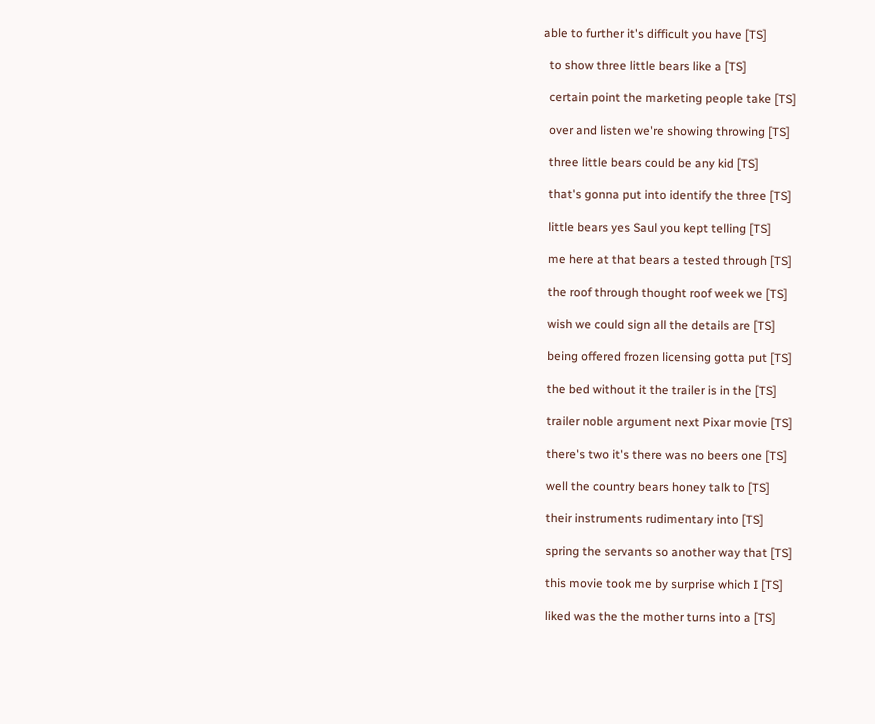able to further it's difficult you have [TS]

  to show three little bears like a [TS]

  certain point the marketing people take [TS]

  over and listen we're showing throwing [TS]

  three little bears could be any kid [TS]

  that's gonna put into identify the three [TS]

  little bears yes Saul you kept telling [TS]

  me here at that bears a tested through [TS]

  the roof through thought roof week we [TS]

  wish we could sign all the details are [TS]

  being offered frozen licensing gotta put [TS]

  the bed without it the trailer is in the [TS]

  trailer noble argument next Pixar movie [TS]

  there's two it's there was no beers one [TS]

  well the country bears honey talk to [TS]

  their instruments rudimentary into [TS]

  spring the servants so another way that [TS]

  this movie took me by surprise which I [TS]

  liked was the the mother turns into a [TS]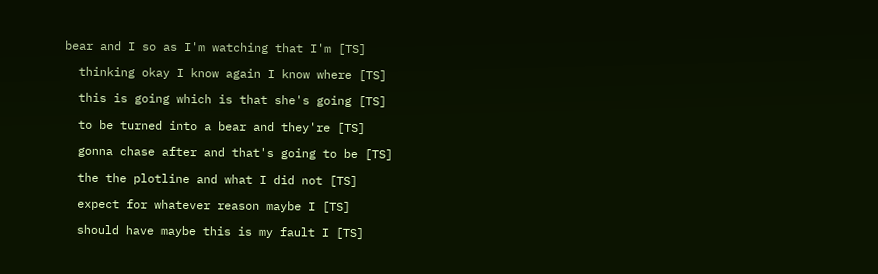bear and I so as I'm watching that I'm [TS]

  thinking okay I know again I know where [TS]

  this is going which is that she's going [TS]

  to be turned into a bear and they're [TS]

  gonna chase after and that's going to be [TS]

  the the plotline and what I did not [TS]

  expect for whatever reason maybe I [TS]

  should have maybe this is my fault I [TS]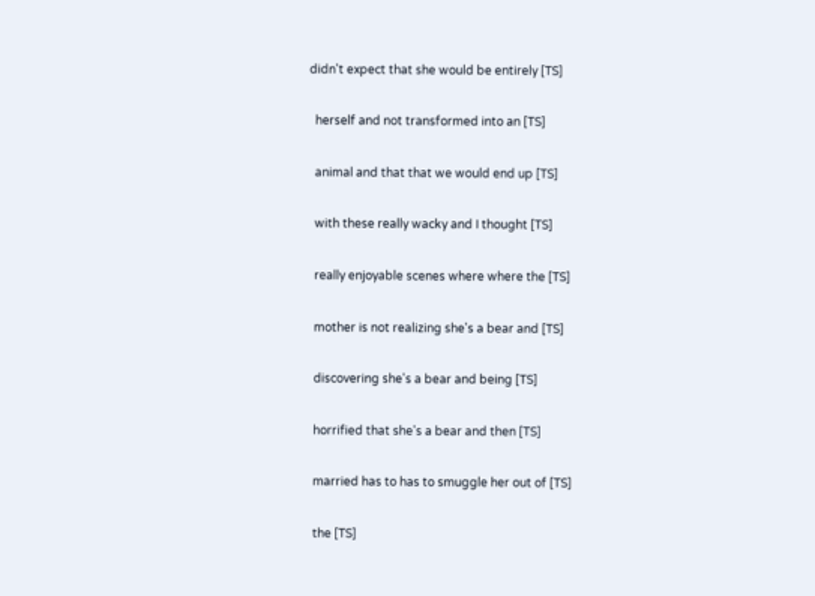didn't expect that she would be entirely [TS]

  herself and not transformed into an [TS]

  animal and that that we would end up [TS]

  with these really wacky and I thought [TS]

  really enjoyable scenes where where the [TS]

  mother is not realizing she's a bear and [TS]

  discovering she's a bear and being [TS]

  horrified that she's a bear and then [TS]

  married has to has to smuggle her out of [TS]

  the [TS]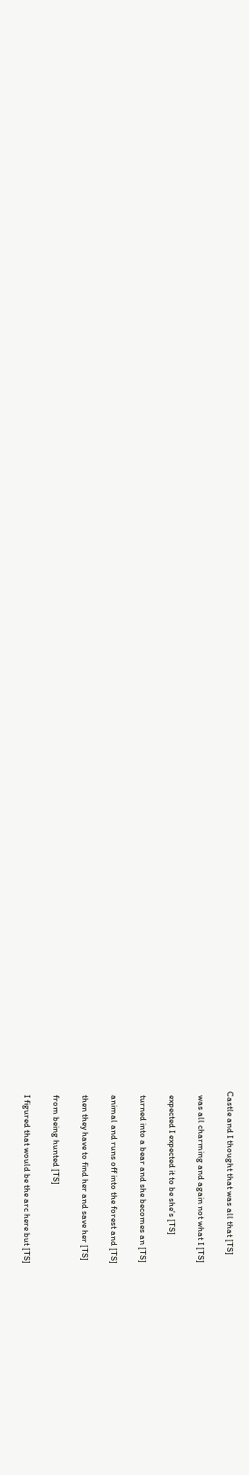Castle and I thought that was all that [TS]

  was all charming and again not what I [TS]

  expected I expected it to be she's [TS]

  turned into a bear and she becomes an [TS]

  animal and runs off into the forest and [TS]

  then they have to find her and save her [TS]

  from being hunted [TS]

  I figured that would be the arc here but [TS]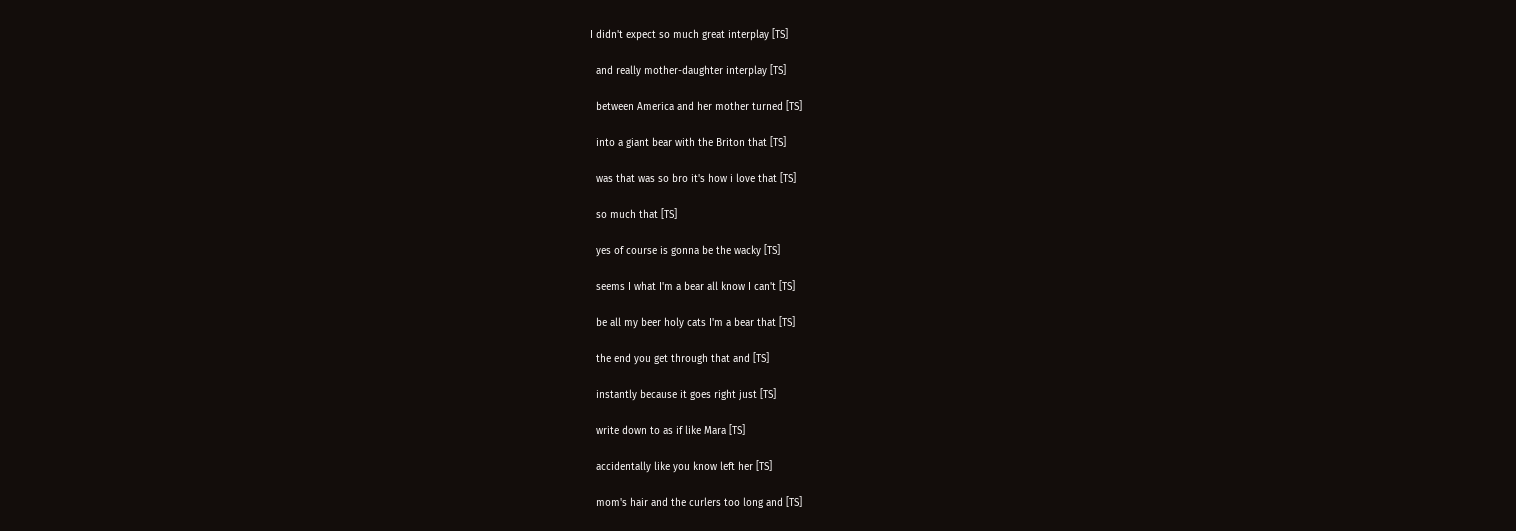I didn't expect so much great interplay [TS]

  and really mother-daughter interplay [TS]

  between America and her mother turned [TS]

  into a giant bear with the Briton that [TS]

  was that was so bro it's how i love that [TS]

  so much that [TS]

  yes of course is gonna be the wacky [TS]

  seems I what I'm a bear all know I can't [TS]

  be all my beer holy cats I'm a bear that [TS]

  the end you get through that and [TS]

  instantly because it goes right just [TS]

  write down to as if like Mara [TS]

  accidentally like you know left her [TS]

  mom's hair and the curlers too long and [TS]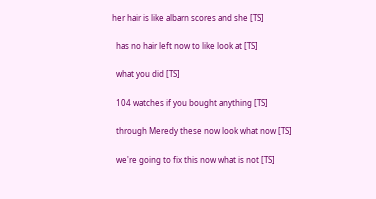her hair is like albarn scores and she [TS]

  has no hair left now to like look at [TS]

  what you did [TS]

  104 watches if you bought anything [TS]

  through Meredy these now look what now [TS]

  we're going to fix this now what is not [TS]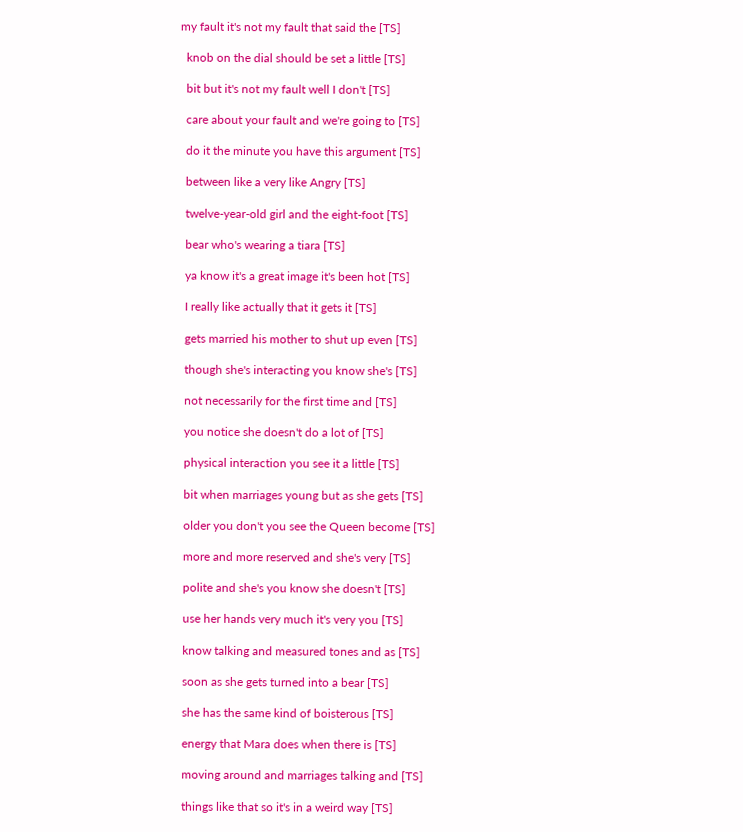my fault it's not my fault that said the [TS]

  knob on the dial should be set a little [TS]

  bit but it's not my fault well I don't [TS]

  care about your fault and we're going to [TS]

  do it the minute you have this argument [TS]

  between like a very like Angry [TS]

  twelve-year-old girl and the eight-foot [TS]

  bear who's wearing a tiara [TS]

  ya know it's a great image it's been hot [TS]

  I really like actually that it gets it [TS]

  gets married his mother to shut up even [TS]

  though she's interacting you know she's [TS]

  not necessarily for the first time and [TS]

  you notice she doesn't do a lot of [TS]

  physical interaction you see it a little [TS]

  bit when marriages young but as she gets [TS]

  older you don't you see the Queen become [TS]

  more and more reserved and she's very [TS]

  polite and she's you know she doesn't [TS]

  use her hands very much it's very you [TS]

  know talking and measured tones and as [TS]

  soon as she gets turned into a bear [TS]

  she has the same kind of boisterous [TS]

  energy that Mara does when there is [TS]

  moving around and marriages talking and [TS]

  things like that so it's in a weird way [TS]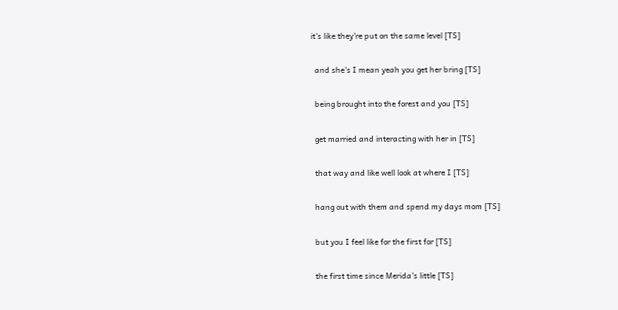it's like they're put on the same level [TS]

  and she's I mean yeah you get her bring [TS]

  being brought into the forest and you [TS]

  get married and interacting with her in [TS]

  that way and like well look at where I [TS]

  hang out with them and spend my days mom [TS]

  but you I feel like for the first for [TS]

  the first time since Merida's little [TS]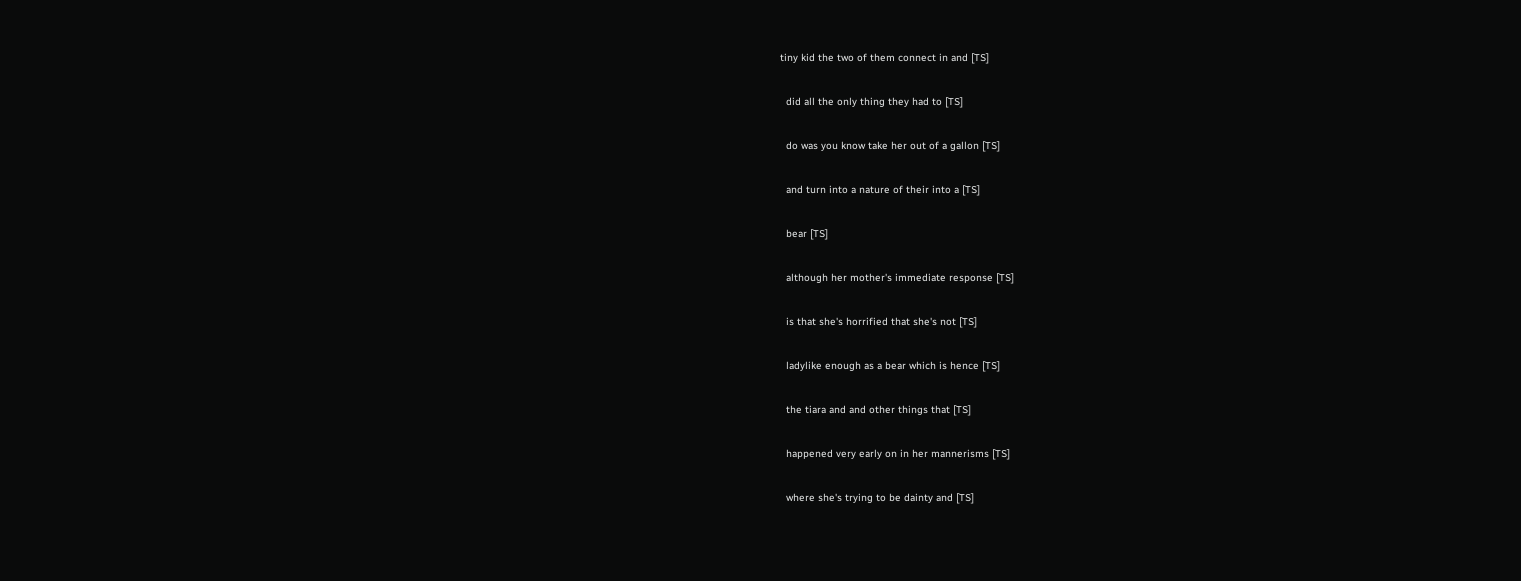tiny kid the two of them connect in and [TS]

  did all the only thing they had to [TS]

  do was you know take her out of a gallon [TS]

  and turn into a nature of their into a [TS]

  bear [TS]

  although her mother's immediate response [TS]

  is that she's horrified that she's not [TS]

  ladylike enough as a bear which is hence [TS]

  the tiara and and other things that [TS]

  happened very early on in her mannerisms [TS]

  where she's trying to be dainty and [TS]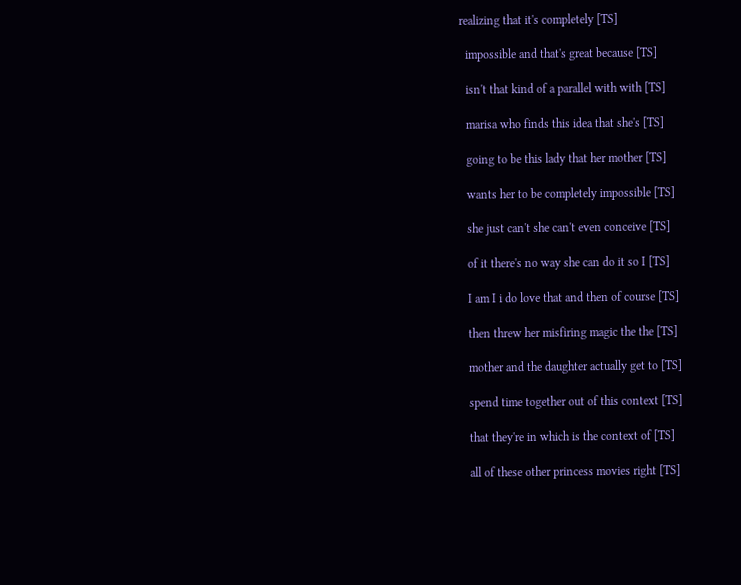realizing that it's completely [TS]

  impossible and that's great because [TS]

  isn't that kind of a parallel with with [TS]

  marisa who finds this idea that she's [TS]

  going to be this lady that her mother [TS]

  wants her to be completely impossible [TS]

  she just can't she can't even conceive [TS]

  of it there's no way she can do it so I [TS]

  I am I i do love that and then of course [TS]

  then threw her misfiring magic the the [TS]

  mother and the daughter actually get to [TS]

  spend time together out of this context [TS]

  that they're in which is the context of [TS]

  all of these other princess movies right [TS]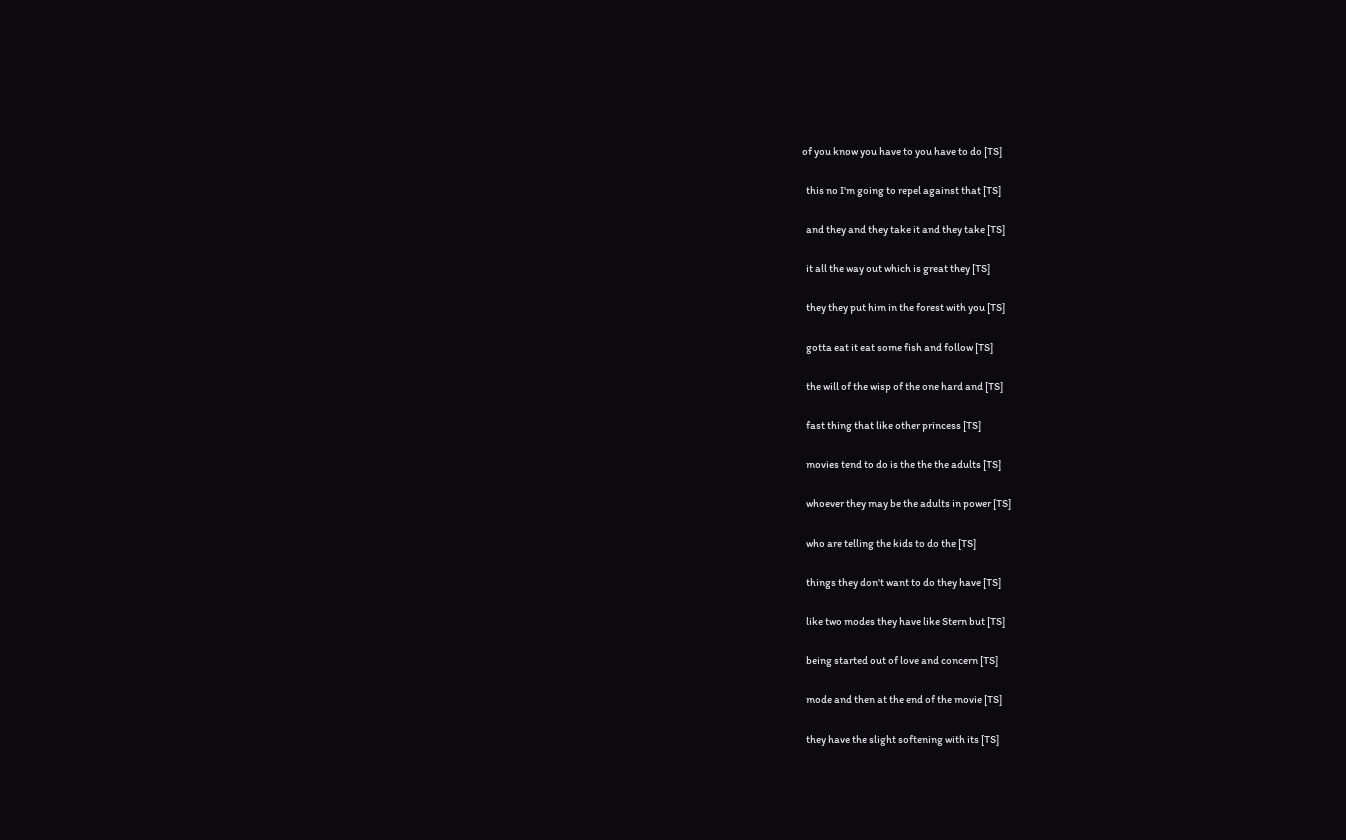of you know you have to you have to do [TS]

  this no I'm going to repel against that [TS]

  and they and they take it and they take [TS]

  it all the way out which is great they [TS]

  they they put him in the forest with you [TS]

  gotta eat it eat some fish and follow [TS]

  the will of the wisp of the one hard and [TS]

  fast thing that like other princess [TS]

  movies tend to do is the the the adults [TS]

  whoever they may be the adults in power [TS]

  who are telling the kids to do the [TS]

  things they don't want to do they have [TS]

  like two modes they have like Stern but [TS]

  being started out of love and concern [TS]

  mode and then at the end of the movie [TS]

  they have the slight softening with its [TS]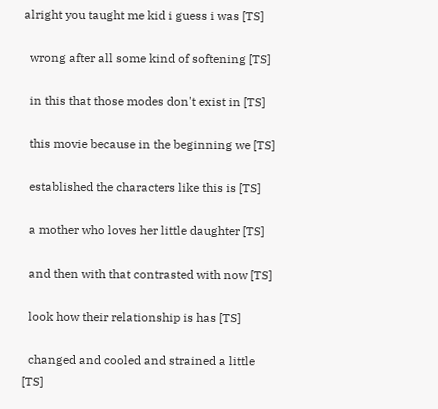alright you taught me kid i guess i was [TS]

  wrong after all some kind of softening [TS]

  in this that those modes don't exist in [TS]

  this movie because in the beginning we [TS]

  established the characters like this is [TS]

  a mother who loves her little daughter [TS]

  and then with that contrasted with now [TS]

  look how their relationship is has [TS]

  changed and cooled and strained a little [TS]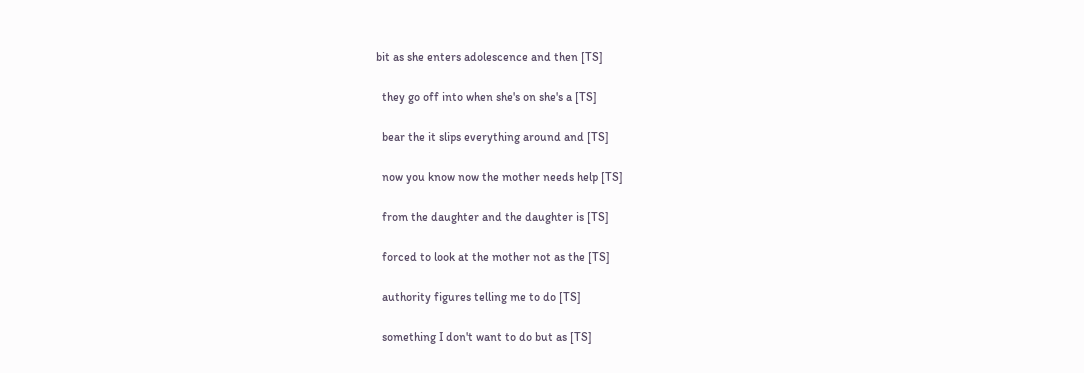bit as she enters adolescence and then [TS]

  they go off into when she's on she's a [TS]

  bear the it slips everything around and [TS]

  now you know now the mother needs help [TS]

  from the daughter and the daughter is [TS]

  forced to look at the mother not as the [TS]

  authority figures telling me to do [TS]

  something I don't want to do but as [TS]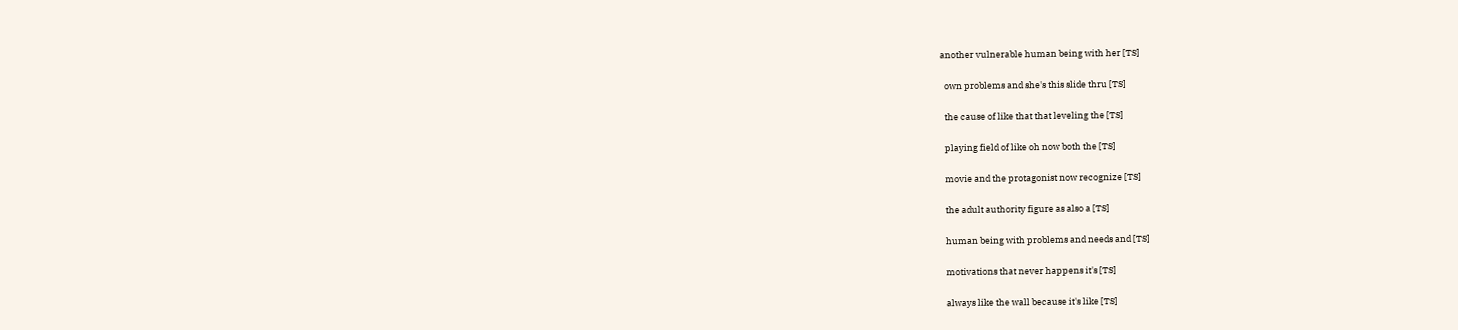another vulnerable human being with her [TS]

  own problems and she's this slide thru [TS]

  the cause of like that that leveling the [TS]

  playing field of like oh now both the [TS]

  movie and the protagonist now recognize [TS]

  the adult authority figure as also a [TS]

  human being with problems and needs and [TS]

  motivations that never happens it's [TS]

  always like the wall because it's like [TS]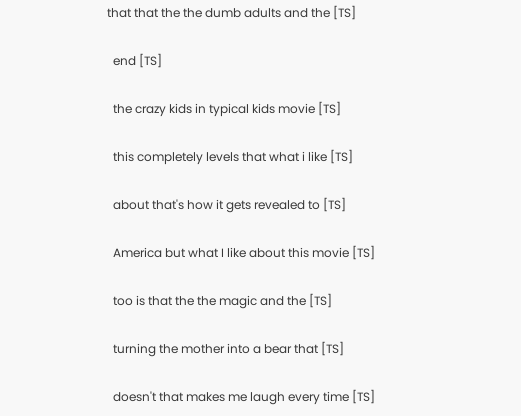that that the the dumb adults and the [TS]

  end [TS]

  the crazy kids in typical kids movie [TS]

  this completely levels that what i like [TS]

  about that's how it gets revealed to [TS]

  America but what I like about this movie [TS]

  too is that the the magic and the [TS]

  turning the mother into a bear that [TS]

  doesn't that makes me laugh every time [TS]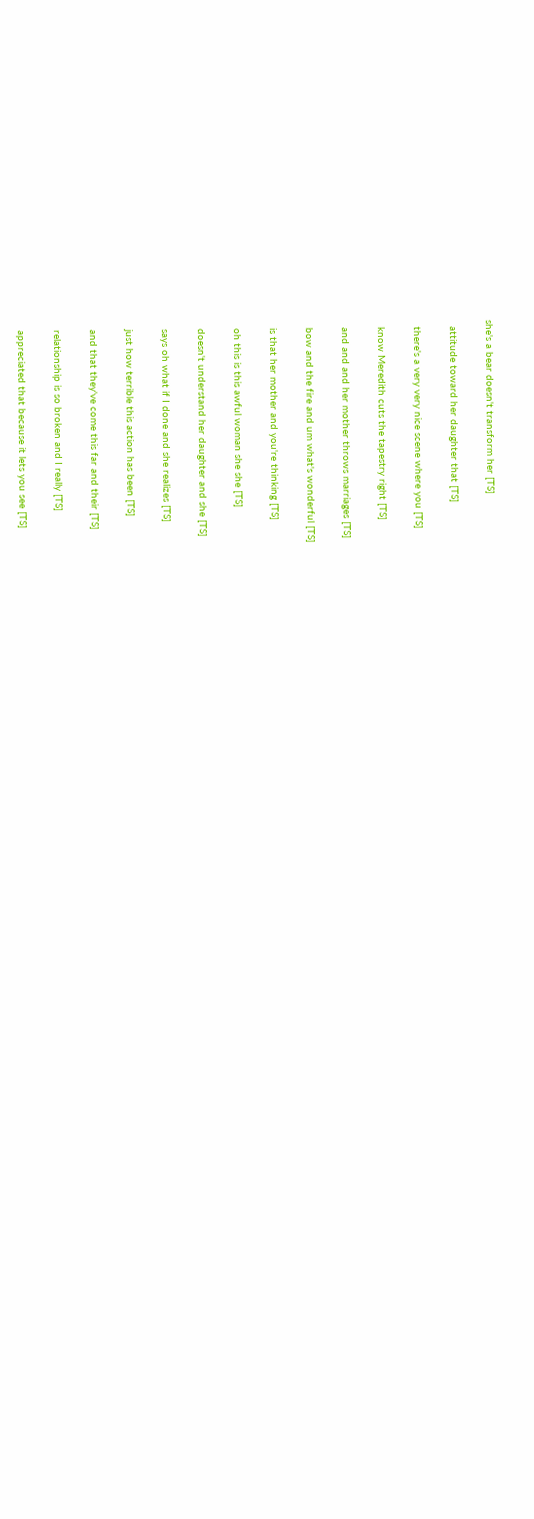she's a bear doesn't transform her [TS]

  attitude toward her daughter that [TS]

  there's a very very nice scene where you [TS]

  know Meredith cuts the tapestry right [TS]

  and and and her mother throws marriages [TS]

  bow and the fire and um what's wonderful [TS]

  is that her mother and you're thinking [TS]

  oh this is this awful woman she she [TS]

  doesn't understand her daughter and she [TS]

  says oh what if I done and she realizes [TS]

  just how terrible this action has been [TS]

  and that they've come this far and their [TS]

  relationship is so broken and I really [TS]

  appreciated that because it lets you see [TS]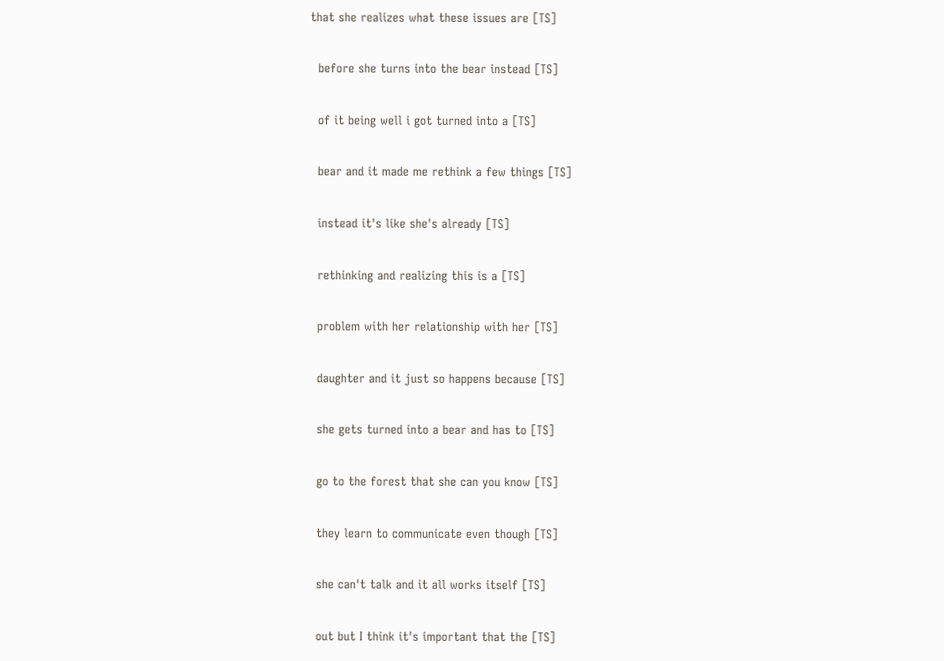that she realizes what these issues are [TS]

  before she turns into the bear instead [TS]

  of it being well i got turned into a [TS]

  bear and it made me rethink a few things [TS]

  instead it's like she's already [TS]

  rethinking and realizing this is a [TS]

  problem with her relationship with her [TS]

  daughter and it just so happens because [TS]

  she gets turned into a bear and has to [TS]

  go to the forest that she can you know [TS]

  they learn to communicate even though [TS]

  she can't talk and it all works itself [TS]

  out but I think it's important that the [TS]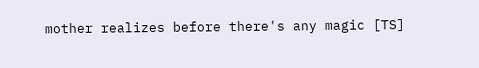mother realizes before there's any magic [TS]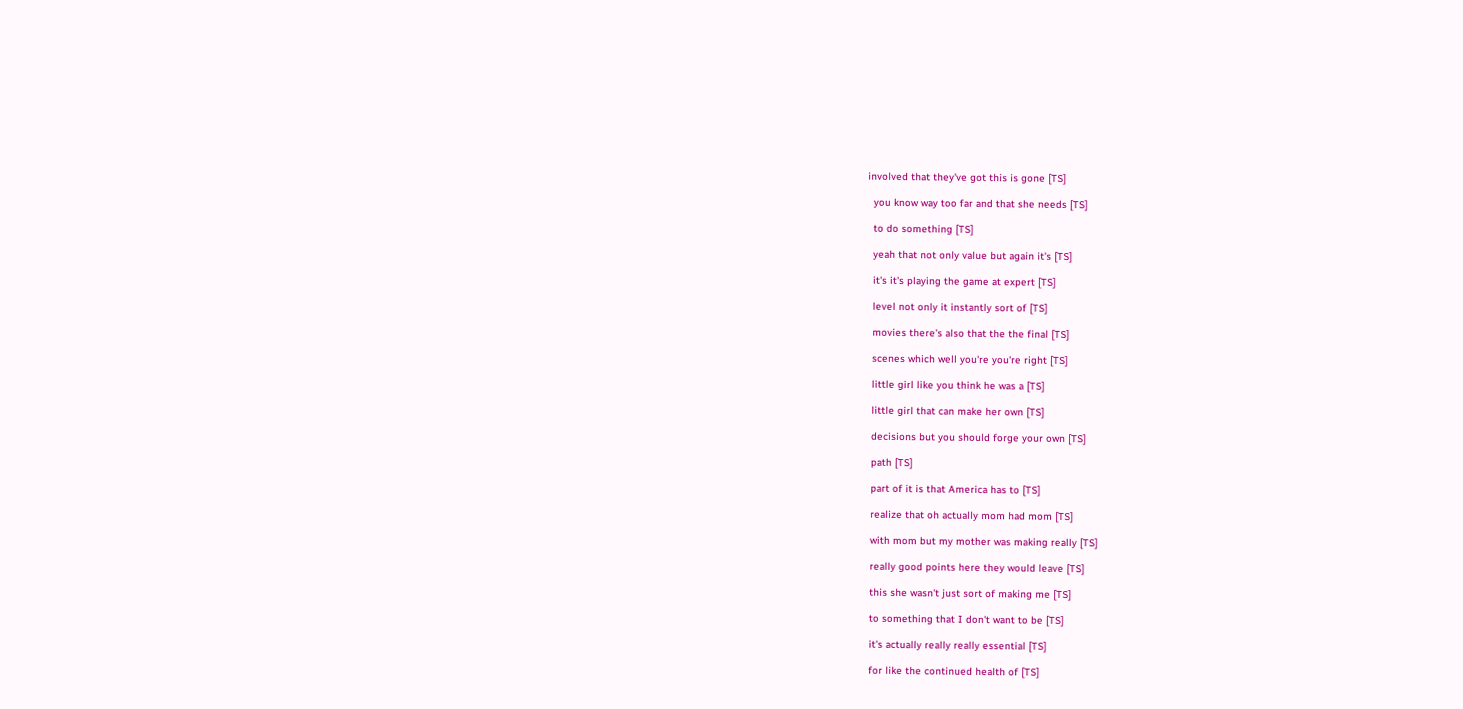involved that they've got this is gone [TS]

  you know way too far and that she needs [TS]

  to do something [TS]

  yeah that not only value but again it's [TS]

  it's it's playing the game at expert [TS]

  level not only it instantly sort of [TS]

  movies there's also that the the final [TS]

  scenes which well you're you're right [TS]

  little girl like you think he was a [TS]

  little girl that can make her own [TS]

  decisions but you should forge your own [TS]

  path [TS]

  part of it is that America has to [TS]

  realize that oh actually mom had mom [TS]

  with mom but my mother was making really [TS]

  really good points here they would leave [TS]

  this she wasn't just sort of making me [TS]

  to something that I don't want to be [TS]

  it's actually really really essential [TS]

  for like the continued health of [TS]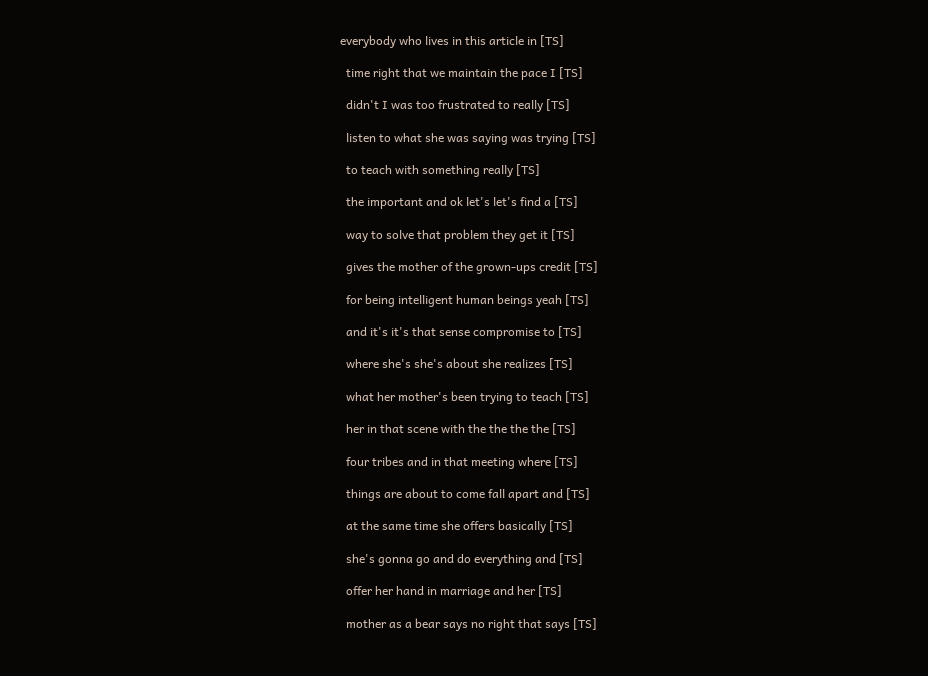everybody who lives in this article in [TS]

  time right that we maintain the pace I [TS]

  didn't I was too frustrated to really [TS]

  listen to what she was saying was trying [TS]

  to teach with something really [TS]

  the important and ok let's let's find a [TS]

  way to solve that problem they get it [TS]

  gives the mother of the grown-ups credit [TS]

  for being intelligent human beings yeah [TS]

  and it's it's that sense compromise to [TS]

  where she's she's about she realizes [TS]

  what her mother's been trying to teach [TS]

  her in that scene with the the the the [TS]

  four tribes and in that meeting where [TS]

  things are about to come fall apart and [TS]

  at the same time she offers basically [TS]

  she's gonna go and do everything and [TS]

  offer her hand in marriage and her [TS]

  mother as a bear says no right that says [TS]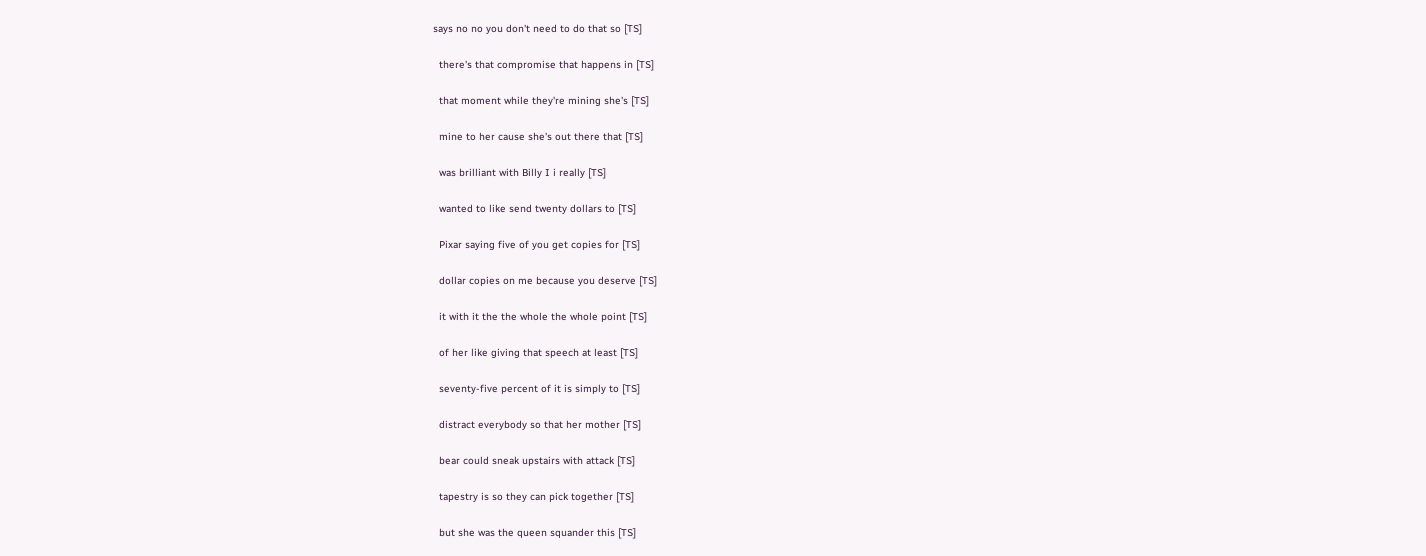says no no you don't need to do that so [TS]

  there's that compromise that happens in [TS]

  that moment while they're mining she's [TS]

  mine to her cause she's out there that [TS]

  was brilliant with Billy I i really [TS]

  wanted to like send twenty dollars to [TS]

  Pixar saying five of you get copies for [TS]

  dollar copies on me because you deserve [TS]

  it with it the the whole the whole point [TS]

  of her like giving that speech at least [TS]

  seventy-five percent of it is simply to [TS]

  distract everybody so that her mother [TS]

  bear could sneak upstairs with attack [TS]

  tapestry is so they can pick together [TS]

  but she was the queen squander this [TS]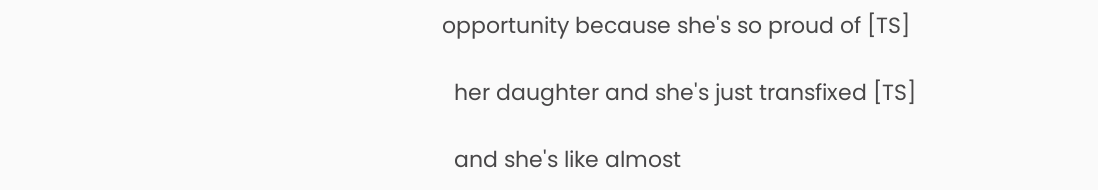opportunity because she's so proud of [TS]

  her daughter and she's just transfixed [TS]

  and she's like almost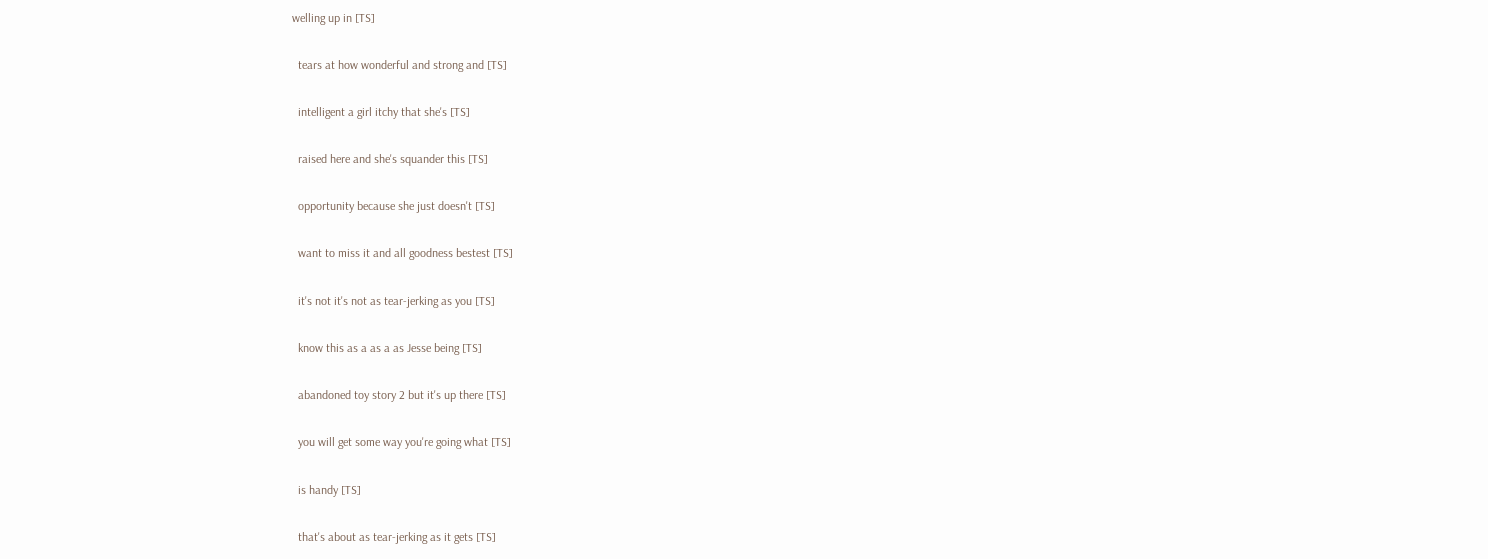welling up in [TS]

  tears at how wonderful and strong and [TS]

  intelligent a girl itchy that she's [TS]

  raised here and she's squander this [TS]

  opportunity because she just doesn't [TS]

  want to miss it and all goodness bestest [TS]

  it's not it's not as tear-jerking as you [TS]

  know this as a as a as Jesse being [TS]

  abandoned toy story 2 but it's up there [TS]

  you will get some way you're going what [TS]

  is handy [TS]

  that's about as tear-jerking as it gets [TS]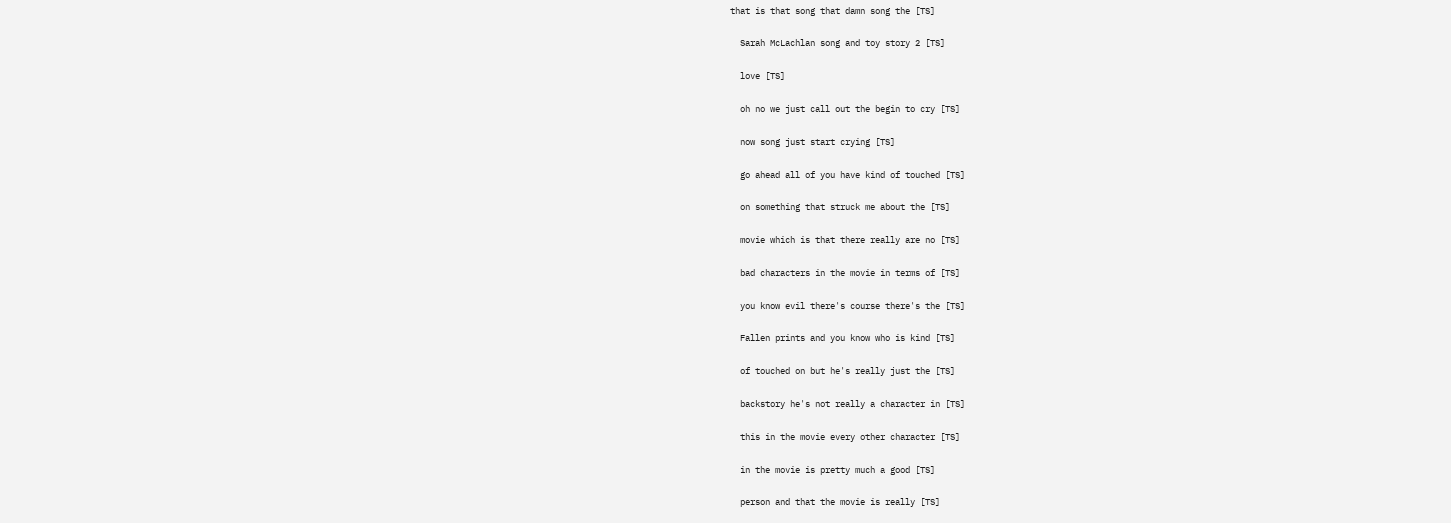that is that song that damn song the [TS]

  Sarah McLachlan song and toy story 2 [TS]

  love [TS]

  oh no we just call out the begin to cry [TS]

  now song just start crying [TS]

  go ahead all of you have kind of touched [TS]

  on something that struck me about the [TS]

  movie which is that there really are no [TS]

  bad characters in the movie in terms of [TS]

  you know evil there's course there's the [TS]

  Fallen prints and you know who is kind [TS]

  of touched on but he's really just the [TS]

  backstory he's not really a character in [TS]

  this in the movie every other character [TS]

  in the movie is pretty much a good [TS]

  person and that the movie is really [TS]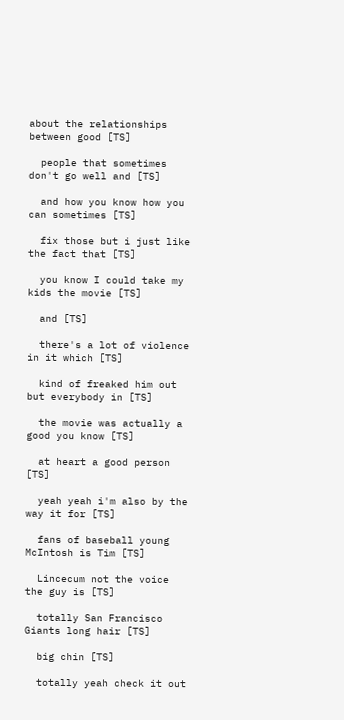about the relationships between good [TS]

  people that sometimes don't go well and [TS]

  and how you know how you can sometimes [TS]

  fix those but i just like the fact that [TS]

  you know I could take my kids the movie [TS]

  and [TS]

  there's a lot of violence in it which [TS]

  kind of freaked him out but everybody in [TS]

  the movie was actually a good you know [TS]

  at heart a good person [TS]

  yeah yeah i'm also by the way it for [TS]

  fans of baseball young McIntosh is Tim [TS]

  Lincecum not the voice the guy is [TS]

  totally San Francisco Giants long hair [TS]

  big chin [TS]

  totally yeah check it out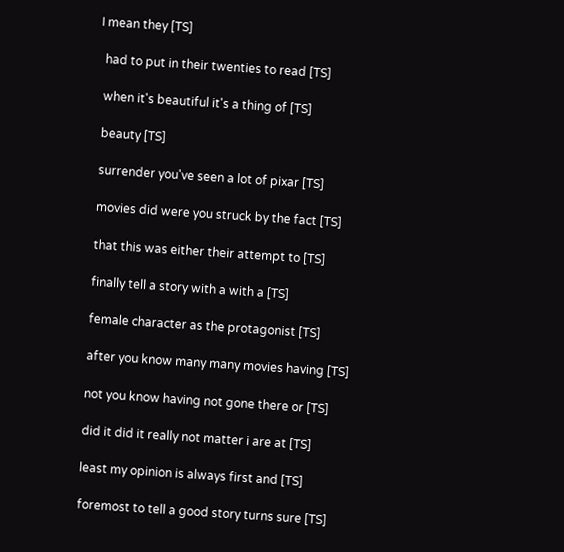I mean they [TS]

  had to put in their twenties to read [TS]

  when it's beautiful it's a thing of [TS]

  beauty [TS]

  surrender you've seen a lot of pixar [TS]

  movies did were you struck by the fact [TS]

  that this was either their attempt to [TS]

  finally tell a story with a with a [TS]

  female character as the protagonist [TS]

  after you know many many movies having [TS]

  not you know having not gone there or [TS]

  did it did it really not matter i are at [TS]

  least my opinion is always first and [TS]

  foremost to tell a good story turns sure [TS]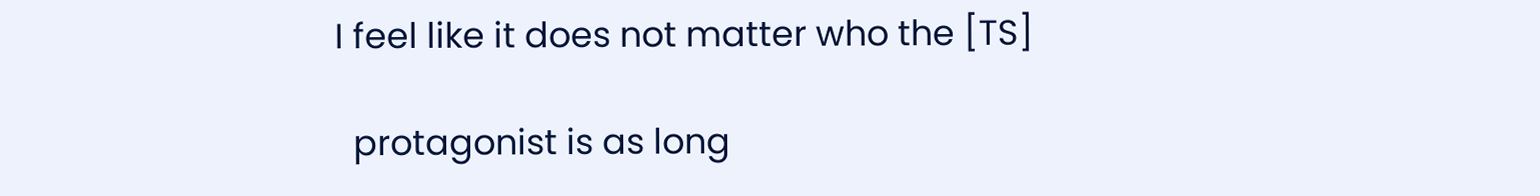I feel like it does not matter who the [TS]

  protagonist is as long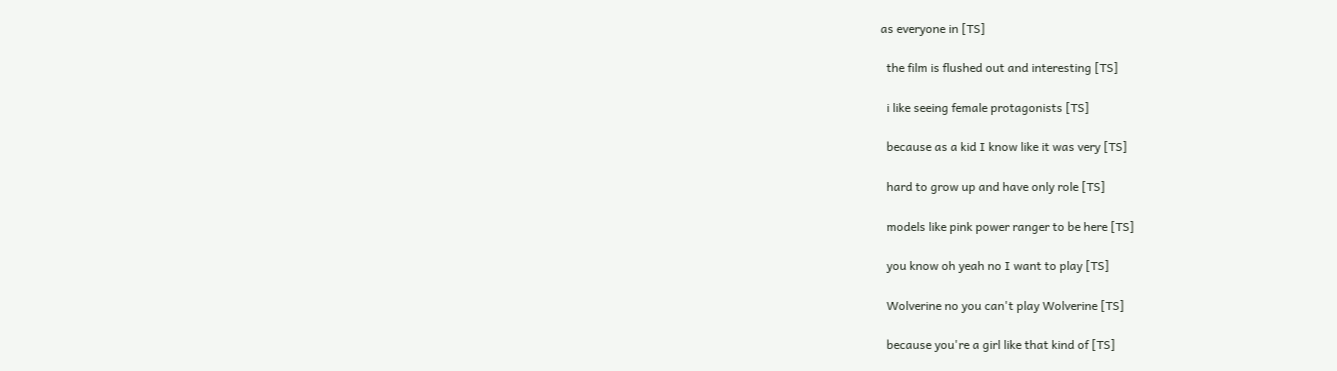as everyone in [TS]

  the film is flushed out and interesting [TS]

  i like seeing female protagonists [TS]

  because as a kid I know like it was very [TS]

  hard to grow up and have only role [TS]

  models like pink power ranger to be here [TS]

  you know oh yeah no I want to play [TS]

  Wolverine no you can't play Wolverine [TS]

  because you're a girl like that kind of [TS]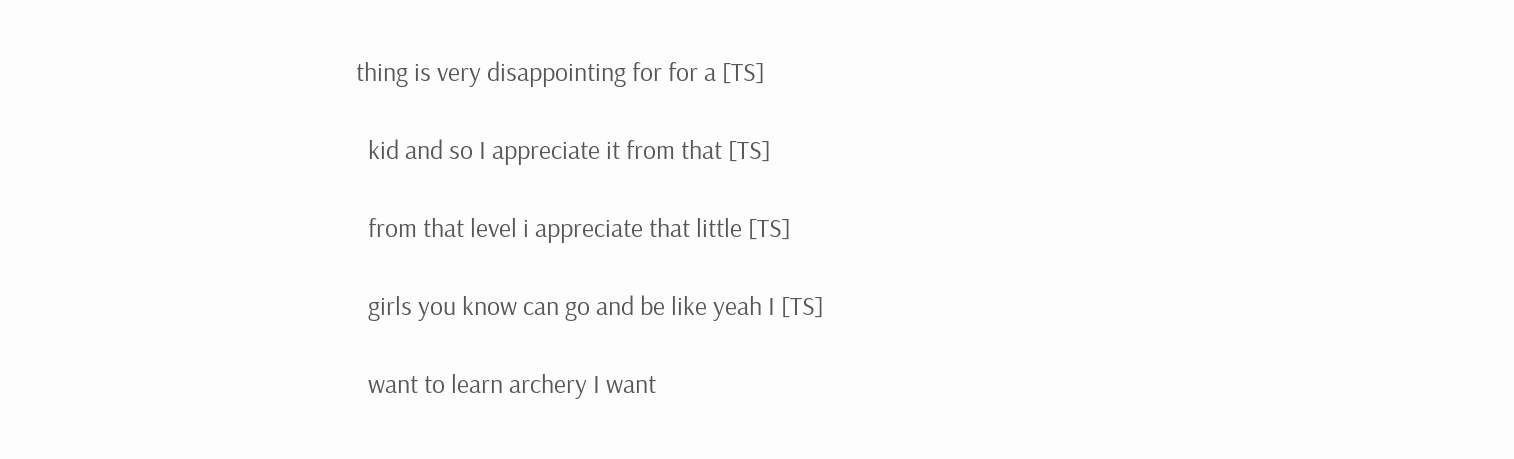thing is very disappointing for for a [TS]

  kid and so I appreciate it from that [TS]

  from that level i appreciate that little [TS]

  girls you know can go and be like yeah I [TS]

  want to learn archery I want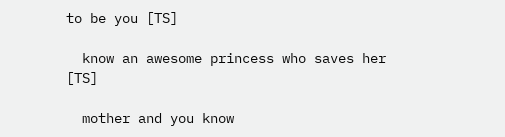to be you [TS]

  know an awesome princess who saves her [TS]

  mother and you know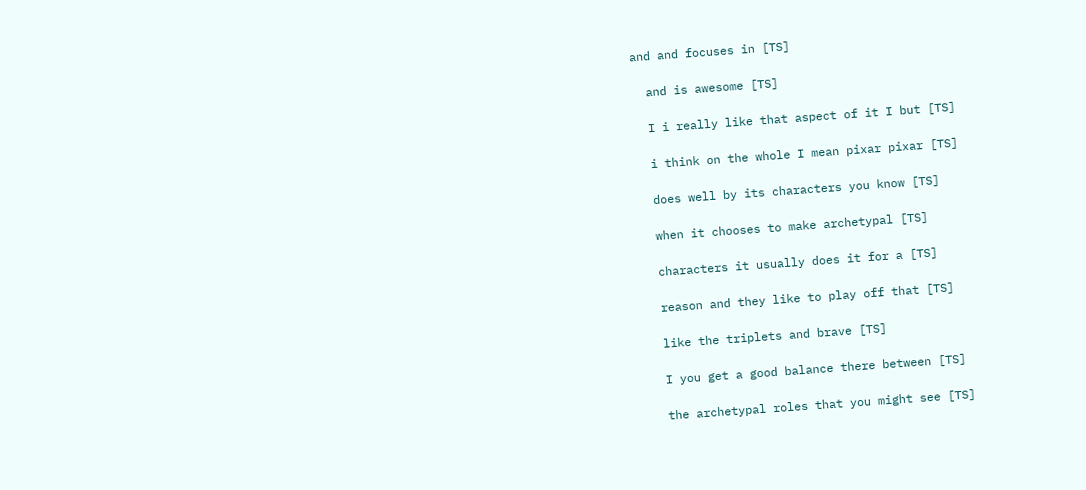and and focuses in [TS]

  and is awesome [TS]

  I i really like that aspect of it I but [TS]

  i think on the whole I mean pixar pixar [TS]

  does well by its characters you know [TS]

  when it chooses to make archetypal [TS]

  characters it usually does it for a [TS]

  reason and they like to play off that [TS]

  like the triplets and brave [TS]

  I you get a good balance there between [TS]

  the archetypal roles that you might see [TS]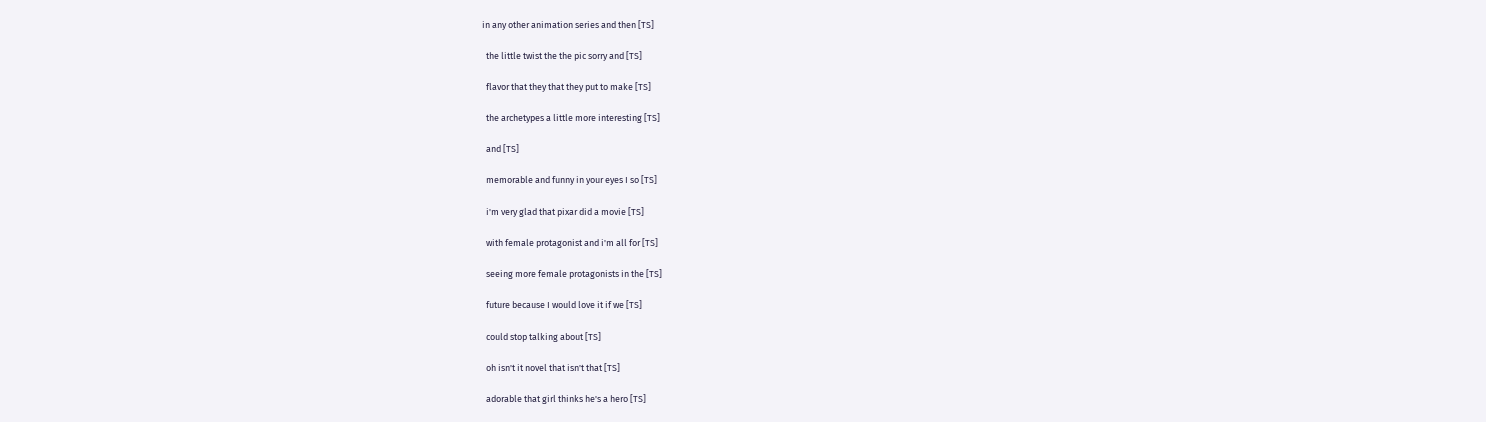in any other animation series and then [TS]

  the little twist the the pic sorry and [TS]

  flavor that they that they put to make [TS]

  the archetypes a little more interesting [TS]

  and [TS]

  memorable and funny in your eyes I so [TS]

  i'm very glad that pixar did a movie [TS]

  with female protagonist and i'm all for [TS]

  seeing more female protagonists in the [TS]

  future because I would love it if we [TS]

  could stop talking about [TS]

  oh isn't it novel that isn't that [TS]

  adorable that girl thinks he's a hero [TS]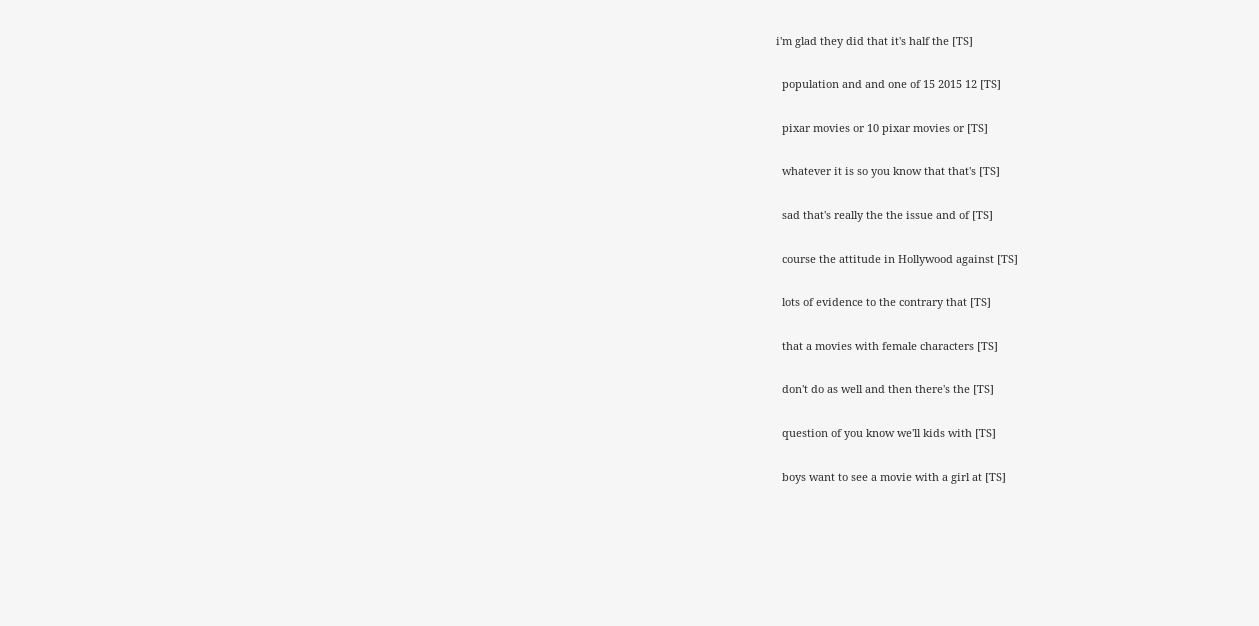i'm glad they did that it's half the [TS]

  population and and one of 15 2015 12 [TS]

  pixar movies or 10 pixar movies or [TS]

  whatever it is so you know that that's [TS]

  sad that's really the the issue and of [TS]

  course the attitude in Hollywood against [TS]

  lots of evidence to the contrary that [TS]

  that a movies with female characters [TS]

  don't do as well and then there's the [TS]

  question of you know we'll kids with [TS]

  boys want to see a movie with a girl at [TS]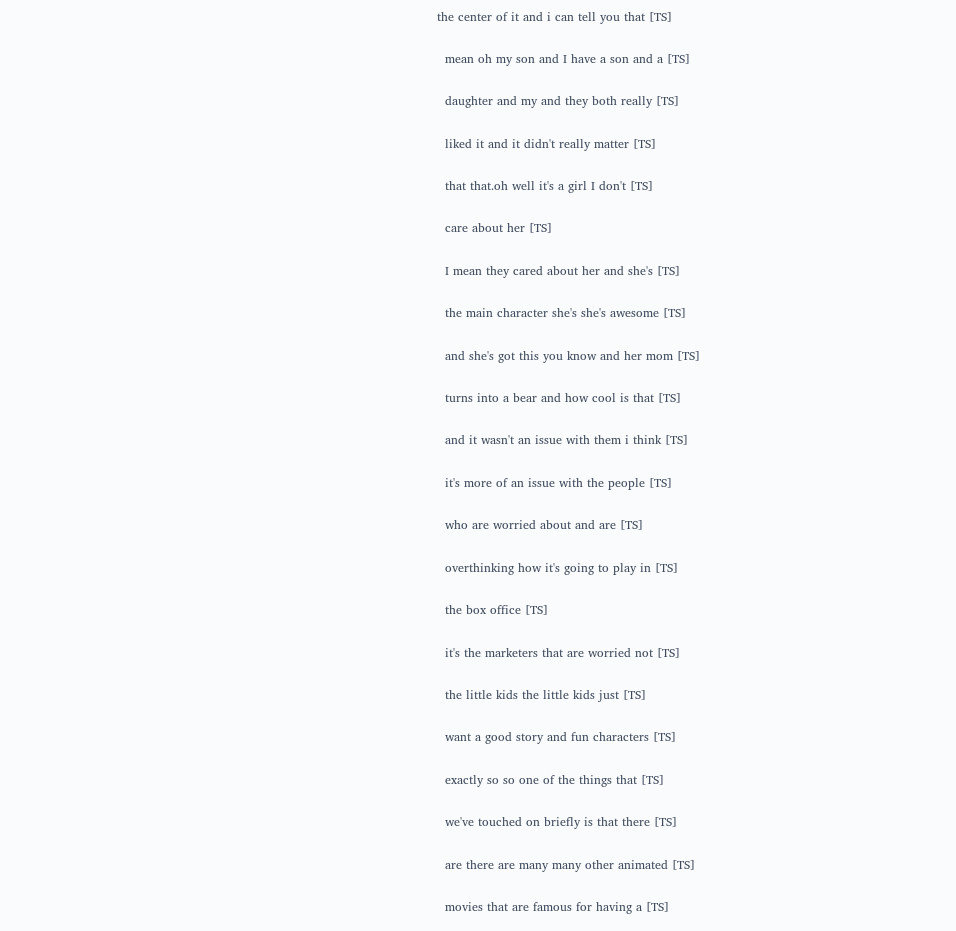the center of it and i can tell you that [TS]

  mean oh my son and I have a son and a [TS]

  daughter and my and they both really [TS]

  liked it and it didn't really matter [TS]

  that that.oh well it's a girl I don't [TS]

  care about her [TS]

  I mean they cared about her and she's [TS]

  the main character she's she's awesome [TS]

  and she's got this you know and her mom [TS]

  turns into a bear and how cool is that [TS]

  and it wasn't an issue with them i think [TS]

  it's more of an issue with the people [TS]

  who are worried about and are [TS]

  overthinking how it's going to play in [TS]

  the box office [TS]

  it's the marketers that are worried not [TS]

  the little kids the little kids just [TS]

  want a good story and fun characters [TS]

  exactly so so one of the things that [TS]

  we've touched on briefly is that there [TS]

  are there are many many other animated [TS]

  movies that are famous for having a [TS]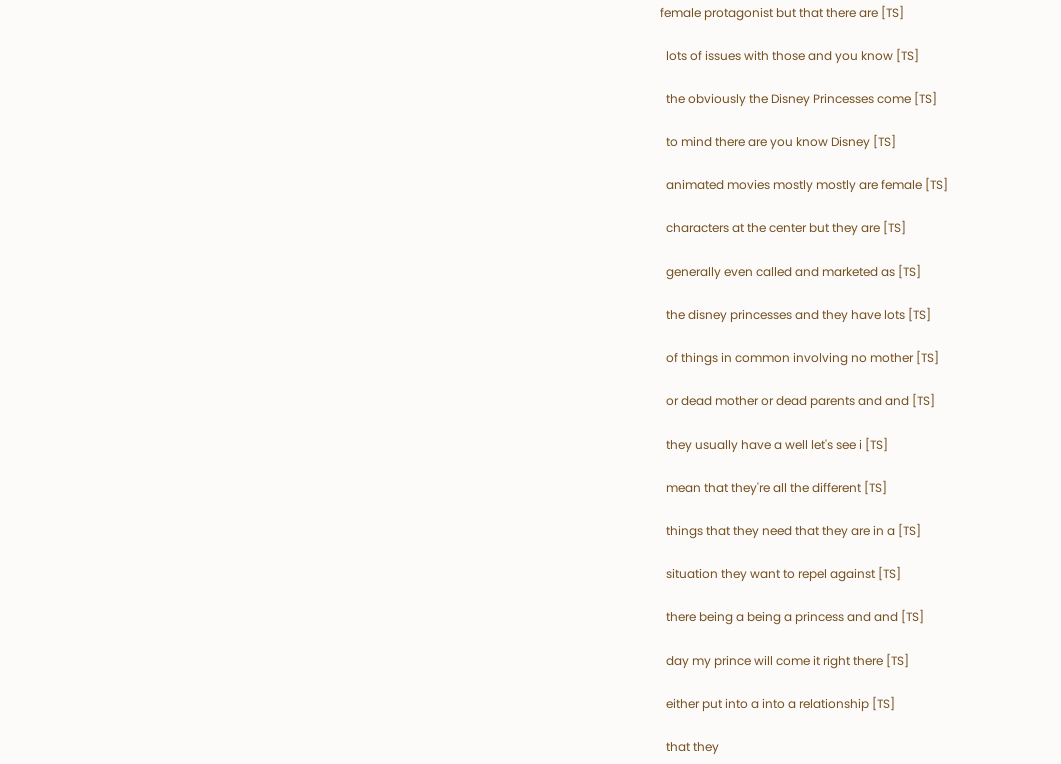female protagonist but that there are [TS]

  lots of issues with those and you know [TS]

  the obviously the Disney Princesses come [TS]

  to mind there are you know Disney [TS]

  animated movies mostly mostly are female [TS]

  characters at the center but they are [TS]

  generally even called and marketed as [TS]

  the disney princesses and they have lots [TS]

  of things in common involving no mother [TS]

  or dead mother or dead parents and and [TS]

  they usually have a well let's see i [TS]

  mean that they're all the different [TS]

  things that they need that they are in a [TS]

  situation they want to repel against [TS]

  there being a being a princess and and [TS]

  day my prince will come it right there [TS]

  either put into a into a relationship [TS]

  that they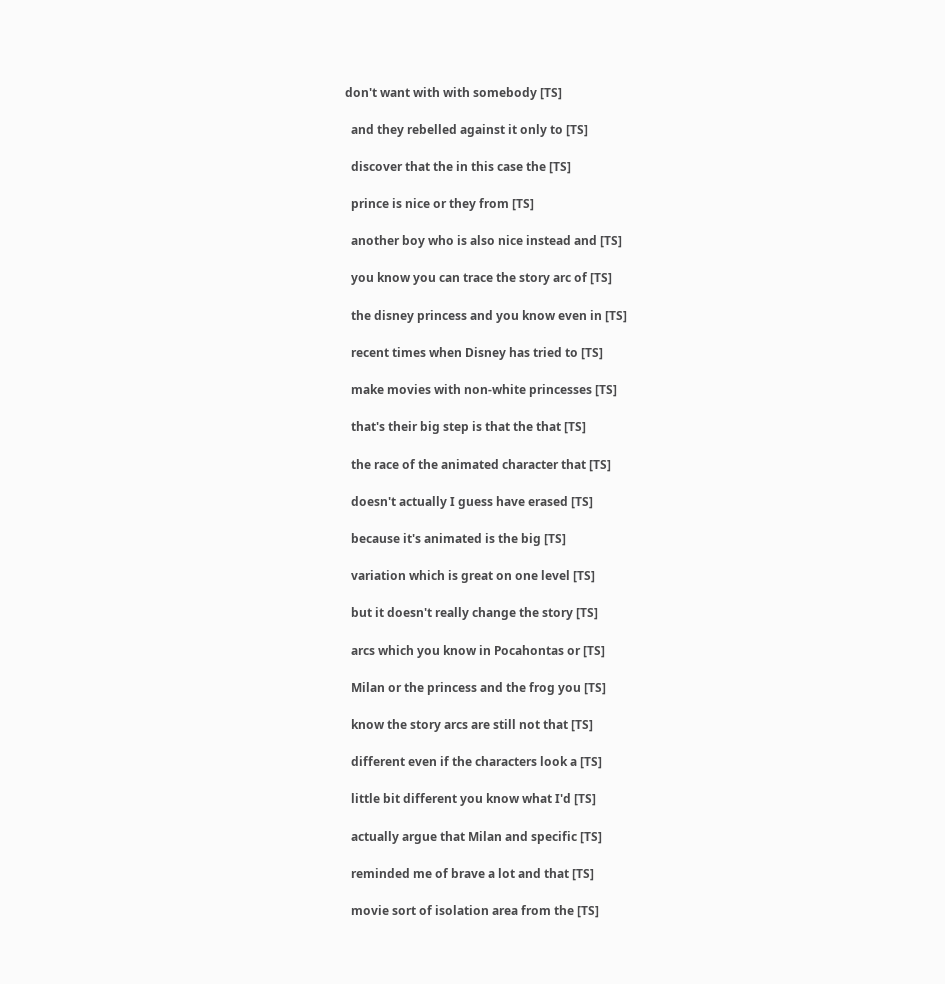don't want with with somebody [TS]

  and they rebelled against it only to [TS]

  discover that the in this case the [TS]

  prince is nice or they from [TS]

  another boy who is also nice instead and [TS]

  you know you can trace the story arc of [TS]

  the disney princess and you know even in [TS]

  recent times when Disney has tried to [TS]

  make movies with non-white princesses [TS]

  that's their big step is that the that [TS]

  the race of the animated character that [TS]

  doesn't actually I guess have erased [TS]

  because it's animated is the big [TS]

  variation which is great on one level [TS]

  but it doesn't really change the story [TS]

  arcs which you know in Pocahontas or [TS]

  Milan or the princess and the frog you [TS]

  know the story arcs are still not that [TS]

  different even if the characters look a [TS]

  little bit different you know what I'd [TS]

  actually argue that Milan and specific [TS]

  reminded me of brave a lot and that [TS]

  movie sort of isolation area from the [TS]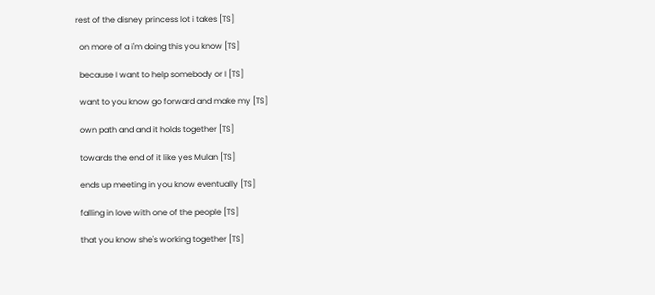rest of the disney princess lot i takes [TS]

  on more of a i'm doing this you know [TS]

  because I want to help somebody or I [TS]

  want to you know go forward and make my [TS]

  own path and and it holds together [TS]

  towards the end of it like yes Mulan [TS]

  ends up meeting in you know eventually [TS]

  falling in love with one of the people [TS]

  that you know she's working together [TS]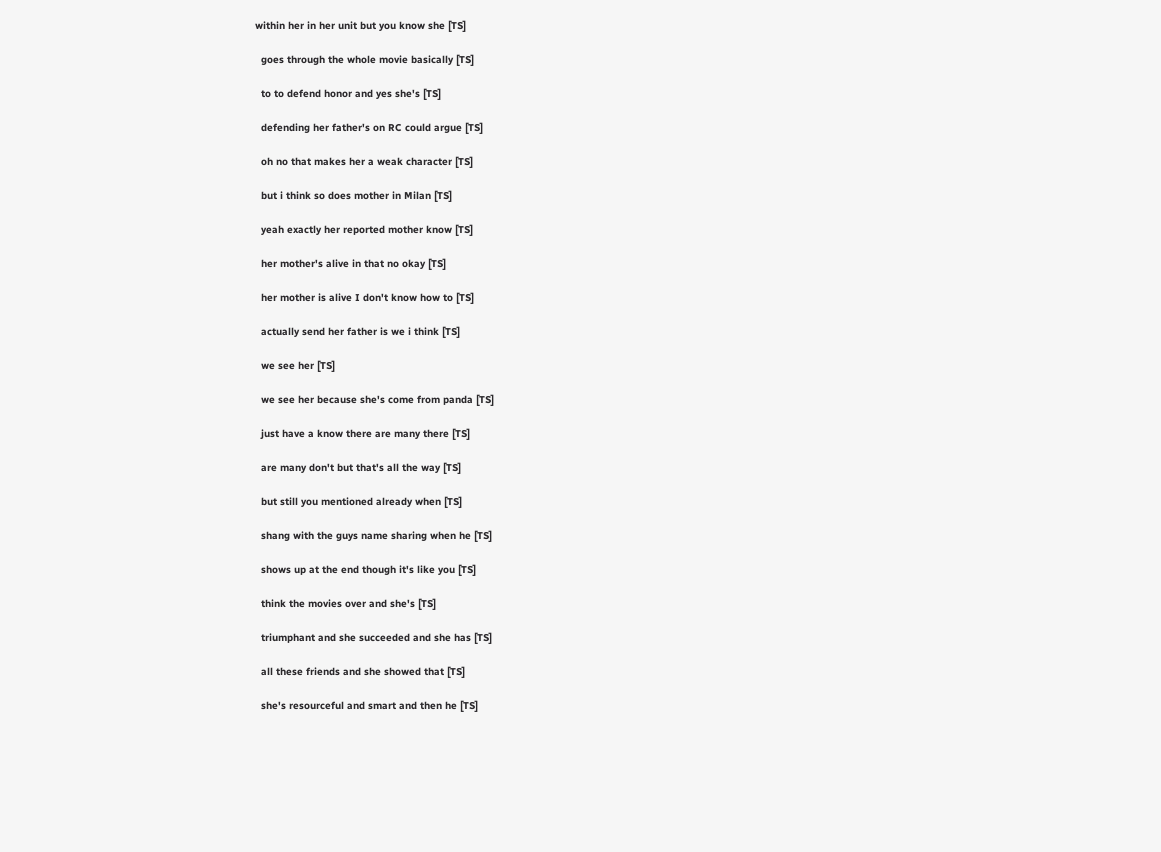within her in her unit but you know she [TS]

  goes through the whole movie basically [TS]

  to to defend honor and yes she's [TS]

  defending her father's on RC could argue [TS]

  oh no that makes her a weak character [TS]

  but i think so does mother in Milan [TS]

  yeah exactly her reported mother know [TS]

  her mother's alive in that no okay [TS]

  her mother is alive I don't know how to [TS]

  actually send her father is we i think [TS]

  we see her [TS]

  we see her because she's come from panda [TS]

  just have a know there are many there [TS]

  are many don't but that's all the way [TS]

  but still you mentioned already when [TS]

  shang with the guys name sharing when he [TS]

  shows up at the end though it's like you [TS]

  think the movies over and she's [TS]

  triumphant and she succeeded and she has [TS]

  all these friends and she showed that [TS]

  she's resourceful and smart and then he [TS]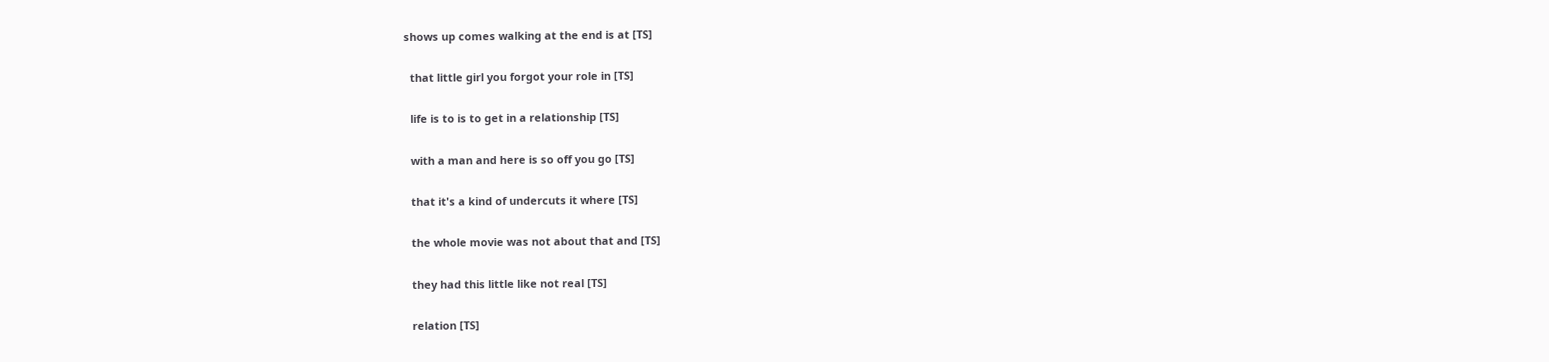shows up comes walking at the end is at [TS]

  that little girl you forgot your role in [TS]

  life is to is to get in a relationship [TS]

  with a man and here is so off you go [TS]

  that it's a kind of undercuts it where [TS]

  the whole movie was not about that and [TS]

  they had this little like not real [TS]

  relation [TS]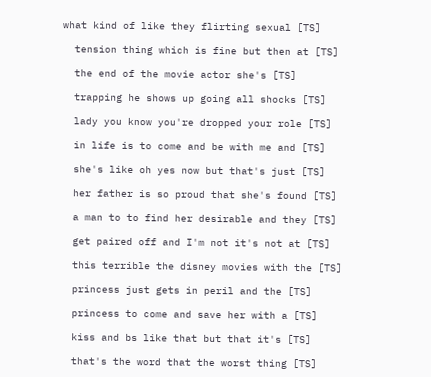what kind of like they flirting sexual [TS]

  tension thing which is fine but then at [TS]

  the end of the movie actor she's [TS]

  trapping he shows up going all shocks [TS]

  lady you know you're dropped your role [TS]

  in life is to come and be with me and [TS]

  she's like oh yes now but that's just [TS]

  her father is so proud that she's found [TS]

  a man to to find her desirable and they [TS]

  get paired off and I'm not it's not at [TS]

  this terrible the disney movies with the [TS]

  princess just gets in peril and the [TS]

  princess to come and save her with a [TS]

  kiss and bs like that but that it's [TS]

  that's the word that the worst thing [TS]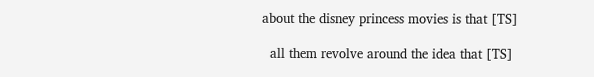about the disney princess movies is that [TS]

  all them revolve around the idea that [TS]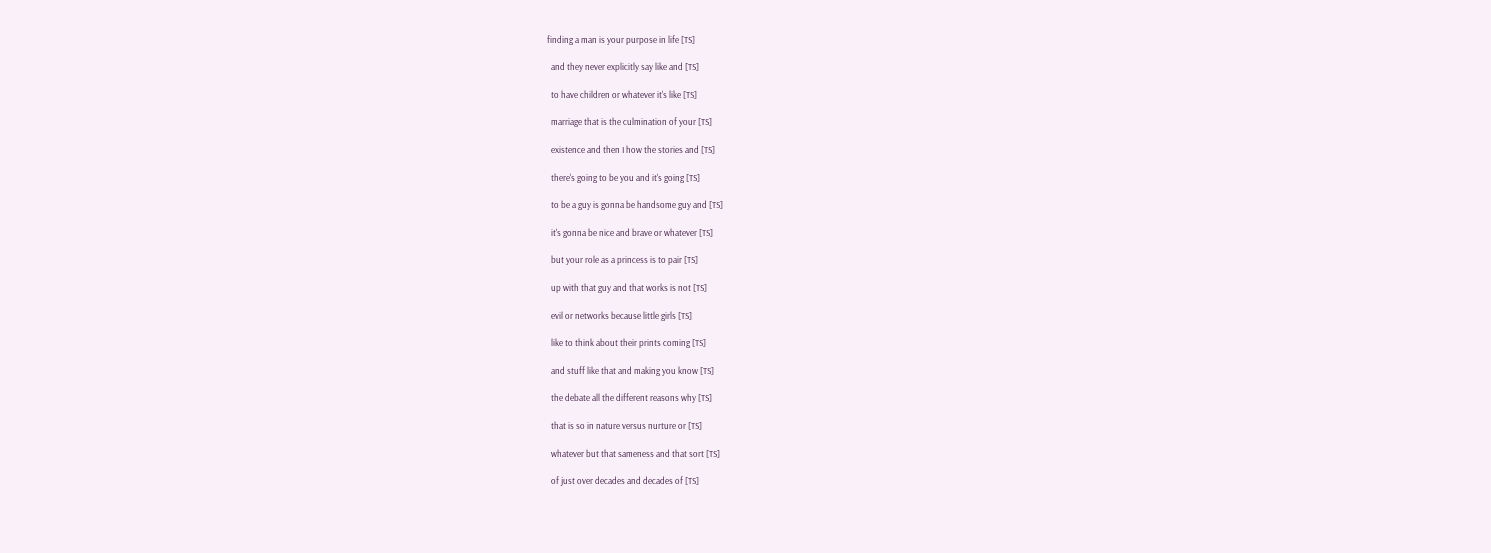finding a man is your purpose in life [TS]

  and they never explicitly say like and [TS]

  to have children or whatever it's like [TS]

  marriage that is the culmination of your [TS]

  existence and then I how the stories and [TS]

  there's going to be you and it's going [TS]

  to be a guy is gonna be handsome guy and [TS]

  it's gonna be nice and brave or whatever [TS]

  but your role as a princess is to pair [TS]

  up with that guy and that works is not [TS]

  evil or networks because little girls [TS]

  like to think about their prints coming [TS]

  and stuff like that and making you know [TS]

  the debate all the different reasons why [TS]

  that is so in nature versus nurture or [TS]

  whatever but that sameness and that sort [TS]

  of just over decades and decades of [TS]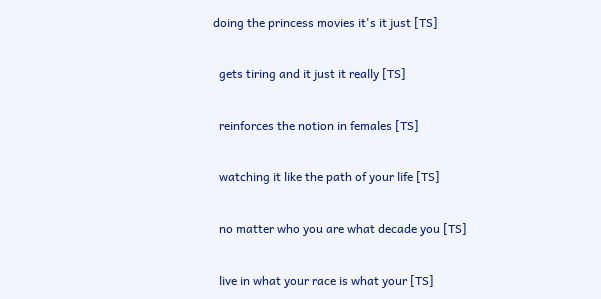doing the princess movies it's it just [TS]

  gets tiring and it just it really [TS]

  reinforces the notion in females [TS]

  watching it like the path of your life [TS]

  no matter who you are what decade you [TS]

  live in what your race is what your [TS]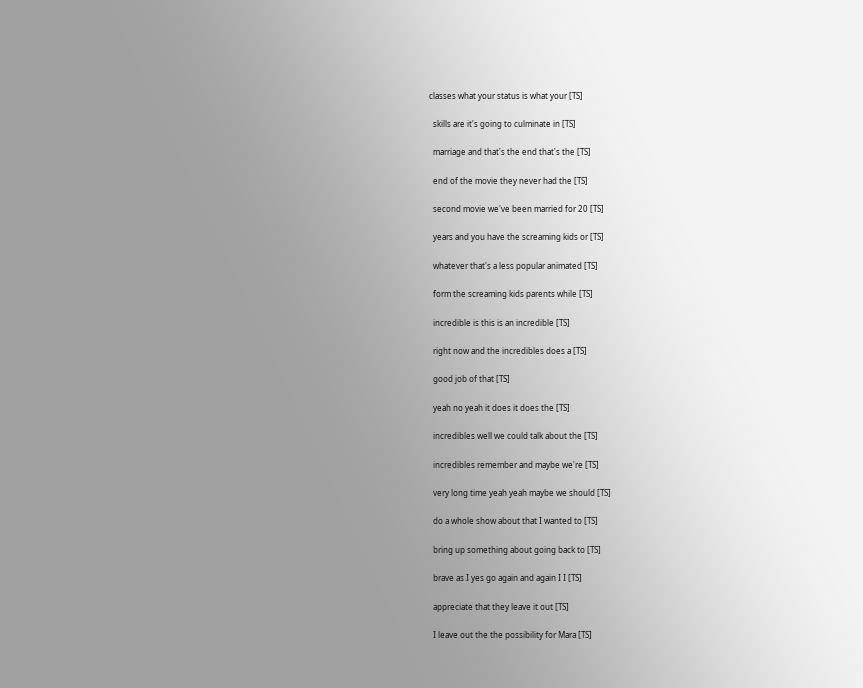classes what your status is what your [TS]

  skills are it's going to culminate in [TS]

  marriage and that's the end that's the [TS]

  end of the movie they never had the [TS]

  second movie we've been married for 20 [TS]

  years and you have the screaming kids or [TS]

  whatever that's a less popular animated [TS]

  form the screaming kids parents while [TS]

  incredible is this is an incredible [TS]

  right now and the incredibles does a [TS]

  good job of that [TS]

  yeah no yeah it does it does the [TS]

  incredibles well we could talk about the [TS]

  incredibles remember and maybe we're [TS]

  very long time yeah yeah maybe we should [TS]

  do a whole show about that I wanted to [TS]

  bring up something about going back to [TS]

  brave as I yes go again and again I I [TS]

  appreciate that they leave it out [TS]

  I leave out the the possibility for Mara [TS]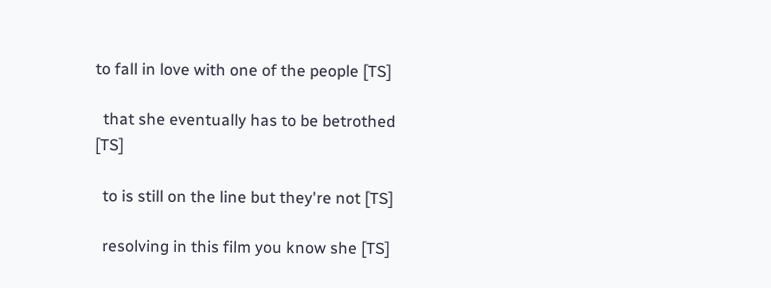to fall in love with one of the people [TS]

  that she eventually has to be betrothed [TS]

  to is still on the line but they're not [TS]

  resolving in this film you know she [TS]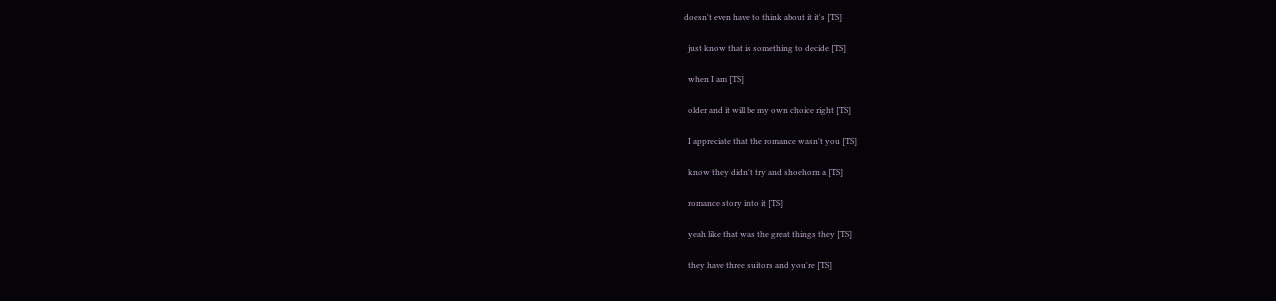doesn't even have to think about it it's [TS]

  just know that is something to decide [TS]

  when I am [TS]

  older and it will be my own choice right [TS]

  I appreciate that the romance wasn't you [TS]

  know they didn't try and shoehorn a [TS]

  romance story into it [TS]

  yeah like that was the great things they [TS]

  they have three suitors and you're [TS]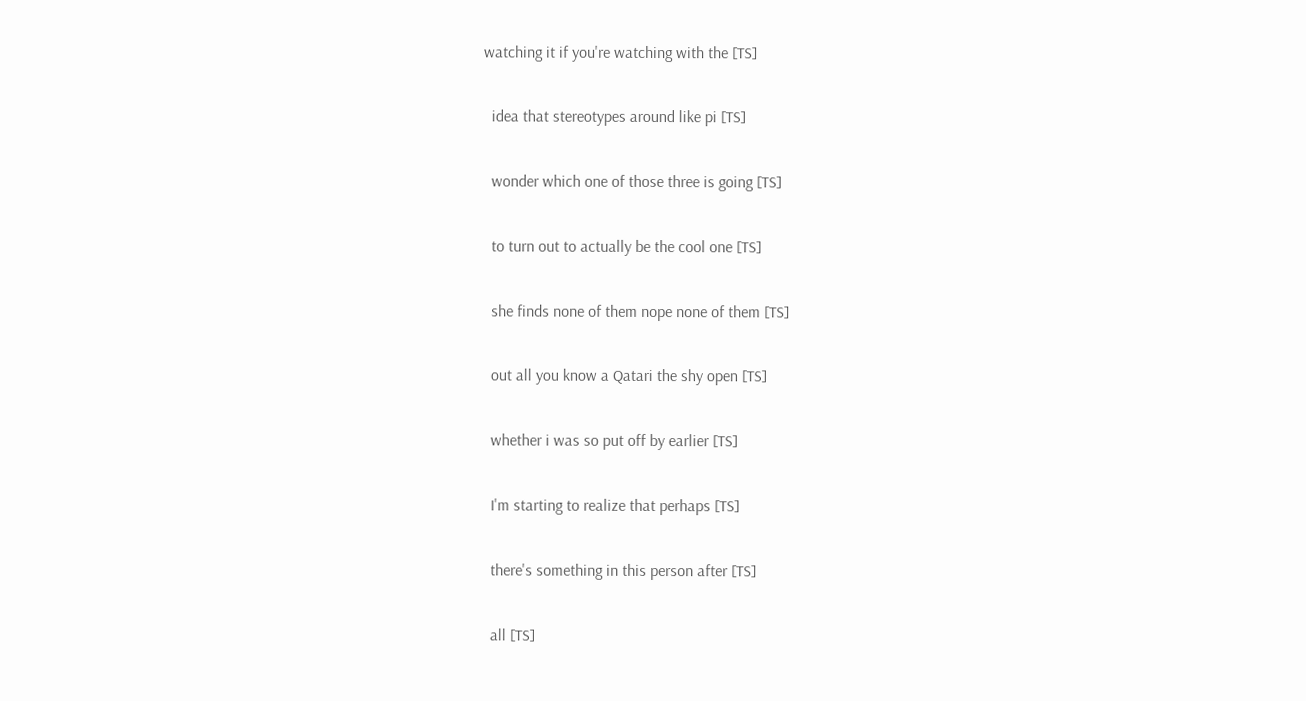watching it if you're watching with the [TS]

  idea that stereotypes around like pi [TS]

  wonder which one of those three is going [TS]

  to turn out to actually be the cool one [TS]

  she finds none of them nope none of them [TS]

  out all you know a Qatari the shy open [TS]

  whether i was so put off by earlier [TS]

  I'm starting to realize that perhaps [TS]

  there's something in this person after [TS]

  all [TS]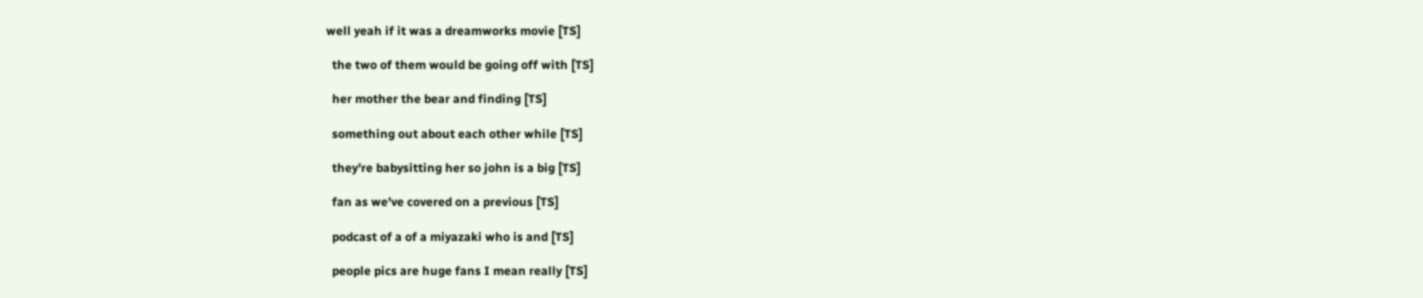well yeah if it was a dreamworks movie [TS]

  the two of them would be going off with [TS]

  her mother the bear and finding [TS]

  something out about each other while [TS]

  they're babysitting her so john is a big [TS]

  fan as we've covered on a previous [TS]

  podcast of a of a miyazaki who is and [TS]

  people pics are huge fans I mean really [TS]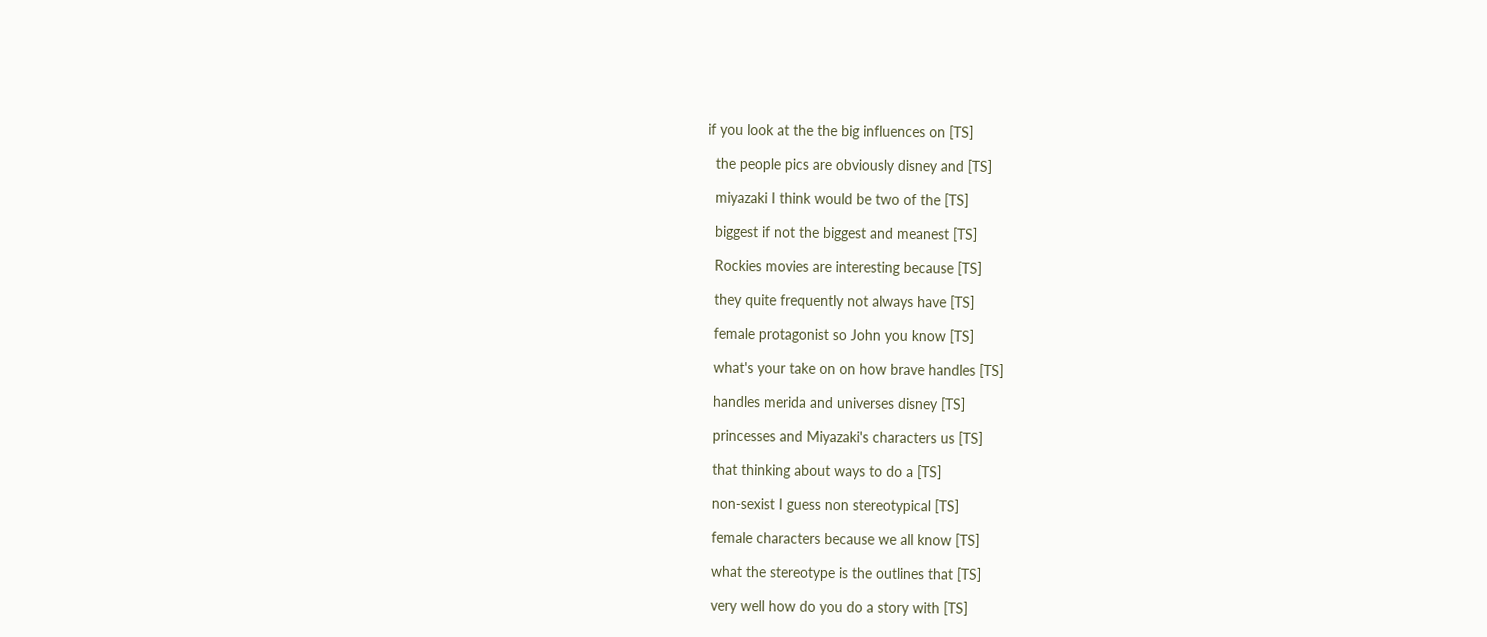if you look at the the big influences on [TS]

  the people pics are obviously disney and [TS]

  miyazaki I think would be two of the [TS]

  biggest if not the biggest and meanest [TS]

  Rockies movies are interesting because [TS]

  they quite frequently not always have [TS]

  female protagonist so John you know [TS]

  what's your take on on how brave handles [TS]

  handles merida and universes disney [TS]

  princesses and Miyazaki's characters us [TS]

  that thinking about ways to do a [TS]

  non-sexist I guess non stereotypical [TS]

  female characters because we all know [TS]

  what the stereotype is the outlines that [TS]

  very well how do you do a story with [TS]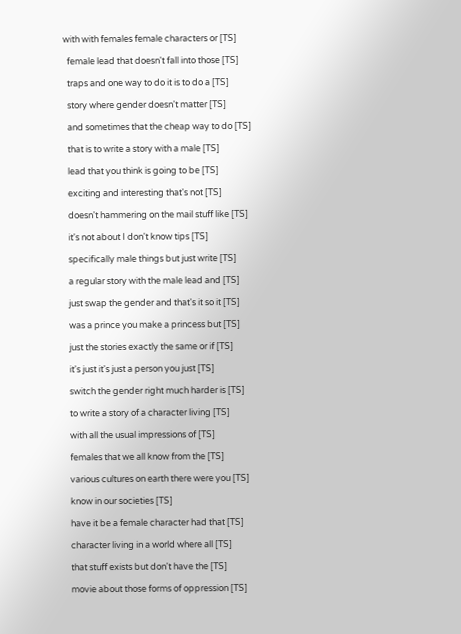with with females female characters or [TS]

  female lead that doesn't fall into those [TS]

  traps and one way to do it is to do a [TS]

  story where gender doesn't matter [TS]

  and sometimes that the cheap way to do [TS]

  that is to write a story with a male [TS]

  lead that you think is going to be [TS]

  exciting and interesting that's not [TS]

  doesn't hammering on the mail stuff like [TS]

  it's not about I don't know tips [TS]

  specifically male things but just write [TS]

  a regular story with the male lead and [TS]

  just swap the gender and that's it so it [TS]

  was a prince you make a princess but [TS]

  just the stories exactly the same or if [TS]

  it's just it's just a person you just [TS]

  switch the gender right much harder is [TS]

  to write a story of a character living [TS]

  with all the usual impressions of [TS]

  females that we all know from the [TS]

  various cultures on earth there were you [TS]

  know in our societies [TS]

  have it be a female character had that [TS]

  character living in a world where all [TS]

  that stuff exists but don't have the [TS]

  movie about those forms of oppression [TS]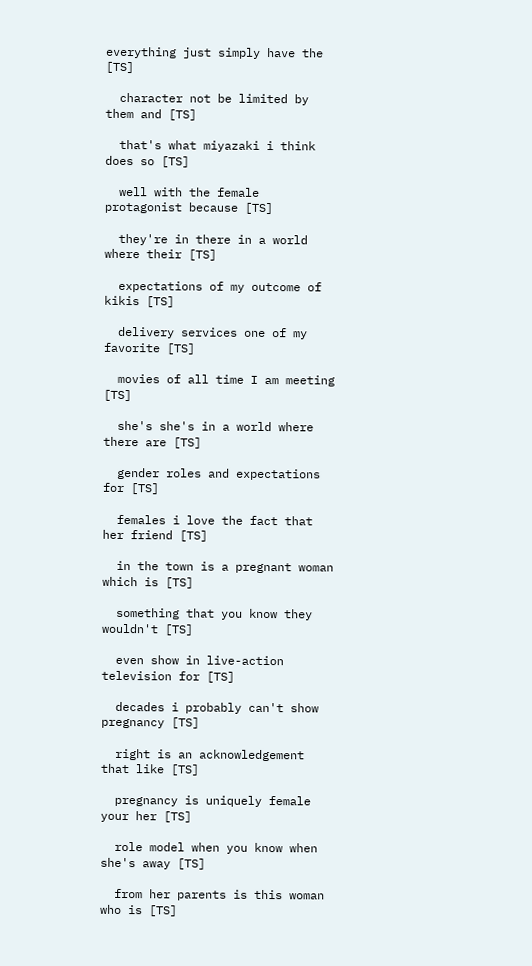everything just simply have the [TS]

  character not be limited by them and [TS]

  that's what miyazaki i think does so [TS]

  well with the female protagonist because [TS]

  they're in there in a world where their [TS]

  expectations of my outcome of kikis [TS]

  delivery services one of my favorite [TS]

  movies of all time I am meeting [TS]

  she's she's in a world where there are [TS]

  gender roles and expectations for [TS]

  females i love the fact that her friend [TS]

  in the town is a pregnant woman which is [TS]

  something that you know they wouldn't [TS]

  even show in live-action television for [TS]

  decades i probably can't show pregnancy [TS]

  right is an acknowledgement that like [TS]

  pregnancy is uniquely female your her [TS]

  role model when you know when she's away [TS]

  from her parents is this woman who is [TS]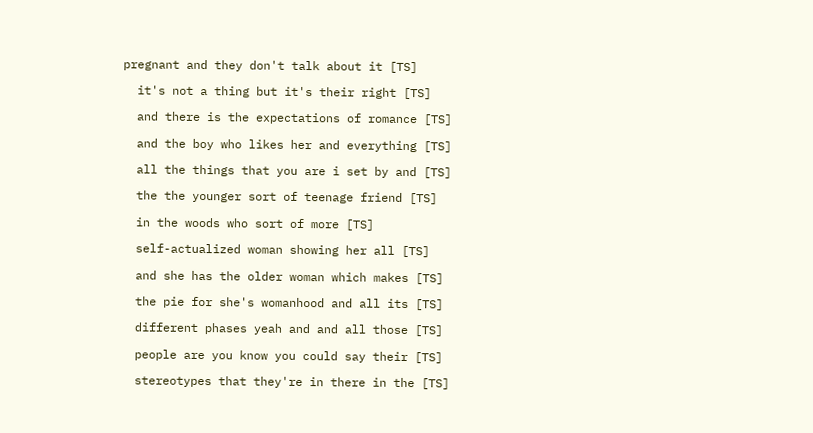pregnant and they don't talk about it [TS]

  it's not a thing but it's their right [TS]

  and there is the expectations of romance [TS]

  and the boy who likes her and everything [TS]

  all the things that you are i set by and [TS]

  the the younger sort of teenage friend [TS]

  in the woods who sort of more [TS]

  self-actualized woman showing her all [TS]

  and she has the older woman which makes [TS]

  the pie for she's womanhood and all its [TS]

  different phases yeah and and all those [TS]

  people are you know you could say their [TS]

  stereotypes that they're in there in the [TS]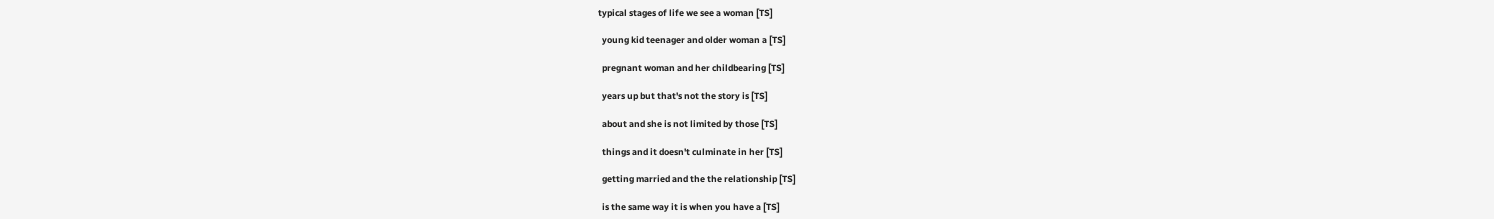typical stages of life we see a woman [TS]

  young kid teenager and older woman a [TS]

  pregnant woman and her childbearing [TS]

  years up but that's not the story is [TS]

  about and she is not limited by those [TS]

  things and it doesn't culminate in her [TS]

  getting married and the the relationship [TS]

  is the same way it is when you have a [TS]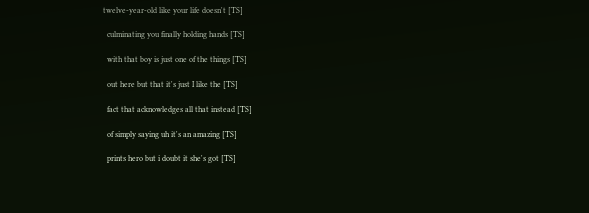twelve-year-old like your life doesn't [TS]

  culminating you finally holding hands [TS]

  with that boy is just one of the things [TS]

  out here but that it's just I like the [TS]

  fact that acknowledges all that instead [TS]

  of simply saying uh it's an amazing [TS]

  prints hero but i doubt it she's got [TS]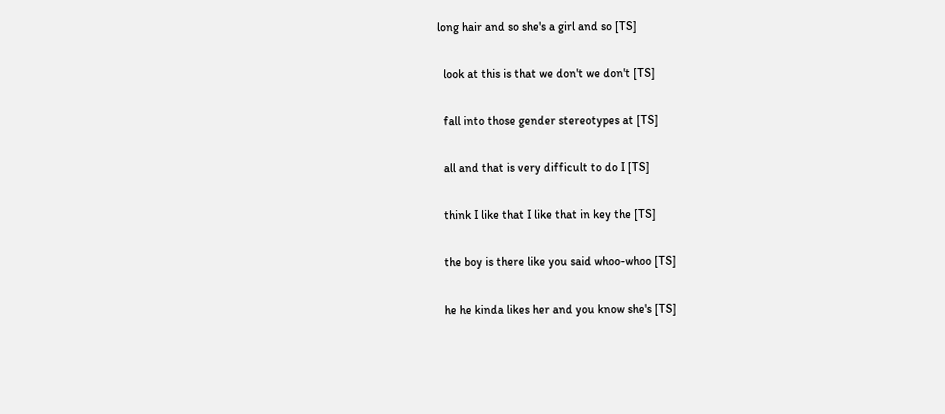long hair and so she's a girl and so [TS]

  look at this is that we don't we don't [TS]

  fall into those gender stereotypes at [TS]

  all and that is very difficult to do I [TS]

  think I like that I like that in key the [TS]

  the boy is there like you said whoo-whoo [TS]

  he he kinda likes her and you know she's [TS]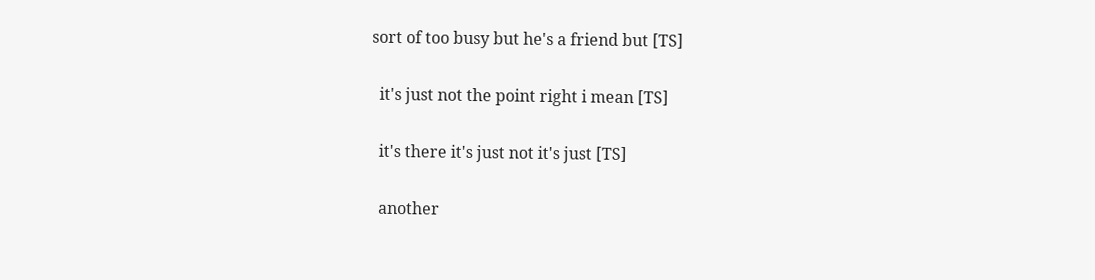sort of too busy but he's a friend but [TS]

  it's just not the point right i mean [TS]

  it's there it's just not it's just [TS]

  another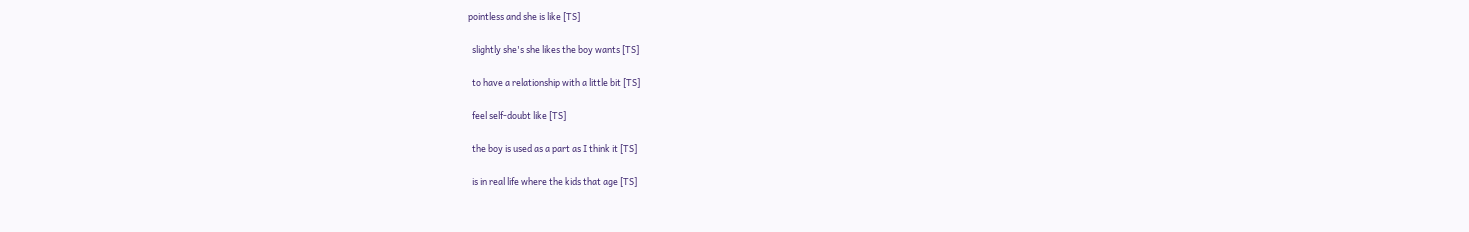pointless and she is like [TS]

  slightly she's she likes the boy wants [TS]

  to have a relationship with a little bit [TS]

  feel self-doubt like [TS]

  the boy is used as a part as I think it [TS]

  is in real life where the kids that age [TS]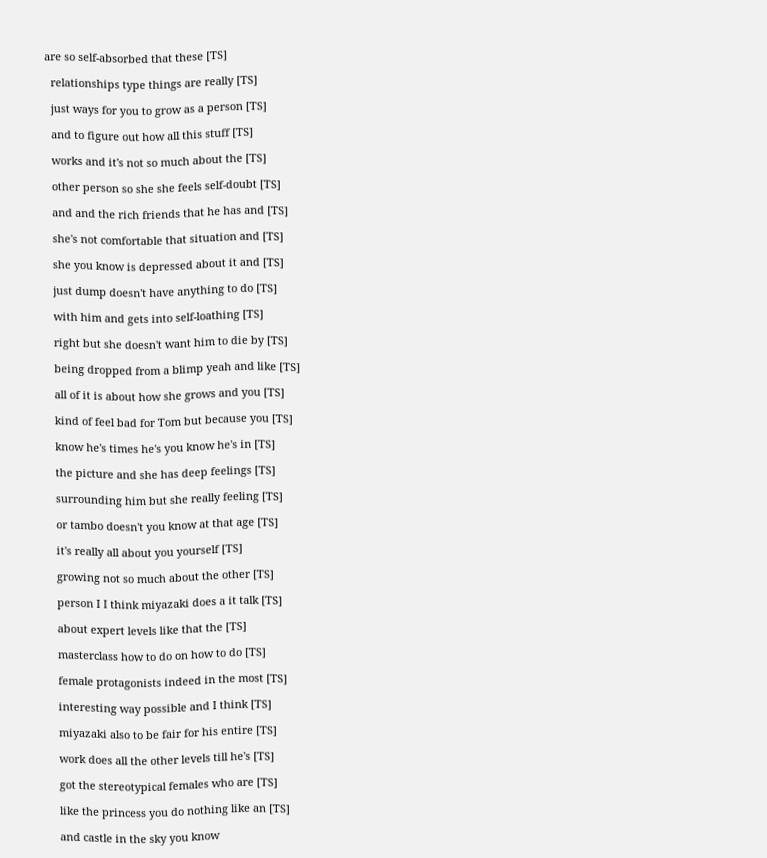are so self-absorbed that these [TS]

  relationships type things are really [TS]

  just ways for you to grow as a person [TS]

  and to figure out how all this stuff [TS]

  works and it's not so much about the [TS]

  other person so she she feels self-doubt [TS]

  and and the rich friends that he has and [TS]

  she's not comfortable that situation and [TS]

  she you know is depressed about it and [TS]

  just dump doesn't have anything to do [TS]

  with him and gets into self-loathing [TS]

  right but she doesn't want him to die by [TS]

  being dropped from a blimp yeah and like [TS]

  all of it is about how she grows and you [TS]

  kind of feel bad for Tom but because you [TS]

  know he's times he's you know he's in [TS]

  the picture and she has deep feelings [TS]

  surrounding him but she really feeling [TS]

  or tambo doesn't you know at that age [TS]

  it's really all about you yourself [TS]

  growing not so much about the other [TS]

  person I I think miyazaki does a it talk [TS]

  about expert levels like that the [TS]

  masterclass how to do on how to do [TS]

  female protagonists indeed in the most [TS]

  interesting way possible and I think [TS]

  miyazaki also to be fair for his entire [TS]

  work does all the other levels till he's [TS]

  got the stereotypical females who are [TS]

  like the princess you do nothing like an [TS]

  and castle in the sky you know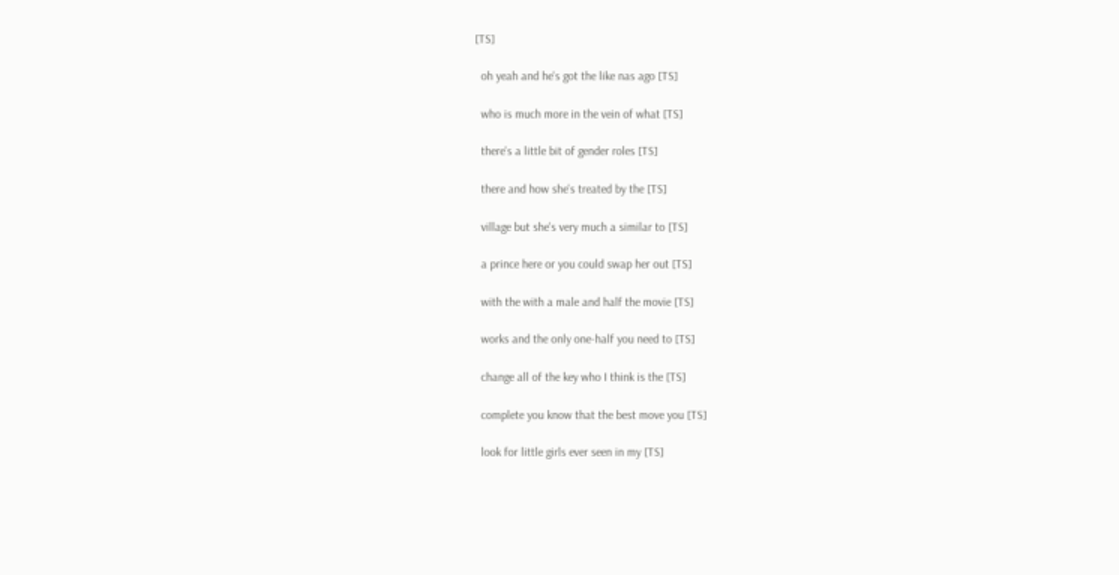[TS]

  oh yeah and he's got the like nas ago [TS]

  who is much more in the vein of what [TS]

  there's a little bit of gender roles [TS]

  there and how she's treated by the [TS]

  village but she's very much a similar to [TS]

  a prince here or you could swap her out [TS]

  with the with a male and half the movie [TS]

  works and the only one-half you need to [TS]

  change all of the key who I think is the [TS]

  complete you know that the best move you [TS]

  look for little girls ever seen in my [TS]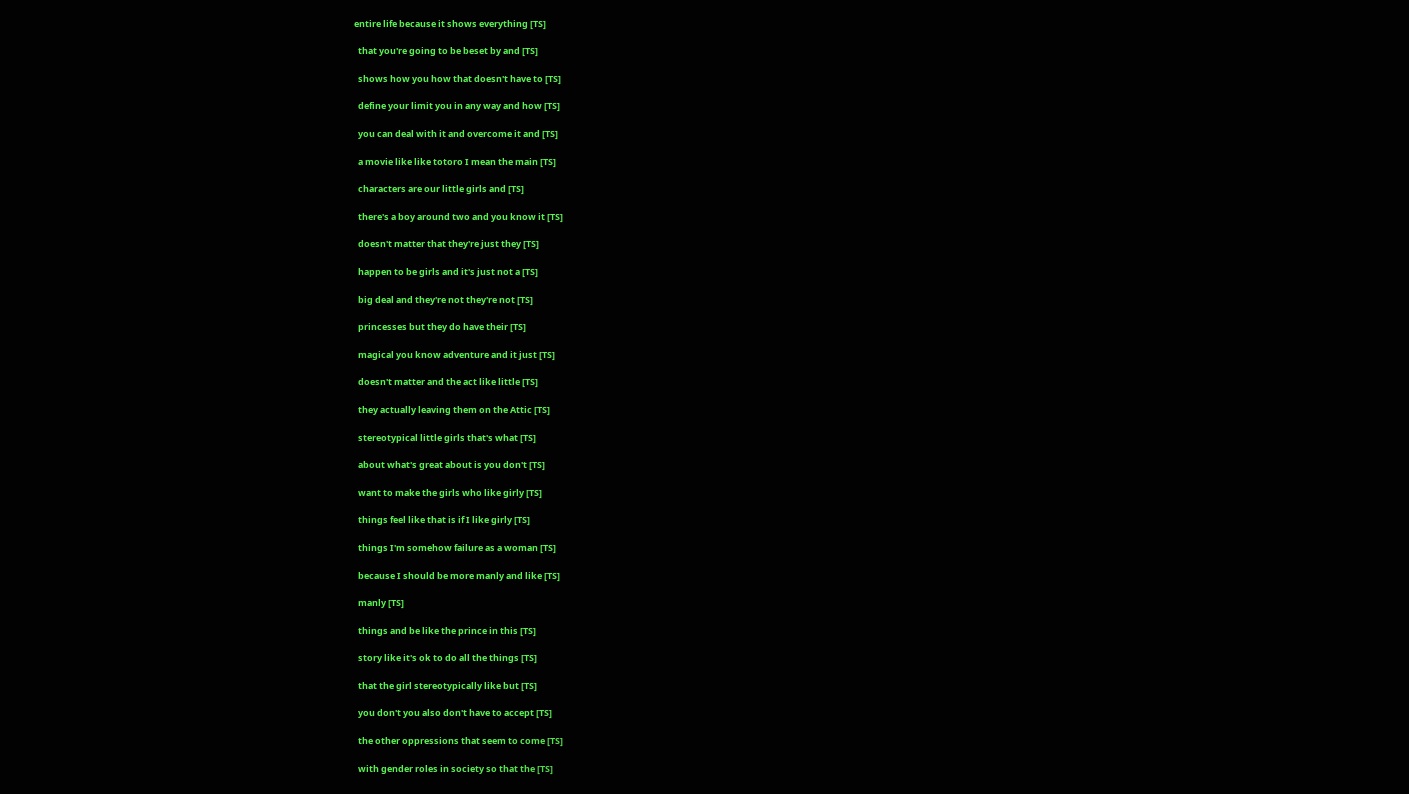entire life because it shows everything [TS]

  that you're going to be beset by and [TS]

  shows how you how that doesn't have to [TS]

  define your limit you in any way and how [TS]

  you can deal with it and overcome it and [TS]

  a movie like like totoro I mean the main [TS]

  characters are our little girls and [TS]

  there's a boy around two and you know it [TS]

  doesn't matter that they're just they [TS]

  happen to be girls and it's just not a [TS]

  big deal and they're not they're not [TS]

  princesses but they do have their [TS]

  magical you know adventure and it just [TS]

  doesn't matter and the act like little [TS]

  they actually leaving them on the Attic [TS]

  stereotypical little girls that's what [TS]

  about what's great about is you don't [TS]

  want to make the girls who like girly [TS]

  things feel like that is if I like girly [TS]

  things I'm somehow failure as a woman [TS]

  because I should be more manly and like [TS]

  manly [TS]

  things and be like the prince in this [TS]

  story like it's ok to do all the things [TS]

  that the girl stereotypically like but [TS]

  you don't you also don't have to accept [TS]

  the other oppressions that seem to come [TS]

  with gender roles in society so that the [TS]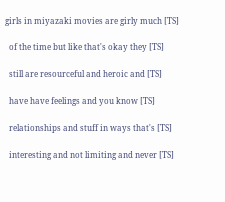girls in miyazaki movies are girly much [TS]

  of the time but like that's okay they [TS]

  still are resourceful and heroic and [TS]

  have have feelings and you know [TS]

  relationships and stuff in ways that's [TS]

  interesting and not limiting and never [TS]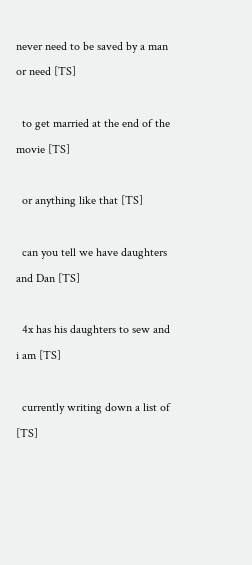never need to be saved by a man or need [TS]

  to get married at the end of the movie [TS]

  or anything like that [TS]

  can you tell we have daughters and Dan [TS]

  4x has his daughters to sew and i am [TS]

  currently writing down a list of [TS]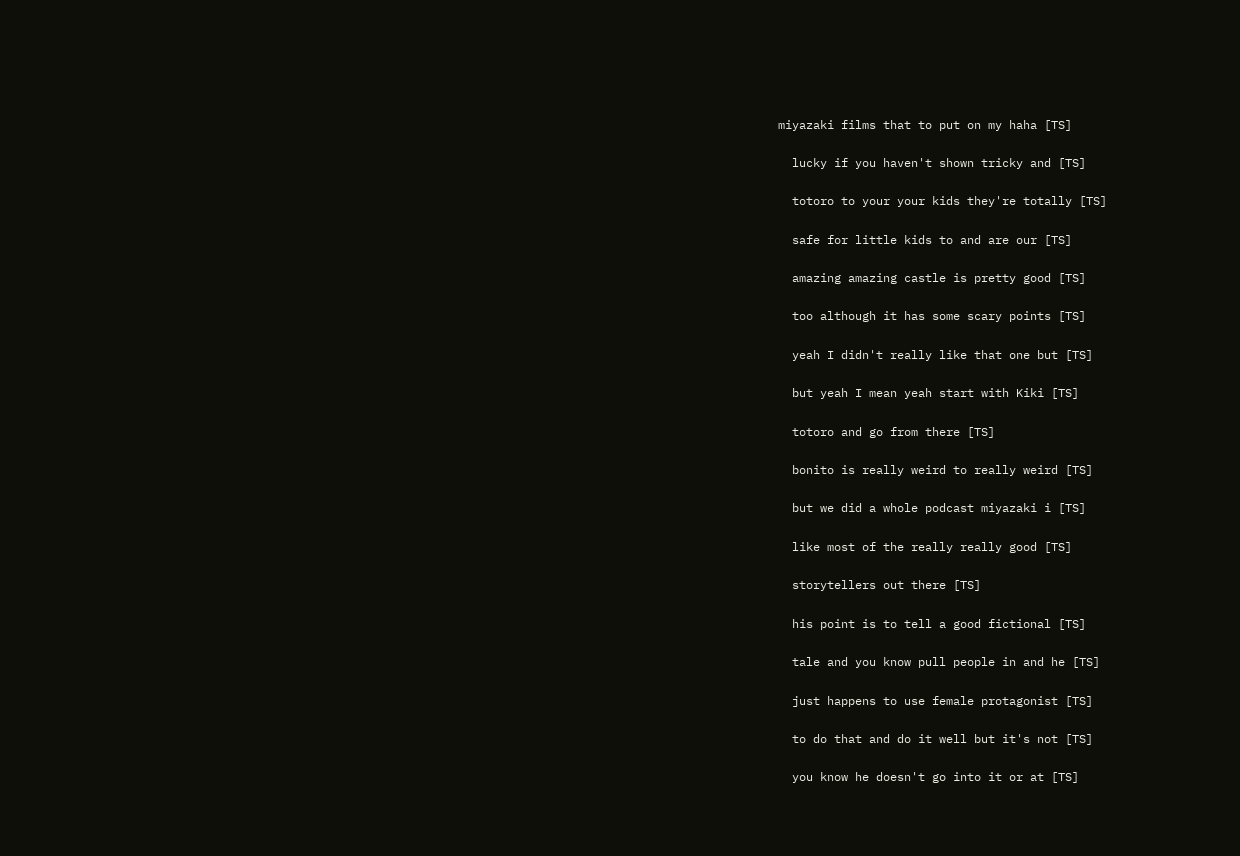miyazaki films that to put on my haha [TS]

  lucky if you haven't shown tricky and [TS]

  totoro to your your kids they're totally [TS]

  safe for little kids to and are our [TS]

  amazing amazing castle is pretty good [TS]

  too although it has some scary points [TS]

  yeah I didn't really like that one but [TS]

  but yeah I mean yeah start with Kiki [TS]

  totoro and go from there [TS]

  bonito is really weird to really weird [TS]

  but we did a whole podcast miyazaki i [TS]

  like most of the really really good [TS]

  storytellers out there [TS]

  his point is to tell a good fictional [TS]

  tale and you know pull people in and he [TS]

  just happens to use female protagonist [TS]

  to do that and do it well but it's not [TS]

  you know he doesn't go into it or at [TS]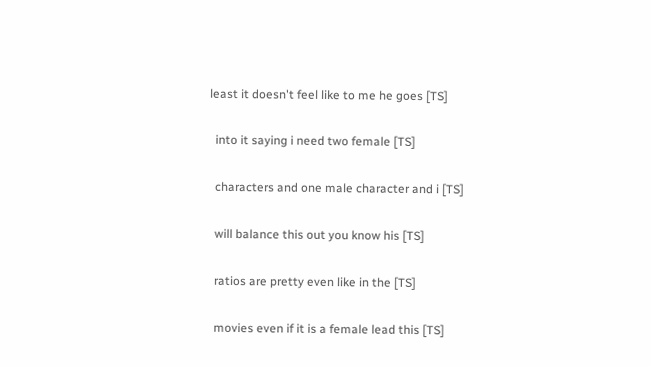least it doesn't feel like to me he goes [TS]

  into it saying i need two female [TS]

  characters and one male character and i [TS]

  will balance this out you know his [TS]

  ratios are pretty even like in the [TS]

  movies even if it is a female lead this [TS]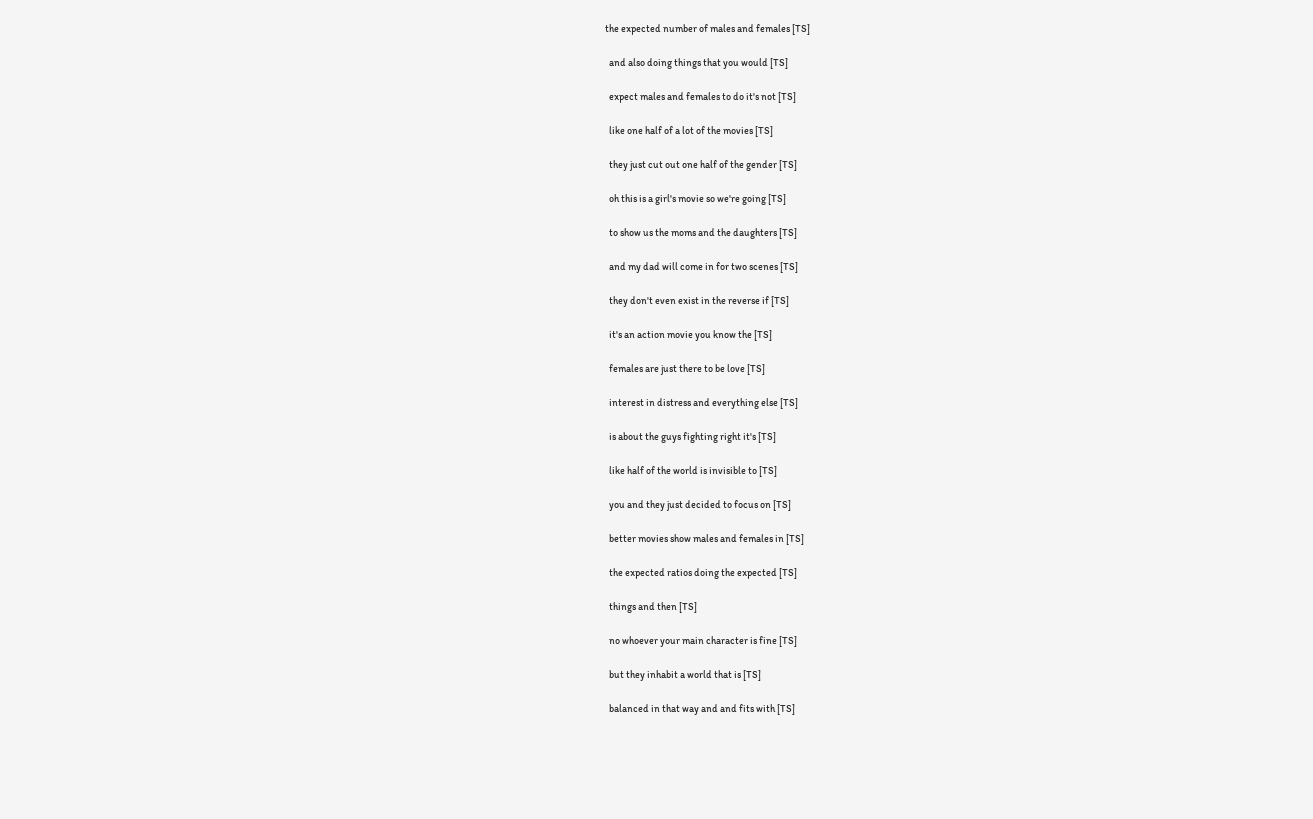the expected number of males and females [TS]

  and also doing things that you would [TS]

  expect males and females to do it's not [TS]

  like one half of a lot of the movies [TS]

  they just cut out one half of the gender [TS]

  oh this is a girl's movie so we're going [TS]

  to show us the moms and the daughters [TS]

  and my dad will come in for two scenes [TS]

  they don't even exist in the reverse if [TS]

  it's an action movie you know the [TS]

  females are just there to be love [TS]

  interest in distress and everything else [TS]

  is about the guys fighting right it's [TS]

  like half of the world is invisible to [TS]

  you and they just decided to focus on [TS]

  better movies show males and females in [TS]

  the expected ratios doing the expected [TS]

  things and then [TS]

  no whoever your main character is fine [TS]

  but they inhabit a world that is [TS]

  balanced in that way and and fits with [TS]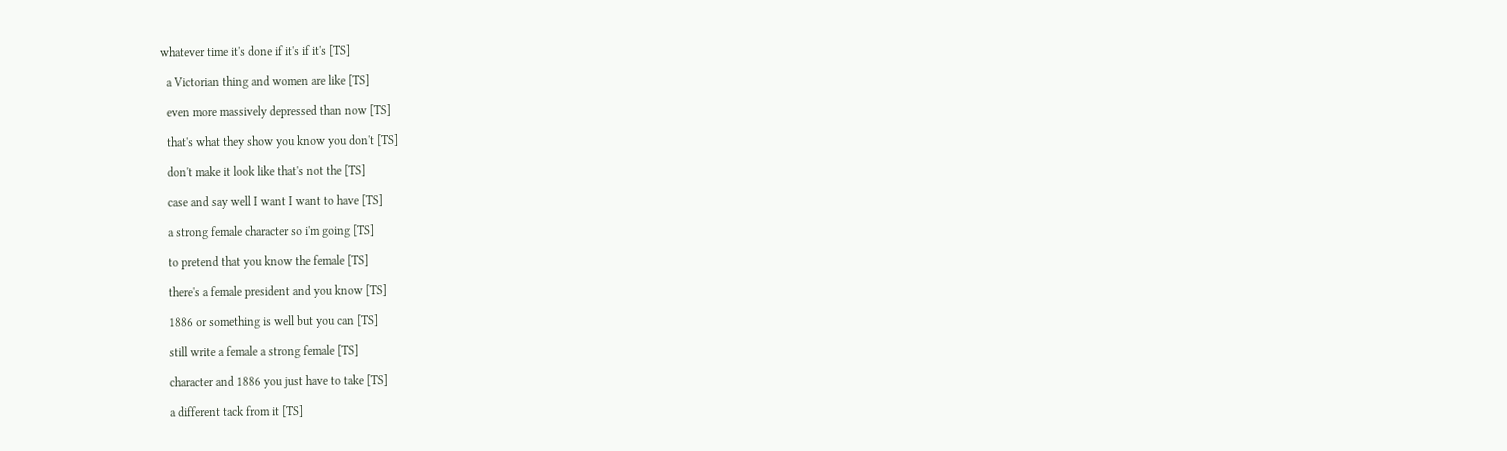whatever time it's done if it's if it's [TS]

  a Victorian thing and women are like [TS]

  even more massively depressed than now [TS]

  that's what they show you know you don't [TS]

  don't make it look like that's not the [TS]

  case and say well I want I want to have [TS]

  a strong female character so i'm going [TS]

  to pretend that you know the female [TS]

  there's a female president and you know [TS]

  1886 or something is well but you can [TS]

  still write a female a strong female [TS]

  character and 1886 you just have to take [TS]

  a different tack from it [TS]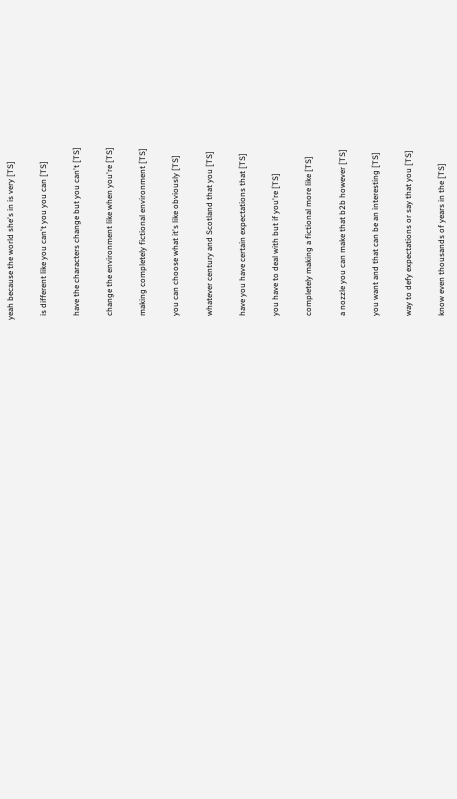yeah because the world she's in is very [TS]

  is different like you can't you you can [TS]

  have the characters change but you can't [TS]

  change the environment like when you're [TS]

  making completely fictional environment [TS]

  you can choose what it's like obviously [TS]

  whatever century and Scotland that you [TS]

  have you have certain expectations that [TS]

  you have to deal with but if you're [TS]

  completely making a fictional more like [TS]

  a nozzle you can make that b2b however [TS]

  you want and that can be an interesting [TS]

  way to defy expectations or say that you [TS]

  know even thousands of years in the [TS]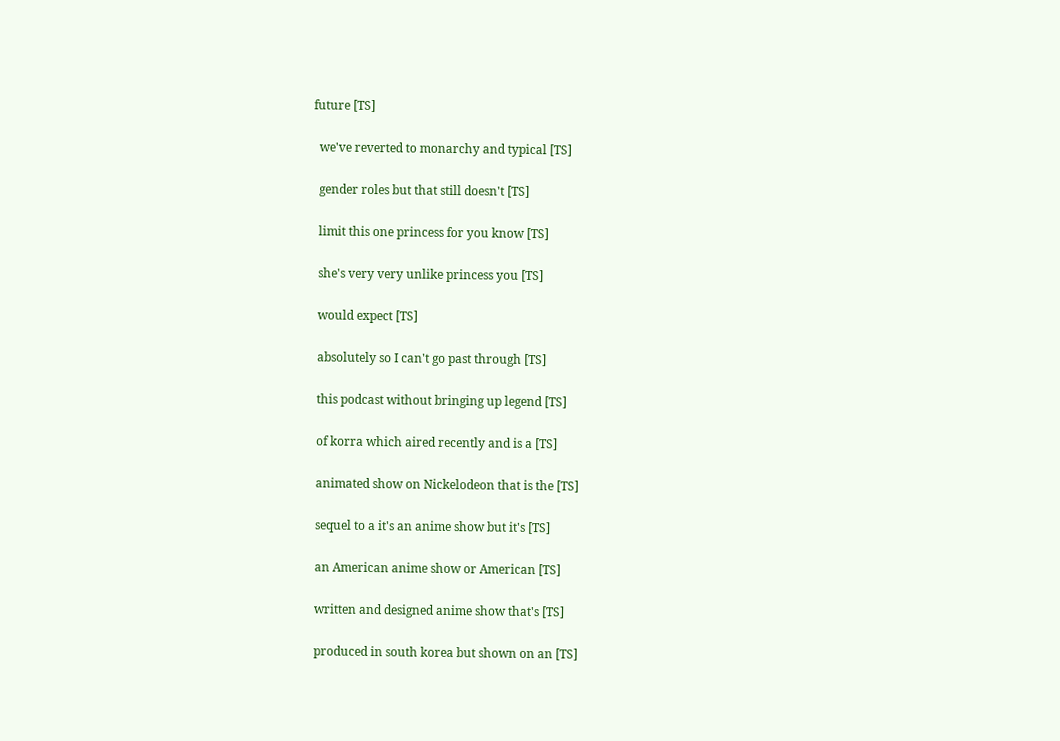future [TS]

  we've reverted to monarchy and typical [TS]

  gender roles but that still doesn't [TS]

  limit this one princess for you know [TS]

  she's very very unlike princess you [TS]

  would expect [TS]

  absolutely so I can't go past through [TS]

  this podcast without bringing up legend [TS]

  of korra which aired recently and is a [TS]

  animated show on Nickelodeon that is the [TS]

  sequel to a it's an anime show but it's [TS]

  an American anime show or American [TS]

  written and designed anime show that's [TS]

  produced in south korea but shown on an [TS]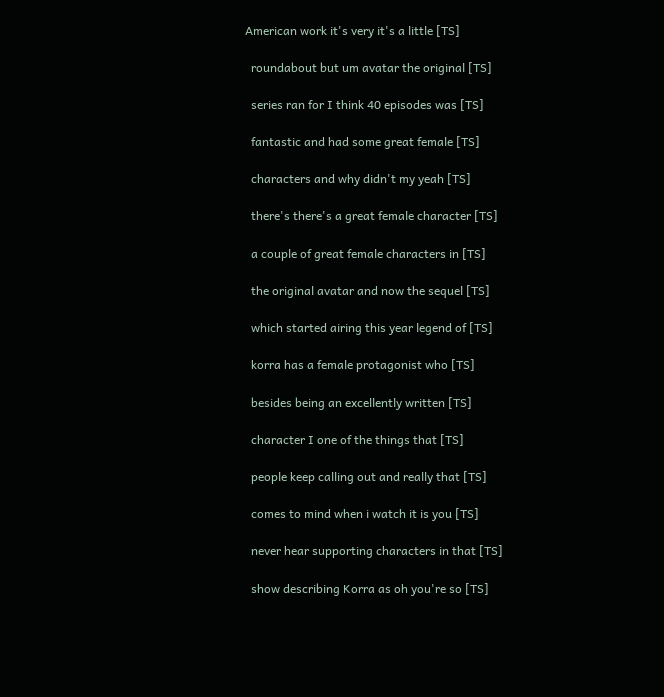American work it's very it's a little [TS]

  roundabout but um avatar the original [TS]

  series ran for I think 40 episodes was [TS]

  fantastic and had some great female [TS]

  characters and why didn't my yeah [TS]

  there's there's a great female character [TS]

  a couple of great female characters in [TS]

  the original avatar and now the sequel [TS]

  which started airing this year legend of [TS]

  korra has a female protagonist who [TS]

  besides being an excellently written [TS]

  character I one of the things that [TS]

  people keep calling out and really that [TS]

  comes to mind when i watch it is you [TS]

  never hear supporting characters in that [TS]

  show describing Korra as oh you're so [TS]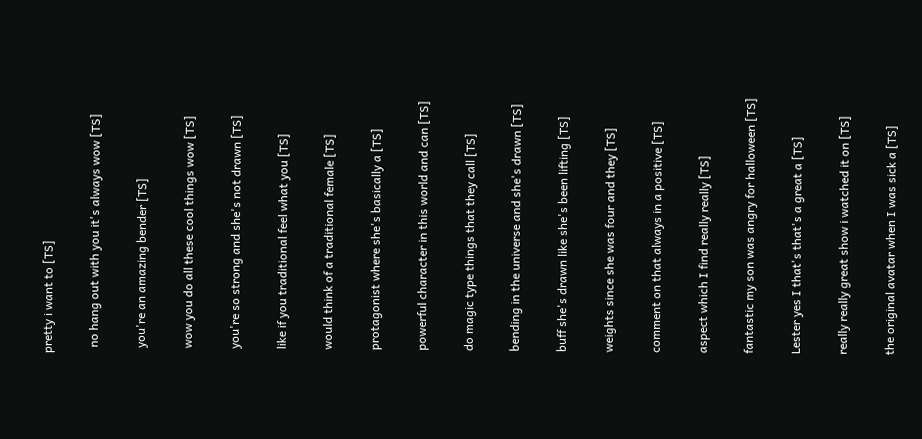pretty i want to [TS]

  no hang out with you it's always wow [TS]

  you're an amazing bender [TS]

  wow you do all these cool things wow [TS]

  you're so strong and she's not drawn [TS]

  like if you traditional feel what you [TS]

  would think of a traditional female [TS]

  protagonist where she's basically a [TS]

  powerful character in this world and can [TS]

  do magic type things that they call [TS]

  bending in the universe and she's drawn [TS]

  buff she's drawn like she's been lifting [TS]

  weights since she was four and they [TS]

  comment on that always in a positive [TS]

  aspect which I find really really [TS]

  fantastic my son was angry for halloween [TS]

  Lester yes I that's that's a great a [TS]

  really really great show i watched it on [TS]

  the original avatar when I was sick a [TS]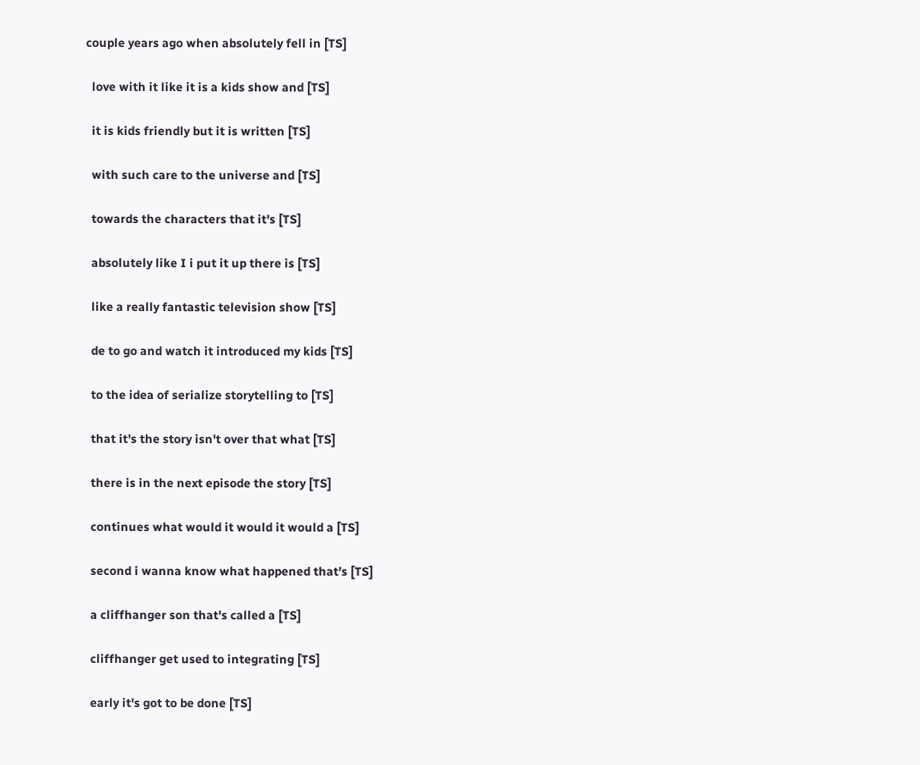couple years ago when absolutely fell in [TS]

  love with it like it is a kids show and [TS]

  it is kids friendly but it is written [TS]

  with such care to the universe and [TS]

  towards the characters that it's [TS]

  absolutely like I i put it up there is [TS]

  like a really fantastic television show [TS]

  de to go and watch it introduced my kids [TS]

  to the idea of serialize storytelling to [TS]

  that it's the story isn't over that what [TS]

  there is in the next episode the story [TS]

  continues what would it would it would a [TS]

  second i wanna know what happened that's [TS]

  a cliffhanger son that's called a [TS]

  cliffhanger get used to integrating [TS]

  early it's got to be done [TS]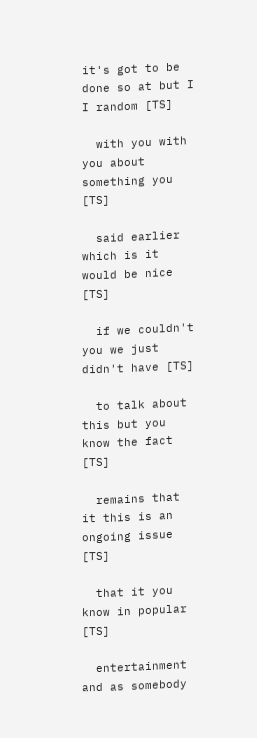it's got to be done so at but I I random [TS]

  with you with you about something you [TS]

  said earlier which is it would be nice [TS]

  if we couldn't you we just didn't have [TS]

  to talk about this but you know the fact [TS]

  remains that it this is an ongoing issue [TS]

  that it you know in popular [TS]

  entertainment and as somebody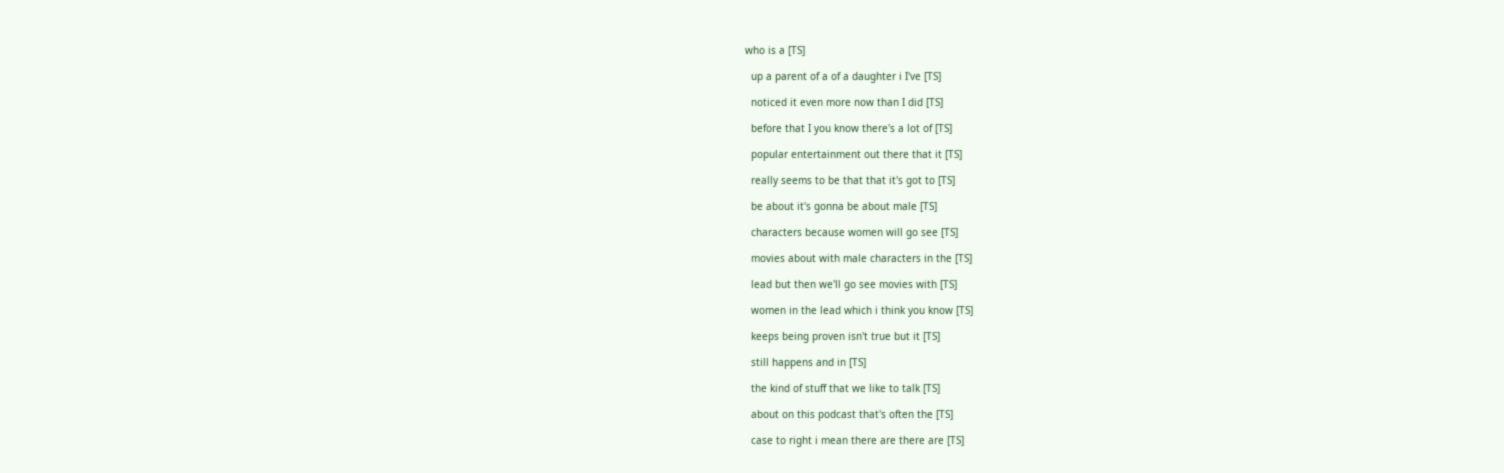who is a [TS]

  up a parent of a of a daughter i I've [TS]

  noticed it even more now than I did [TS]

  before that I you know there's a lot of [TS]

  popular entertainment out there that it [TS]

  really seems to be that that it's got to [TS]

  be about it's gonna be about male [TS]

  characters because women will go see [TS]

  movies about with male characters in the [TS]

  lead but then we'll go see movies with [TS]

  women in the lead which i think you know [TS]

  keeps being proven isn't true but it [TS]

  still happens and in [TS]

  the kind of stuff that we like to talk [TS]

  about on this podcast that's often the [TS]

  case to right i mean there are there are [TS]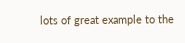lots of great example to the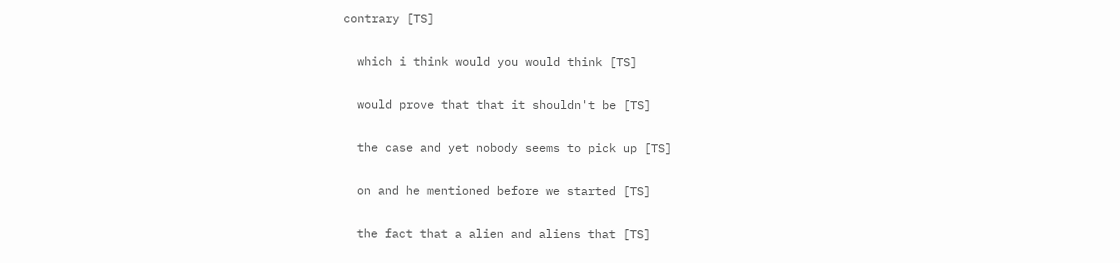contrary [TS]

  which i think would you would think [TS]

  would prove that that it shouldn't be [TS]

  the case and yet nobody seems to pick up [TS]

  on and he mentioned before we started [TS]

  the fact that a alien and aliens that [TS]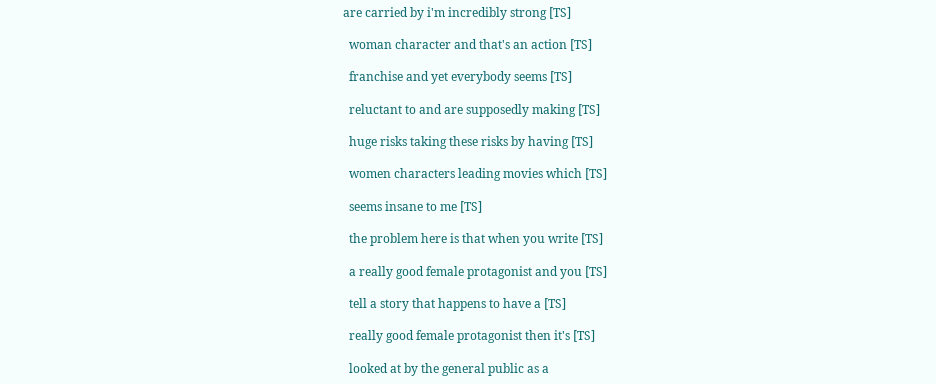are carried by i'm incredibly strong [TS]

  woman character and that's an action [TS]

  franchise and yet everybody seems [TS]

  reluctant to and are supposedly making [TS]

  huge risks taking these risks by having [TS]

  women characters leading movies which [TS]

  seems insane to me [TS]

  the problem here is that when you write [TS]

  a really good female protagonist and you [TS]

  tell a story that happens to have a [TS]

  really good female protagonist then it's [TS]

  looked at by the general public as a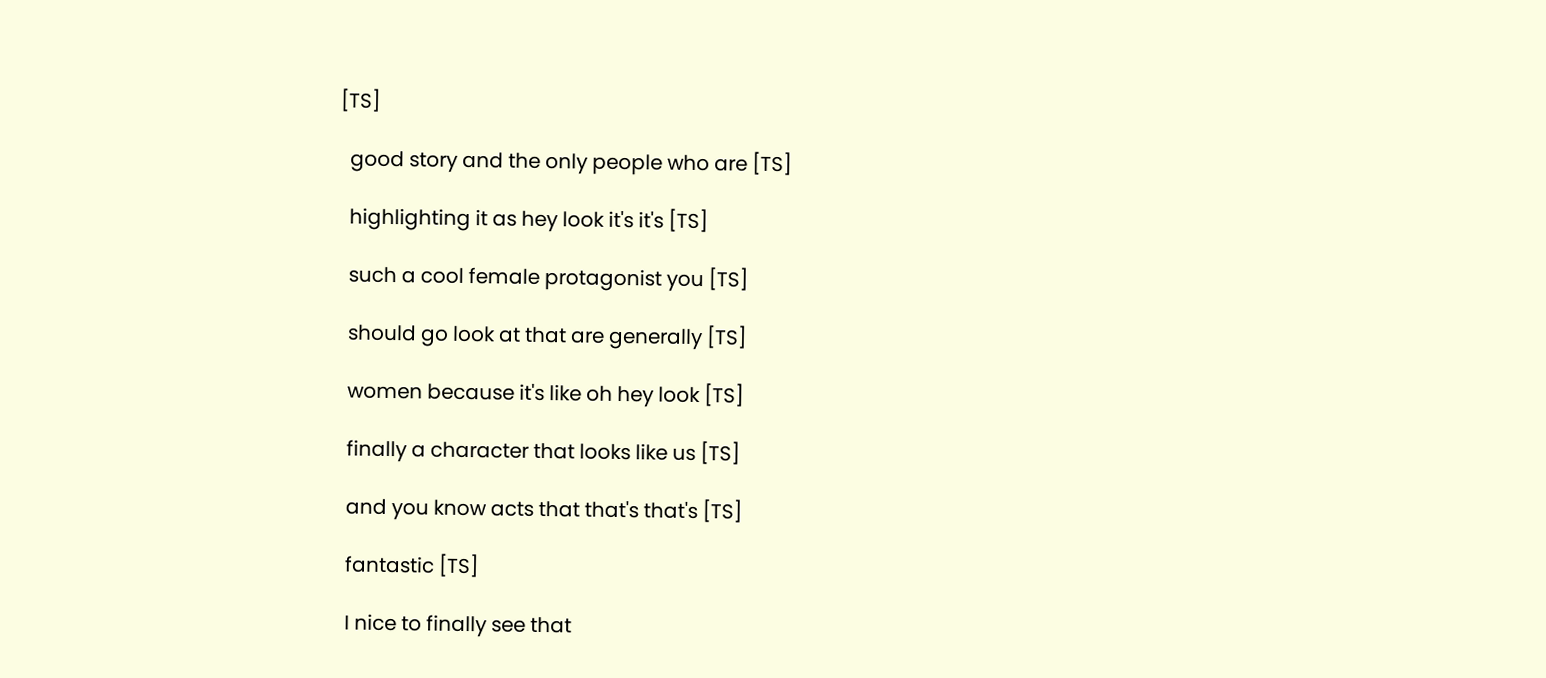[TS]

  good story and the only people who are [TS]

  highlighting it as hey look it's it's [TS]

  such a cool female protagonist you [TS]

  should go look at that are generally [TS]

  women because it's like oh hey look [TS]

  finally a character that looks like us [TS]

  and you know acts that that's that's [TS]

  fantastic [TS]

  I nice to finally see that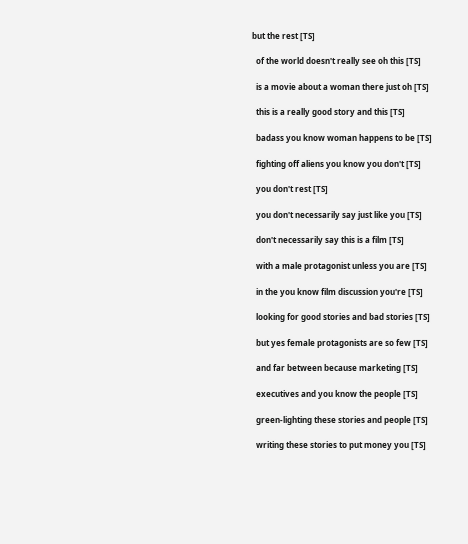but the rest [TS]

  of the world doesn't really see oh this [TS]

  is a movie about a woman there just oh [TS]

  this is a really good story and this [TS]

  badass you know woman happens to be [TS]

  fighting off aliens you know you don't [TS]

  you don't rest [TS]

  you don't necessarily say just like you [TS]

  don't necessarily say this is a film [TS]

  with a male protagonist unless you are [TS]

  in the you know film discussion you're [TS]

  looking for good stories and bad stories [TS]

  but yes female protagonists are so few [TS]

  and far between because marketing [TS]

  executives and you know the people [TS]

  green-lighting these stories and people [TS]

  writing these stories to put money you [TS]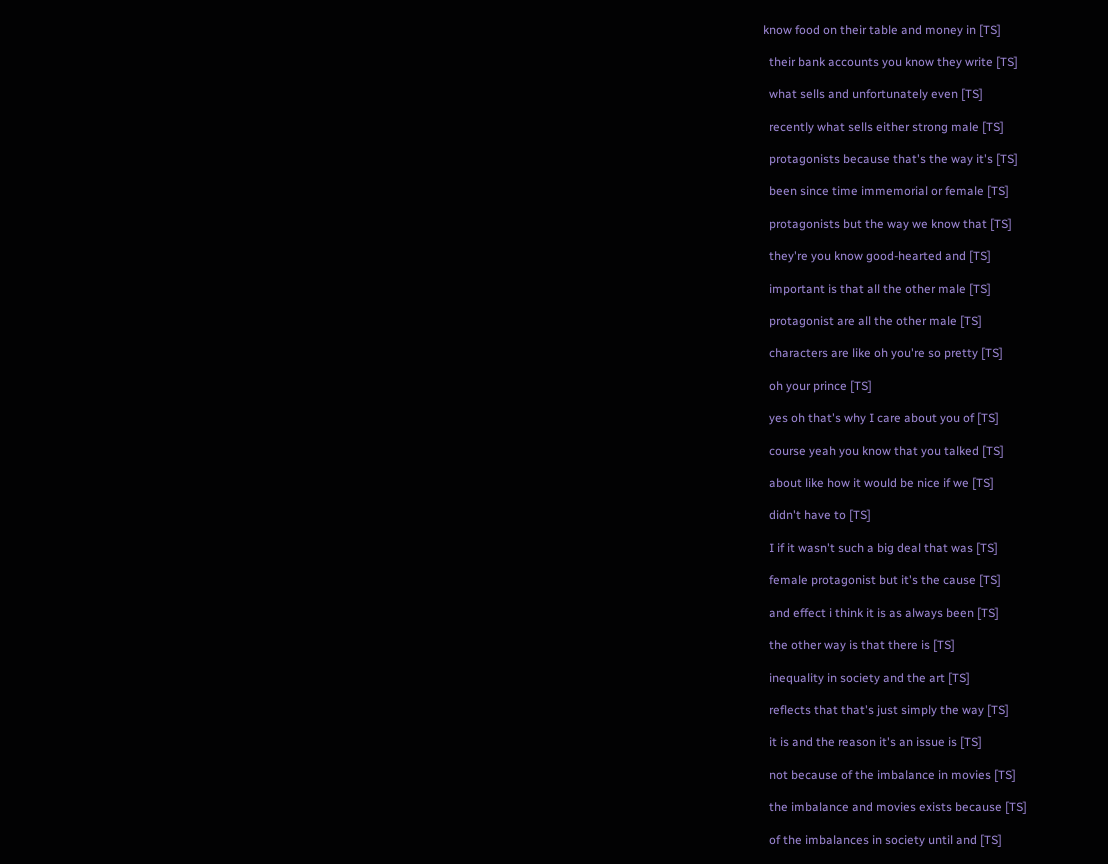know food on their table and money in [TS]

  their bank accounts you know they write [TS]

  what sells and unfortunately even [TS]

  recently what sells either strong male [TS]

  protagonists because that's the way it's [TS]

  been since time immemorial or female [TS]

  protagonists but the way we know that [TS]

  they're you know good-hearted and [TS]

  important is that all the other male [TS]

  protagonist are all the other male [TS]

  characters are like oh you're so pretty [TS]

  oh your prince [TS]

  yes oh that's why I care about you of [TS]

  course yeah you know that you talked [TS]

  about like how it would be nice if we [TS]

  didn't have to [TS]

  I if it wasn't such a big deal that was [TS]

  female protagonist but it's the cause [TS]

  and effect i think it is as always been [TS]

  the other way is that there is [TS]

  inequality in society and the art [TS]

  reflects that that's just simply the way [TS]

  it is and the reason it's an issue is [TS]

  not because of the imbalance in movies [TS]

  the imbalance and movies exists because [TS]

  of the imbalances in society until and [TS]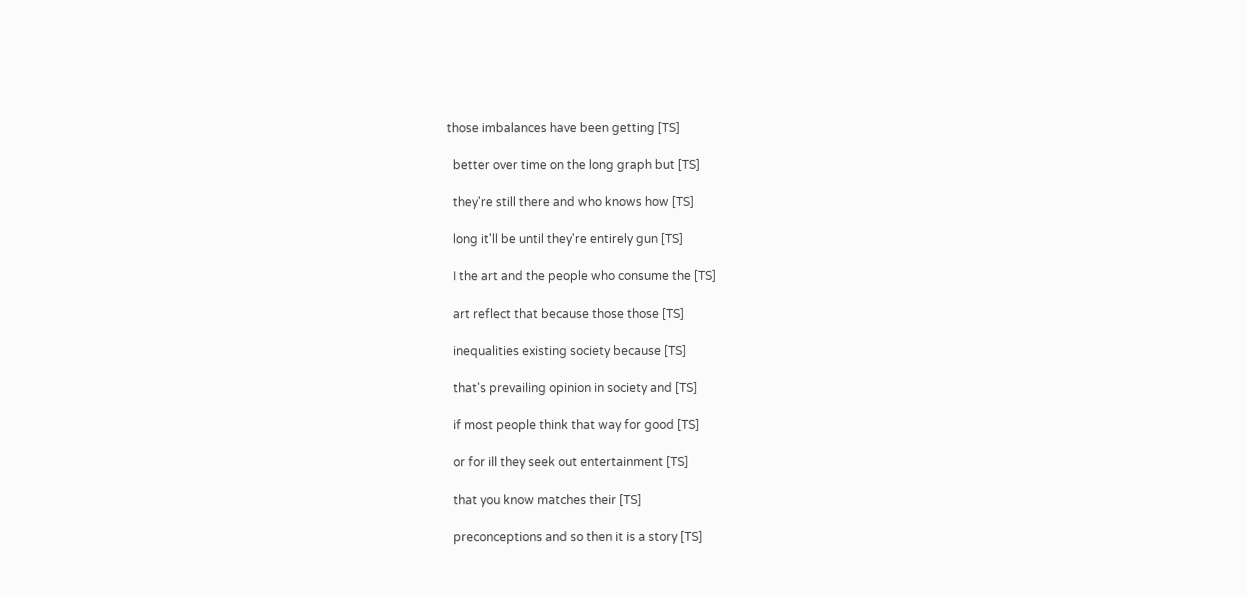those imbalances have been getting [TS]

  better over time on the long graph but [TS]

  they're still there and who knows how [TS]

  long it'll be until they're entirely gun [TS]

  I the art and the people who consume the [TS]

  art reflect that because those those [TS]

  inequalities existing society because [TS]

  that's prevailing opinion in society and [TS]

  if most people think that way for good [TS]

  or for ill they seek out entertainment [TS]

  that you know matches their [TS]

  preconceptions and so then it is a story [TS]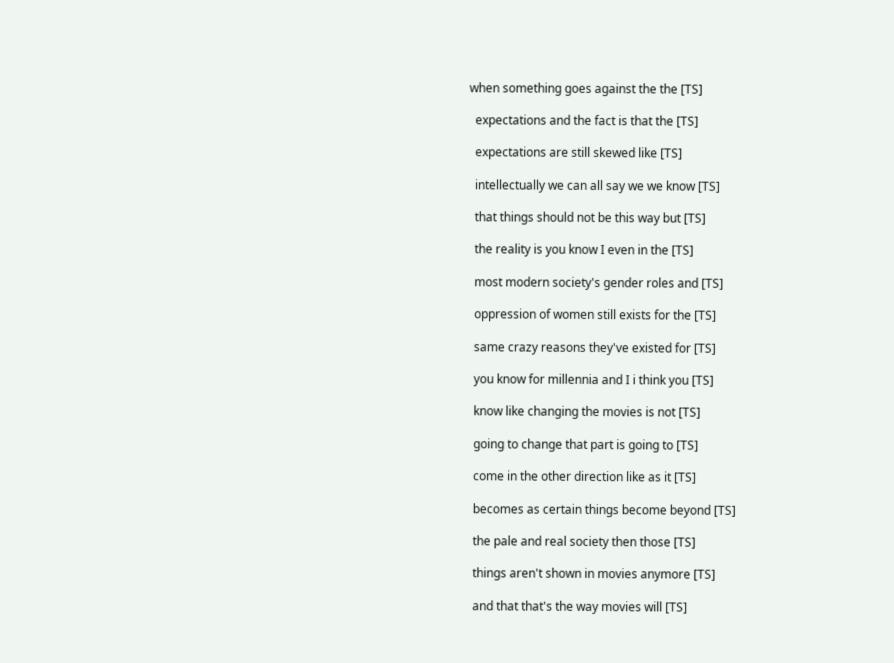when something goes against the the [TS]

  expectations and the fact is that the [TS]

  expectations are still skewed like [TS]

  intellectually we can all say we we know [TS]

  that things should not be this way but [TS]

  the reality is you know I even in the [TS]

  most modern society's gender roles and [TS]

  oppression of women still exists for the [TS]

  same crazy reasons they've existed for [TS]

  you know for millennia and I i think you [TS]

  know like changing the movies is not [TS]

  going to change that part is going to [TS]

  come in the other direction like as it [TS]

  becomes as certain things become beyond [TS]

  the pale and real society then those [TS]

  things aren't shown in movies anymore [TS]

  and that that's the way movies will [TS]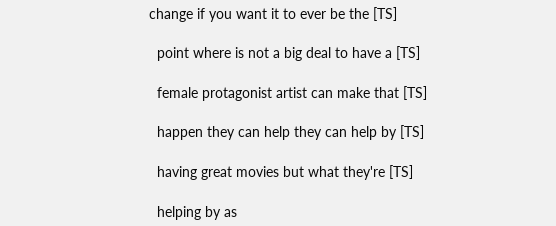change if you want it to ever be the [TS]

  point where is not a big deal to have a [TS]

  female protagonist artist can make that [TS]

  happen they can help they can help by [TS]

  having great movies but what they're [TS]

  helping by as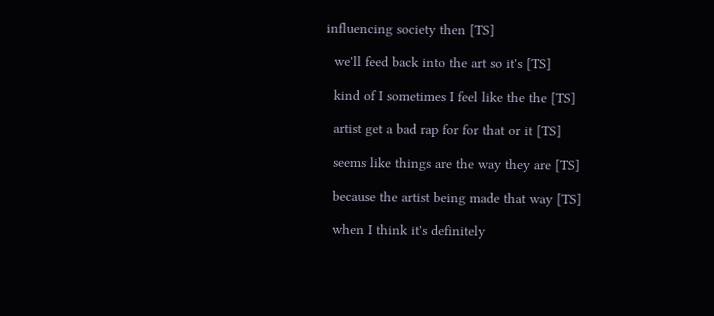influencing society then [TS]

  we'll feed back into the art so it's [TS]

  kind of I sometimes I feel like the the [TS]

  artist get a bad rap for for that or it [TS]

  seems like things are the way they are [TS]

  because the artist being made that way [TS]

  when I think it's definitely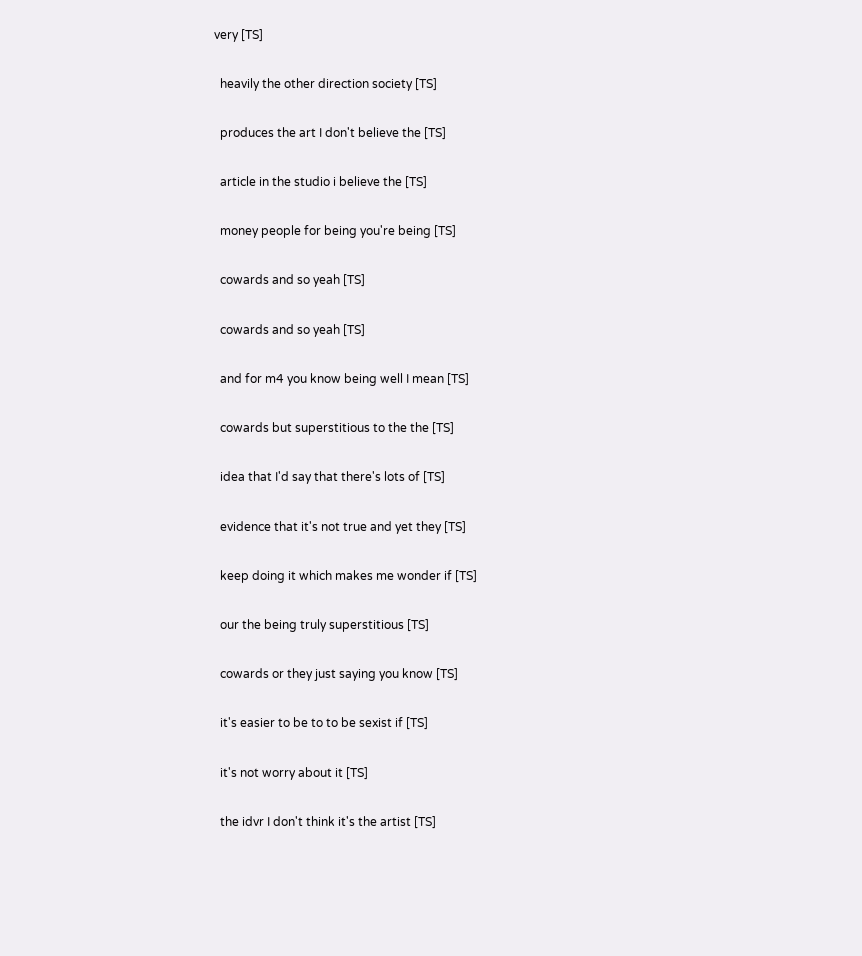very [TS]

  heavily the other direction society [TS]

  produces the art I don't believe the [TS]

  article in the studio i believe the [TS]

  money people for being you're being [TS]

  cowards and so yeah [TS]

  cowards and so yeah [TS]

  and for m4 you know being well I mean [TS]

  cowards but superstitious to the the [TS]

  idea that I'd say that there's lots of [TS]

  evidence that it's not true and yet they [TS]

  keep doing it which makes me wonder if [TS]

  our the being truly superstitious [TS]

  cowards or they just saying you know [TS]

  it's easier to be to to be sexist if [TS]

  it's not worry about it [TS]

  the idvr I don't think it's the artist [TS]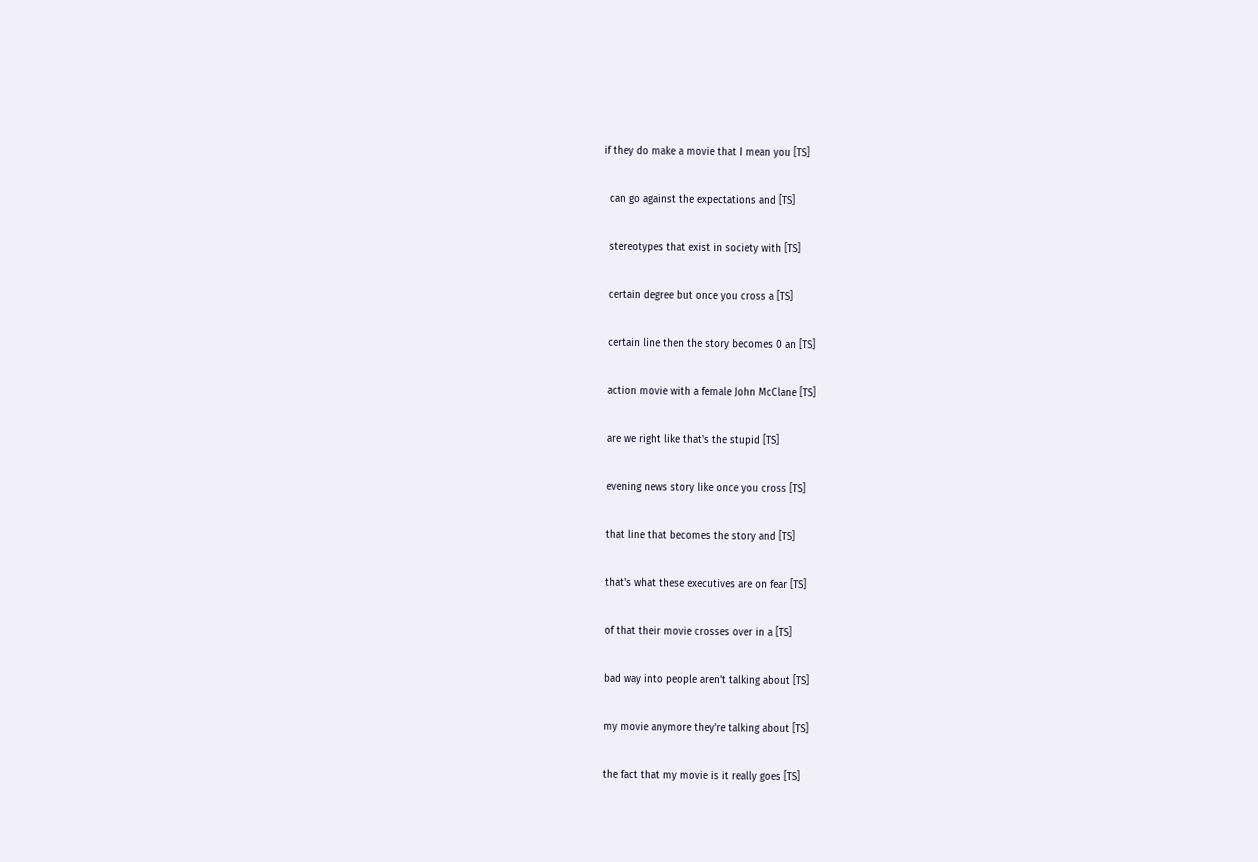if they do make a movie that I mean you [TS]

  can go against the expectations and [TS]

  stereotypes that exist in society with [TS]

  certain degree but once you cross a [TS]

  certain line then the story becomes 0 an [TS]

  action movie with a female John McClane [TS]

  are we right like that's the stupid [TS]

  evening news story like once you cross [TS]

  that line that becomes the story and [TS]

  that's what these executives are on fear [TS]

  of that their movie crosses over in a [TS]

  bad way into people aren't talking about [TS]

  my movie anymore they're talking about [TS]

  the fact that my movie is it really goes [TS]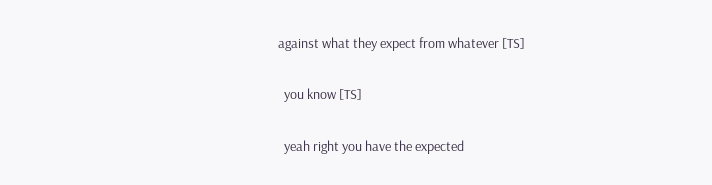against what they expect from whatever [TS]

  you know [TS]

  yeah right you have the expected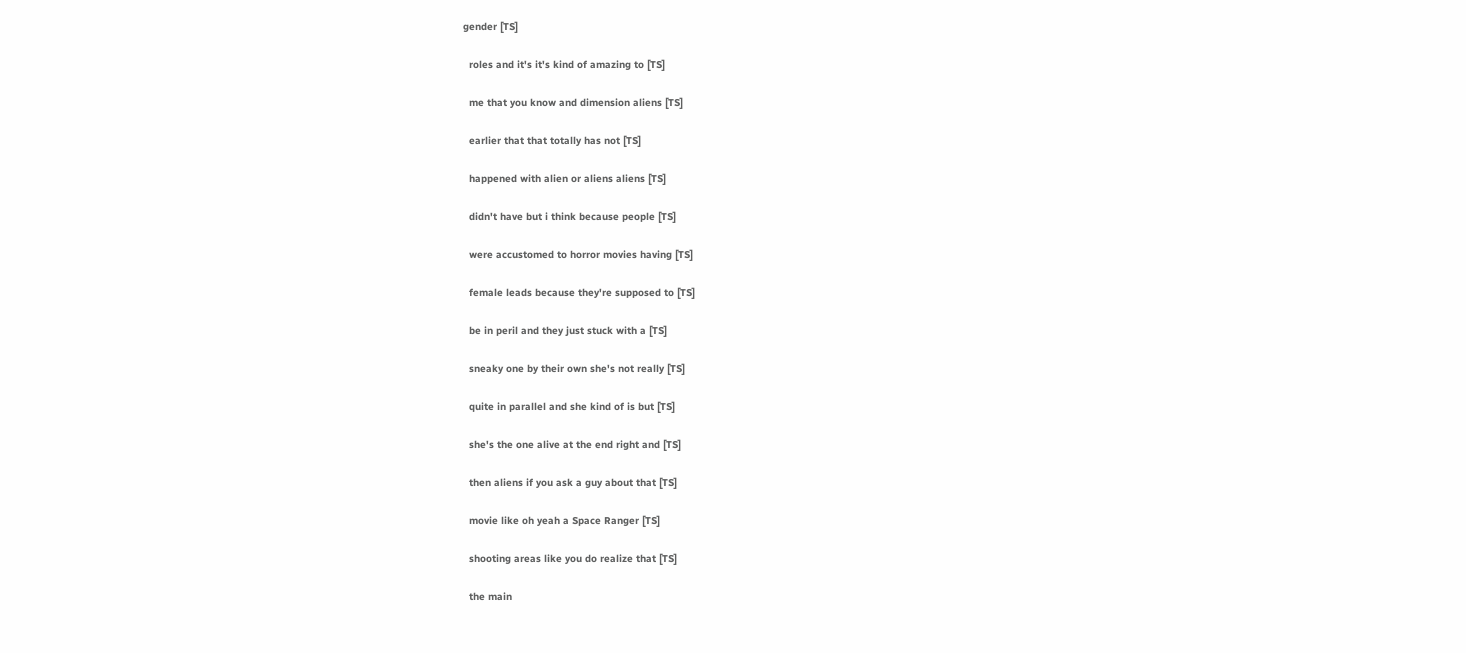gender [TS]

  roles and it's it's kind of amazing to [TS]

  me that you know and dimension aliens [TS]

  earlier that that totally has not [TS]

  happened with alien or aliens aliens [TS]

  didn't have but i think because people [TS]

  were accustomed to horror movies having [TS]

  female leads because they're supposed to [TS]

  be in peril and they just stuck with a [TS]

  sneaky one by their own she's not really [TS]

  quite in parallel and she kind of is but [TS]

  she's the one alive at the end right and [TS]

  then aliens if you ask a guy about that [TS]

  movie like oh yeah a Space Ranger [TS]

  shooting areas like you do realize that [TS]

  the main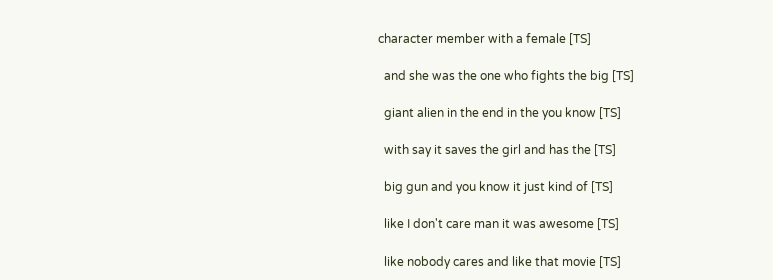character member with a female [TS]

  and she was the one who fights the big [TS]

  giant alien in the end in the you know [TS]

  with say it saves the girl and has the [TS]

  big gun and you know it just kind of [TS]

  like I don't care man it was awesome [TS]

  like nobody cares and like that movie [TS]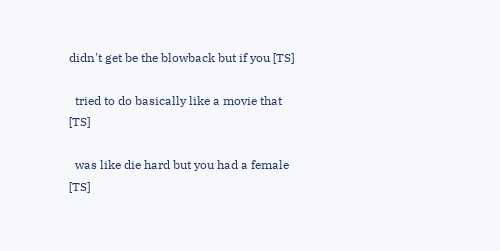didn't get be the blowback but if you [TS]

  tried to do basically like a movie that [TS]

  was like die hard but you had a female [TS]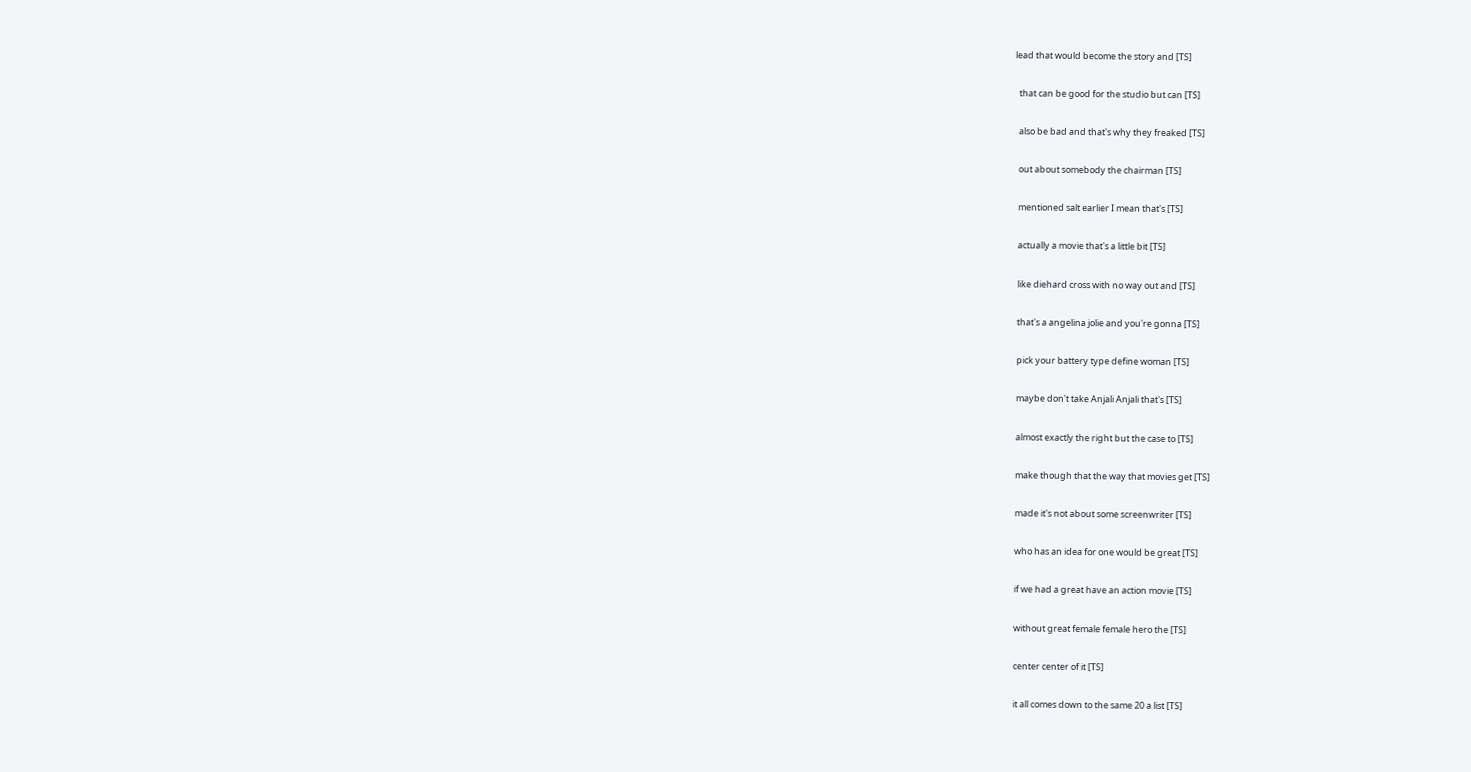lead that would become the story and [TS]

  that can be good for the studio but can [TS]

  also be bad and that's why they freaked [TS]

  out about somebody the chairman [TS]

  mentioned salt earlier I mean that's [TS]

  actually a movie that's a little bit [TS]

  like diehard cross with no way out and [TS]

  that's a angelina jolie and you're gonna [TS]

  pick your battery type define woman [TS]

  maybe don't take Anjali Anjali that's [TS]

  almost exactly the right but the case to [TS]

  make though that the way that movies get [TS]

  made it's not about some screenwriter [TS]

  who has an idea for one would be great [TS]

  if we had a great have an action movie [TS]

  without great female female hero the [TS]

  center center of it [TS]

  it all comes down to the same 20 a list [TS]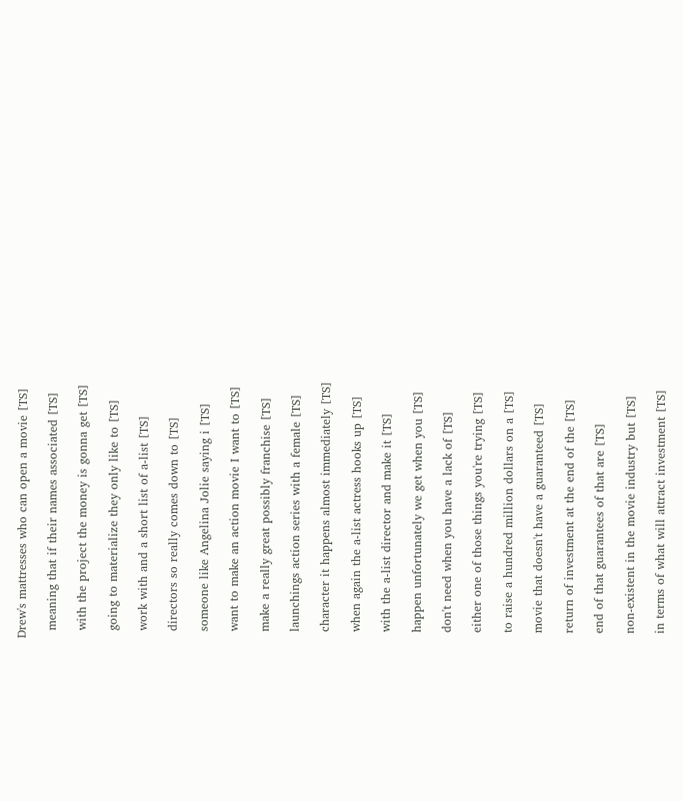Drew's mattresses who can open a movie [TS]

  meaning that if their names associated [TS]

  with the project the money is gonna get [TS]

  going to materialize they only like to [TS]

  work with and a short list of a-list [TS]

  directors so really comes down to [TS]

  someone like Angelina Jolie saying i [TS]

  want to make an action movie I want to [TS]

  make a really great possibly franchise [TS]

  launchings action series with a female [TS]

  character it happens almost immediately [TS]

  when again the a-list actress hooks up [TS]

  with the a-list director and make it [TS]

  happen unfortunately we get when you [TS]

  don't need when you have a lack of [TS]

  either one of those things you're trying [TS]

  to raise a hundred million dollars on a [TS]

  movie that doesn't have a guaranteed [TS]

  return of investment at the end of the [TS]

  end of that guarantees of that are [TS]

  non-existent in the movie industry but [TS]

  in terms of what will attract investment [TS]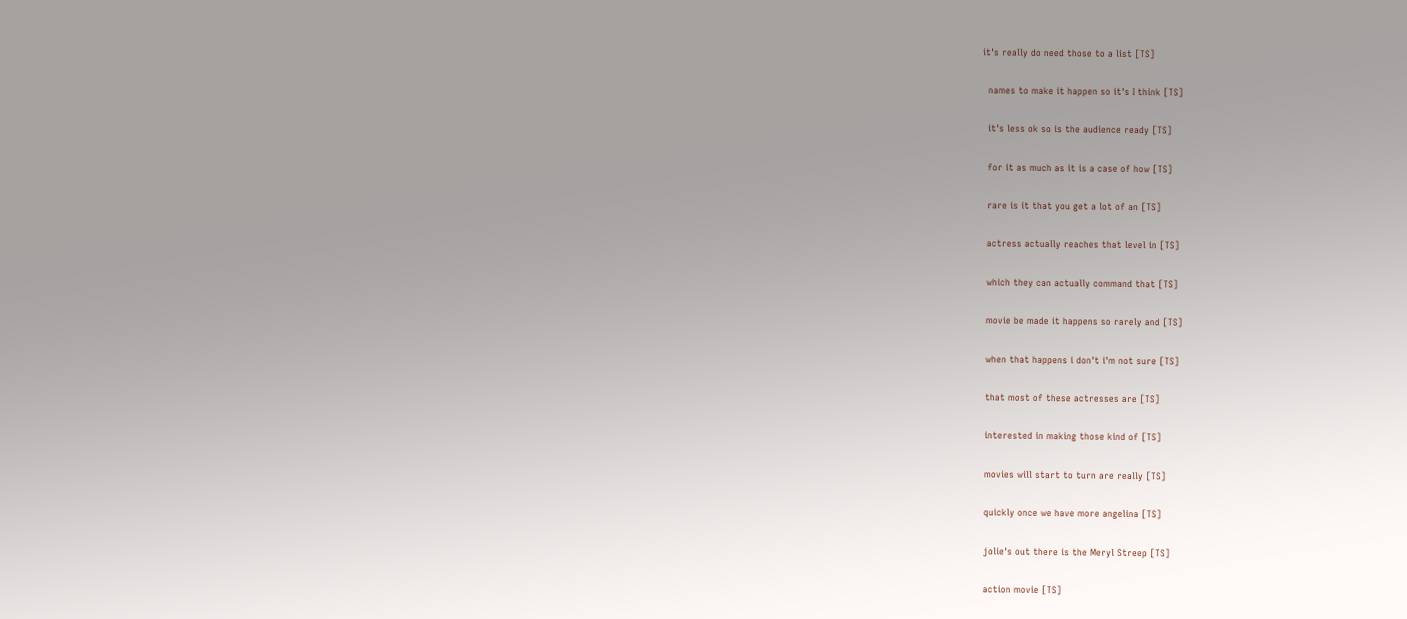it's really do need those to a list [TS]

  names to make it happen so it's I think [TS]

  it's less ok so is the audience ready [TS]

  for it as much as it is a case of how [TS]

  rare is it that you get a lot of an [TS]

  actress actually reaches that level in [TS]

  which they can actually command that [TS]

  movie be made it happens so rarely and [TS]

  when that happens i don't i'm not sure [TS]

  that most of these actresses are [TS]

  interested in making those kind of [TS]

  movies will start to turn are really [TS]

  quickly once we have more angelina [TS]

  jolie's out there is the Meryl Streep [TS]

  action movie [TS]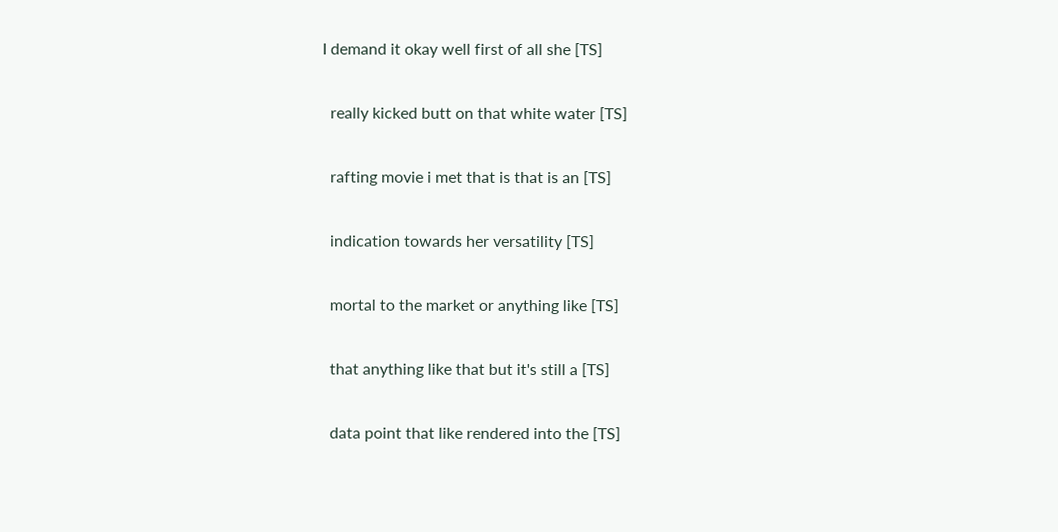I demand it okay well first of all she [TS]

  really kicked butt on that white water [TS]

  rafting movie i met that is that is an [TS]

  indication towards her versatility [TS]

  mortal to the market or anything like [TS]

  that anything like that but it's still a [TS]

  data point that like rendered into the [TS]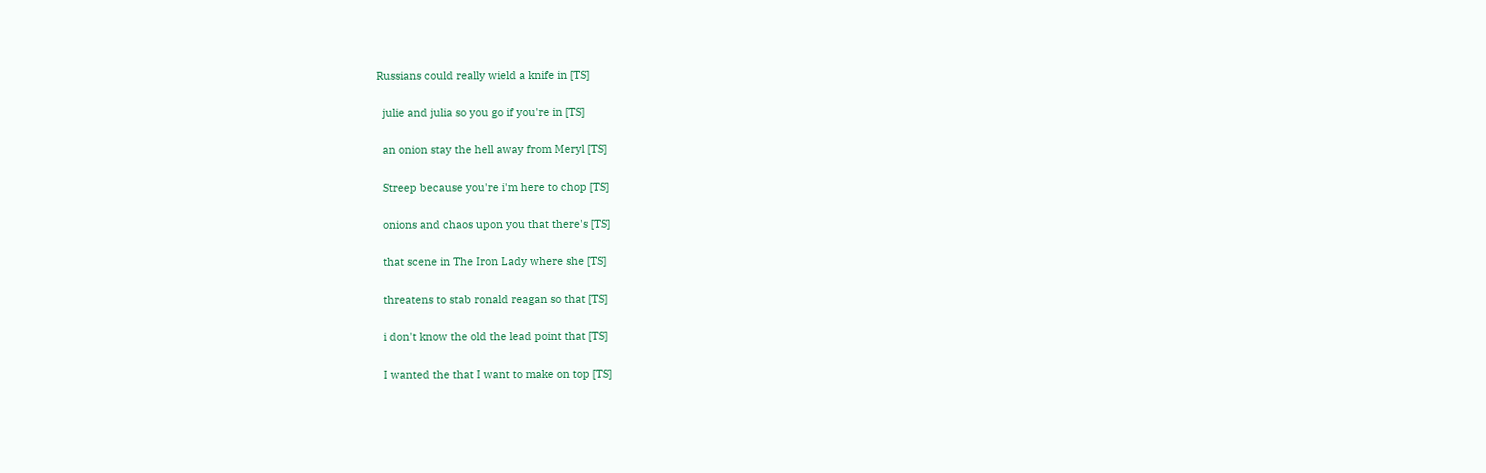Russians could really wield a knife in [TS]

  julie and julia so you go if you're in [TS]

  an onion stay the hell away from Meryl [TS]

  Streep because you're i'm here to chop [TS]

  onions and chaos upon you that there's [TS]

  that scene in The Iron Lady where she [TS]

  threatens to stab ronald reagan so that [TS]

  i don't know the old the lead point that [TS]

  I wanted the that I want to make on top [TS]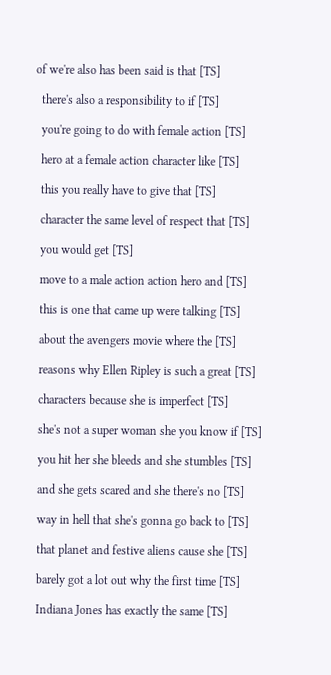of we're also has been said is that [TS]

  there's also a responsibility to if [TS]

  you're going to do with female action [TS]

  hero at a female action character like [TS]

  this you really have to give that [TS]

  character the same level of respect that [TS]

  you would get [TS]

  move to a male action action hero and [TS]

  this is one that came up were talking [TS]

  about the avengers movie where the [TS]

  reasons why Ellen Ripley is such a great [TS]

  characters because she is imperfect [TS]

  she's not a super woman she you know if [TS]

  you hit her she bleeds and she stumbles [TS]

  and she gets scared and she there's no [TS]

  way in hell that she's gonna go back to [TS]

  that planet and festive aliens cause she [TS]

  barely got a lot out why the first time [TS]

  Indiana Jones has exactly the same [TS]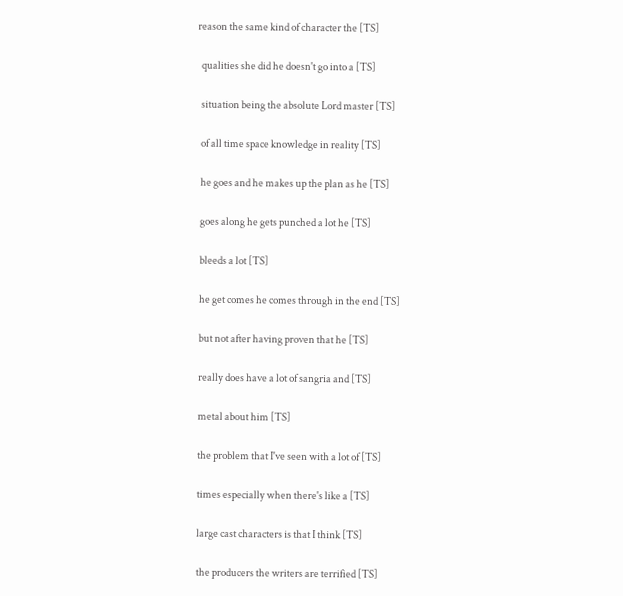reason the same kind of character the [TS]

  qualities she did he doesn't go into a [TS]

  situation being the absolute Lord master [TS]

  of all time space knowledge in reality [TS]

  he goes and he makes up the plan as he [TS]

  goes along he gets punched a lot he [TS]

  bleeds a lot [TS]

  he get comes he comes through in the end [TS]

  but not after having proven that he [TS]

  really does have a lot of sangria and [TS]

  metal about him [TS]

  the problem that I've seen with a lot of [TS]

  times especially when there's like a [TS]

  large cast characters is that I think [TS]

  the producers the writers are terrified [TS]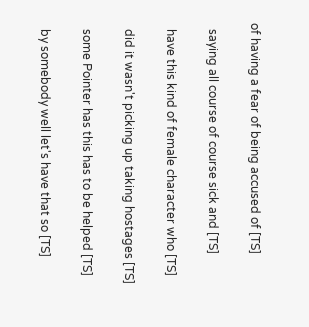of having a fear of being accused of [TS]

  saying all course of course sick and [TS]

  have this kind of female character who [TS]

  did it wasn't picking up taking hostages [TS]

  some Pointer has this has to be helped [TS]

  by somebody well let's have that so [TS]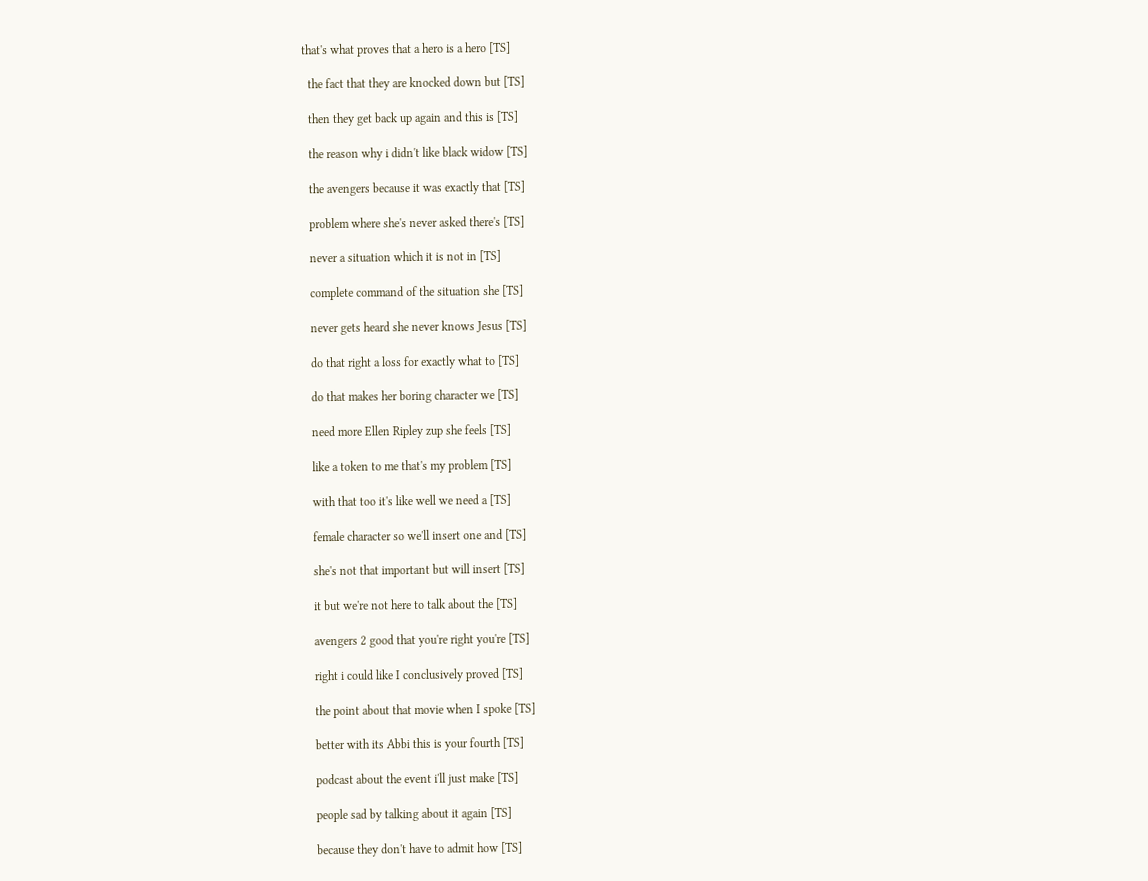that's what proves that a hero is a hero [TS]

  the fact that they are knocked down but [TS]

  then they get back up again and this is [TS]

  the reason why i didn't like black widow [TS]

  the avengers because it was exactly that [TS]

  problem where she's never asked there's [TS]

  never a situation which it is not in [TS]

  complete command of the situation she [TS]

  never gets heard she never knows Jesus [TS]

  do that right a loss for exactly what to [TS]

  do that makes her boring character we [TS]

  need more Ellen Ripley zup she feels [TS]

  like a token to me that's my problem [TS]

  with that too it's like well we need a [TS]

  female character so we'll insert one and [TS]

  she's not that important but will insert [TS]

  it but we're not here to talk about the [TS]

  avengers 2 good that you're right you're [TS]

  right i could like I conclusively proved [TS]

  the point about that movie when I spoke [TS]

  better with its Abbi this is your fourth [TS]

  podcast about the event i'll just make [TS]

  people sad by talking about it again [TS]

  because they don't have to admit how [TS]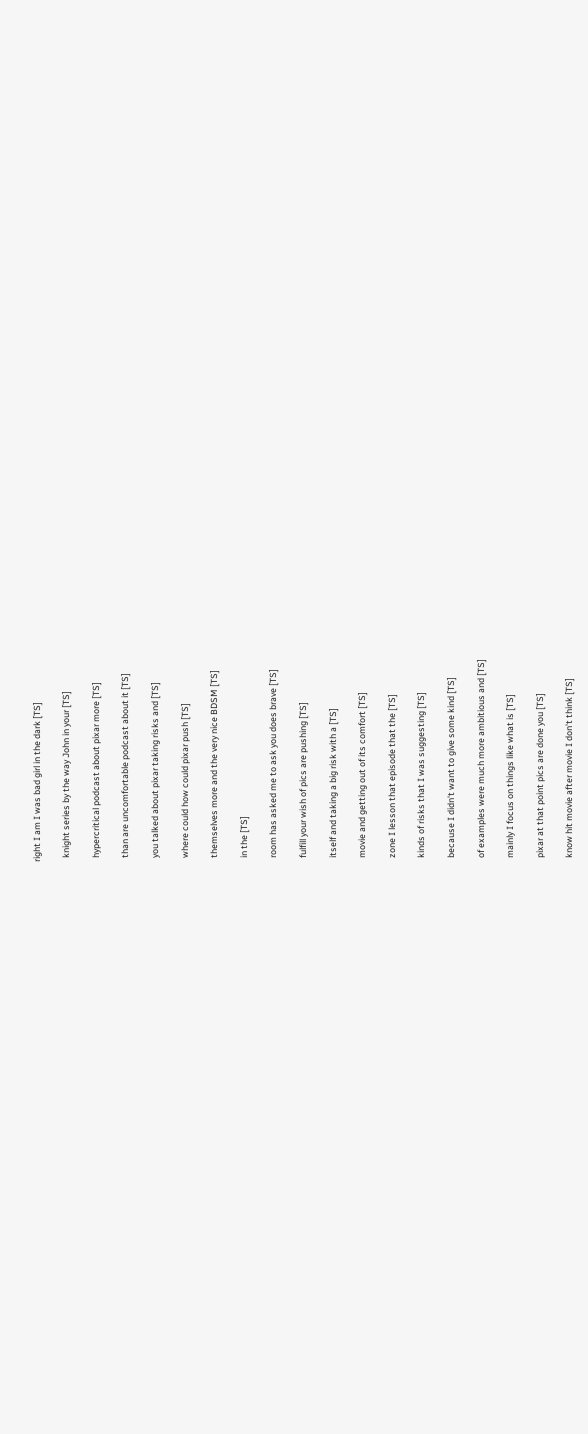right I am I was bad girl in the dark [TS]

  knight series by the way John in your [TS]

  hypercritical podcast about pixar more [TS]

  than are uncomfortable podcast about it [TS]

  you talked about pixar taking risks and [TS]

  where could how could pixar push [TS]

  themselves more and the very nice BDSM [TS]

  in the [TS]

  room has asked me to ask you does brave [TS]

  fulfill your wish of pics are pushing [TS]

  itself and taking a big risk with a [TS]

  movie and getting out of its comfort [TS]

  zone I lesson that episode that the [TS]

  kinds of risks that I was suggesting [TS]

  because I didn't want to give some kind [TS]

  of examples were much more ambitious and [TS]

  mainly I focus on things like what is [TS]

  pixar at that point pics are done you [TS]

  know hit movie after movie I don't think [TS]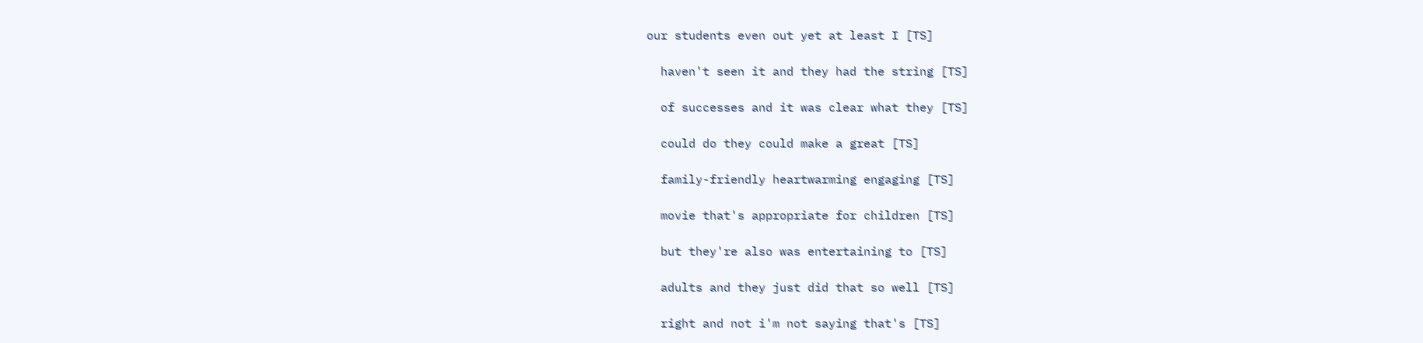our students even out yet at least I [TS]

  haven't seen it and they had the string [TS]

  of successes and it was clear what they [TS]

  could do they could make a great [TS]

  family-friendly heartwarming engaging [TS]

  movie that's appropriate for children [TS]

  but they're also was entertaining to [TS]

  adults and they just did that so well [TS]

  right and not i'm not saying that's [TS]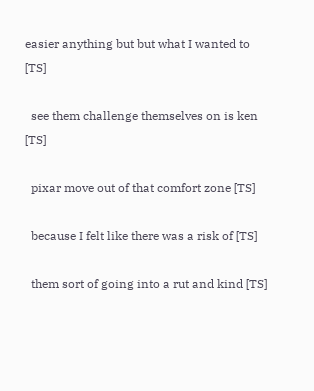easier anything but but what I wanted to [TS]

  see them challenge themselves on is ken [TS]

  pixar move out of that comfort zone [TS]

  because I felt like there was a risk of [TS]

  them sort of going into a rut and kind [TS]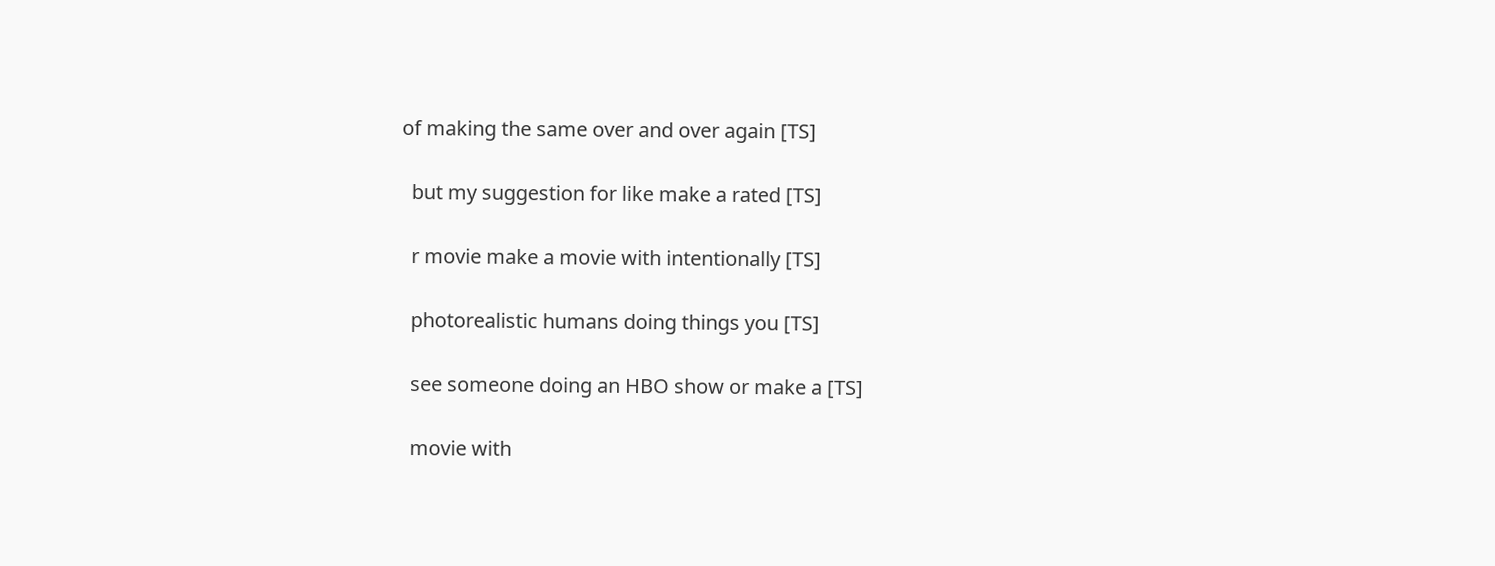of making the same over and over again [TS]

  but my suggestion for like make a rated [TS]

  r movie make a movie with intentionally [TS]

  photorealistic humans doing things you [TS]

  see someone doing an HBO show or make a [TS]

  movie with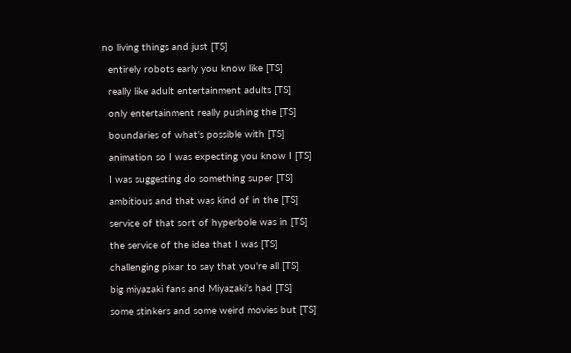no living things and just [TS]

  entirely robots early you know like [TS]

  really like adult entertainment adults [TS]

  only entertainment really pushing the [TS]

  boundaries of what's possible with [TS]

  animation so I was expecting you know I [TS]

  I was suggesting do something super [TS]

  ambitious and that was kind of in the [TS]

  service of that sort of hyperbole was in [TS]

  the service of the idea that I was [TS]

  challenging pixar to say that you're all [TS]

  big miyazaki fans and Miyazaki's had [TS]

  some stinkers and some weird movies but [TS]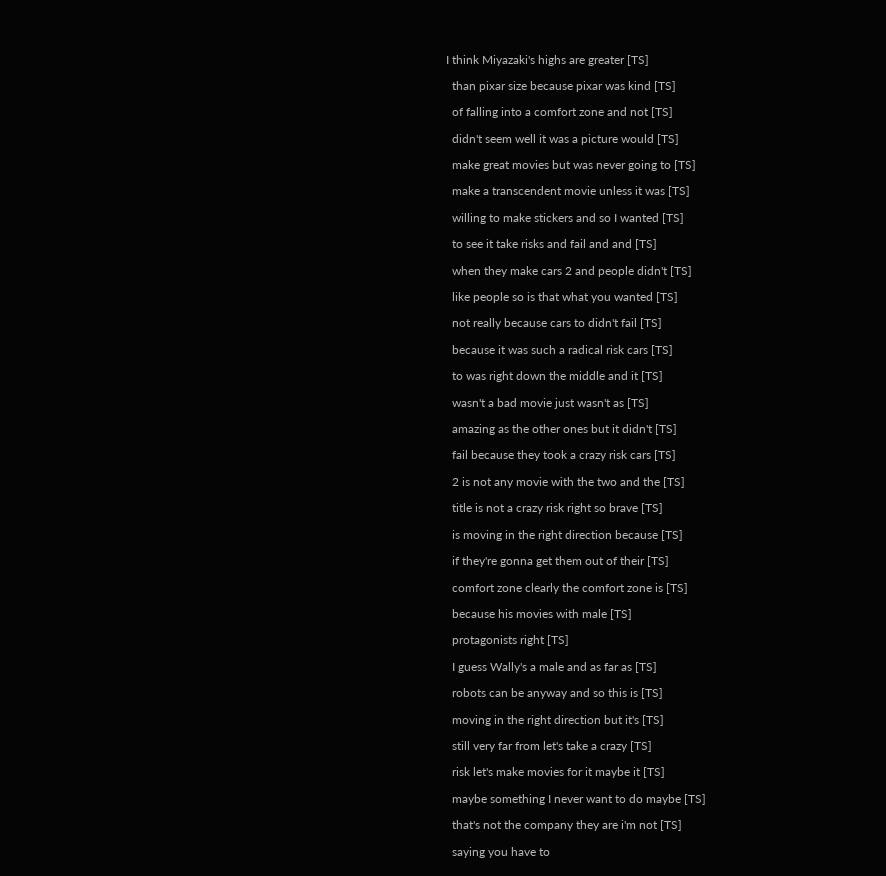I think Miyazaki's highs are greater [TS]

  than pixar size because pixar was kind [TS]

  of falling into a comfort zone and not [TS]

  didn't seem well it was a picture would [TS]

  make great movies but was never going to [TS]

  make a transcendent movie unless it was [TS]

  willing to make stickers and so I wanted [TS]

  to see it take risks and fail and and [TS]

  when they make cars 2 and people didn't [TS]

  like people so is that what you wanted [TS]

  not really because cars to didn't fail [TS]

  because it was such a radical risk cars [TS]

  to was right down the middle and it [TS]

  wasn't a bad movie just wasn't as [TS]

  amazing as the other ones but it didn't [TS]

  fail because they took a crazy risk cars [TS]

  2 is not any movie with the two and the [TS]

  title is not a crazy risk right so brave [TS]

  is moving in the right direction because [TS]

  if they're gonna get them out of their [TS]

  comfort zone clearly the comfort zone is [TS]

  because his movies with male [TS]

  protagonists right [TS]

  I guess Wally's a male and as far as [TS]

  robots can be anyway and so this is [TS]

  moving in the right direction but it's [TS]

  still very far from let's take a crazy [TS]

  risk let's make movies for it maybe it [TS]

  maybe something I never want to do maybe [TS]

  that's not the company they are i'm not [TS]

  saying you have to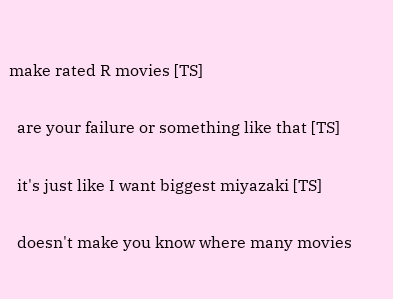make rated R movies [TS]

  are your failure or something like that [TS]

  it's just like I want biggest miyazaki [TS]

  doesn't make you know where many movies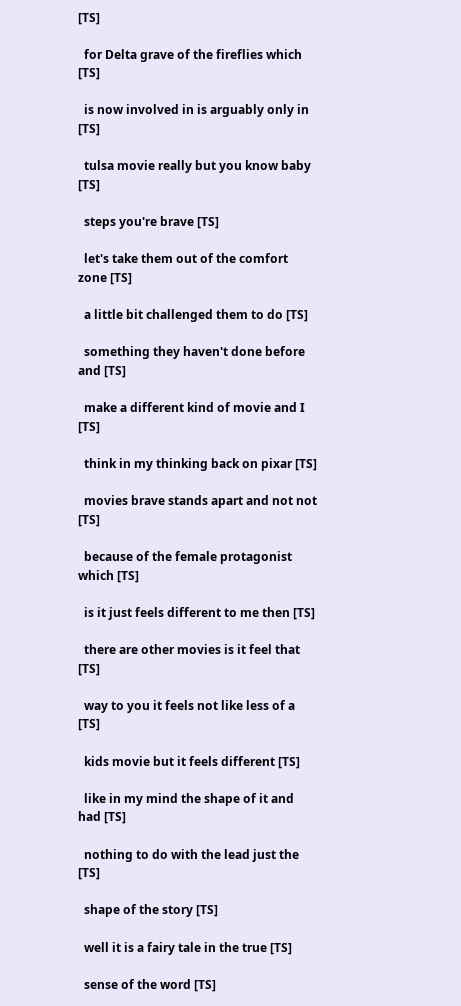[TS]

  for Delta grave of the fireflies which [TS]

  is now involved in is arguably only in [TS]

  tulsa movie really but you know baby [TS]

  steps you're brave [TS]

  let's take them out of the comfort zone [TS]

  a little bit challenged them to do [TS]

  something they haven't done before and [TS]

  make a different kind of movie and I [TS]

  think in my thinking back on pixar [TS]

  movies brave stands apart and not not [TS]

  because of the female protagonist which [TS]

  is it just feels different to me then [TS]

  there are other movies is it feel that [TS]

  way to you it feels not like less of a [TS]

  kids movie but it feels different [TS]

  like in my mind the shape of it and had [TS]

  nothing to do with the lead just the [TS]

  shape of the story [TS]

  well it is a fairy tale in the true [TS]

  sense of the word [TS]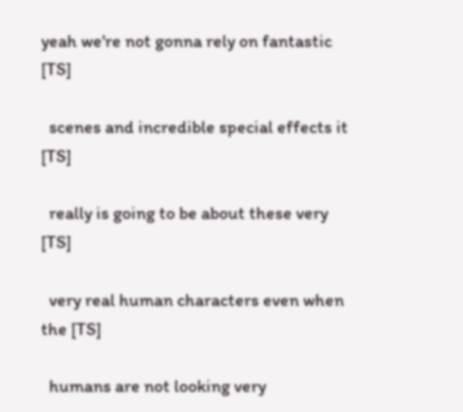yeah we're not gonna rely on fantastic [TS]

  scenes and incredible special effects it [TS]

  really is going to be about these very [TS]

  very real human characters even when the [TS]

  humans are not looking very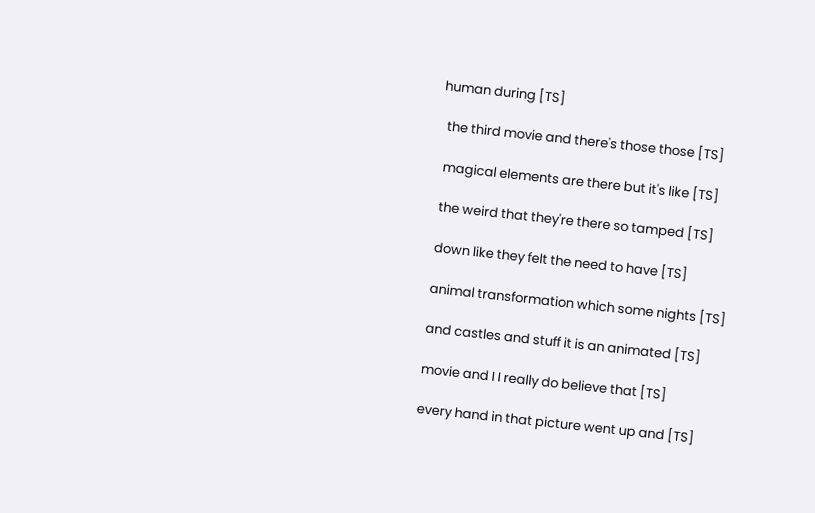human during [TS]

  the third movie and there's those those [TS]

  magical elements are there but it's like [TS]

  the weird that they're there so tamped [TS]

  down like they felt the need to have [TS]

  animal transformation which some nights [TS]

  and castles and stuff it is an animated [TS]

  movie and I I really do believe that [TS]

  every hand in that picture went up and [TS]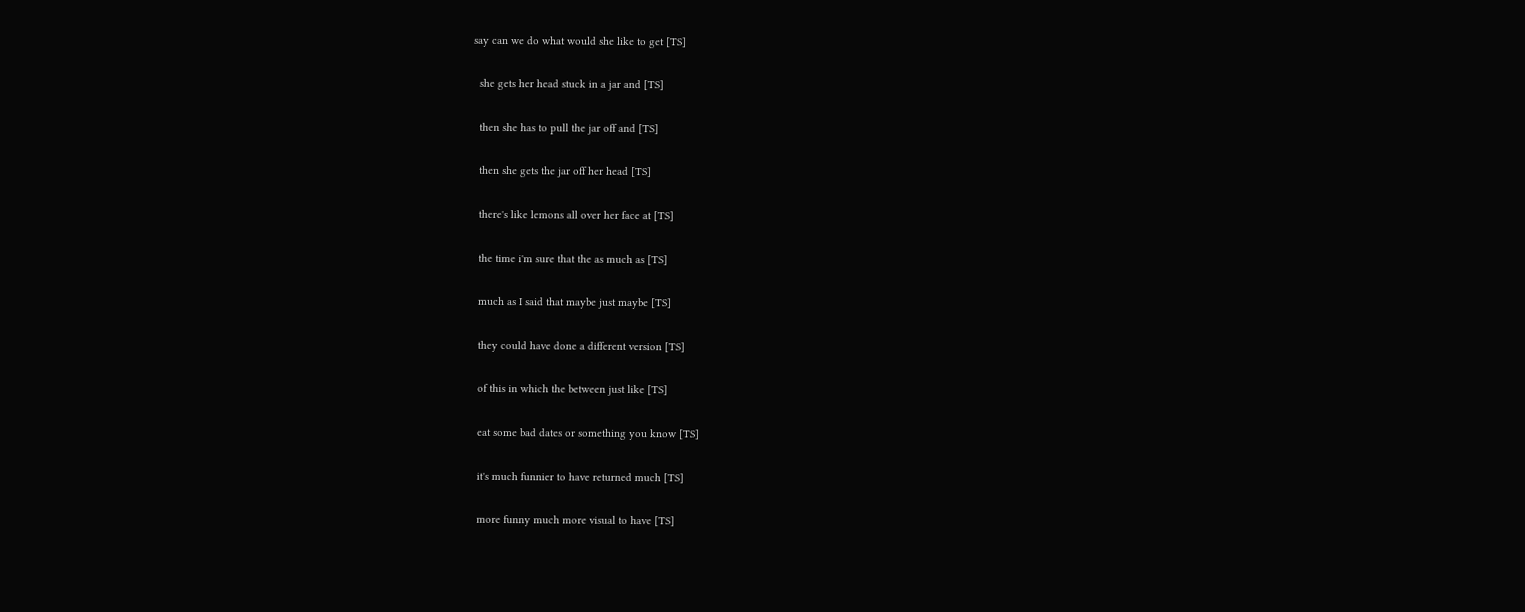say can we do what would she like to get [TS]

  she gets her head stuck in a jar and [TS]

  then she has to pull the jar off and [TS]

  then she gets the jar off her head [TS]

  there's like lemons all over her face at [TS]

  the time i'm sure that the as much as [TS]

  much as I said that maybe just maybe [TS]

  they could have done a different version [TS]

  of this in which the between just like [TS]

  eat some bad dates or something you know [TS]

  it's much funnier to have returned much [TS]

  more funny much more visual to have [TS]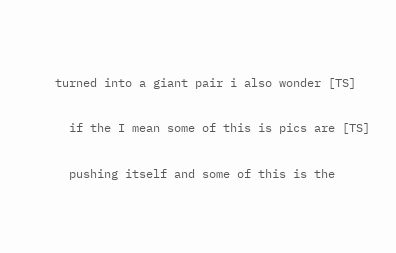turned into a giant pair i also wonder [TS]

  if the I mean some of this is pics are [TS]

  pushing itself and some of this is the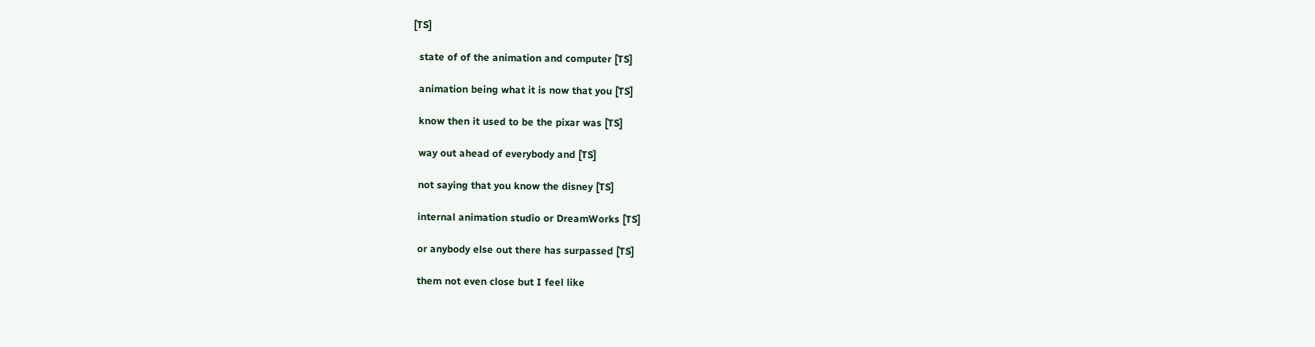[TS]

  state of of the animation and computer [TS]

  animation being what it is now that you [TS]

  know then it used to be the pixar was [TS]

  way out ahead of everybody and [TS]

  not saying that you know the disney [TS]

  internal animation studio or DreamWorks [TS]

  or anybody else out there has surpassed [TS]

  them not even close but I feel like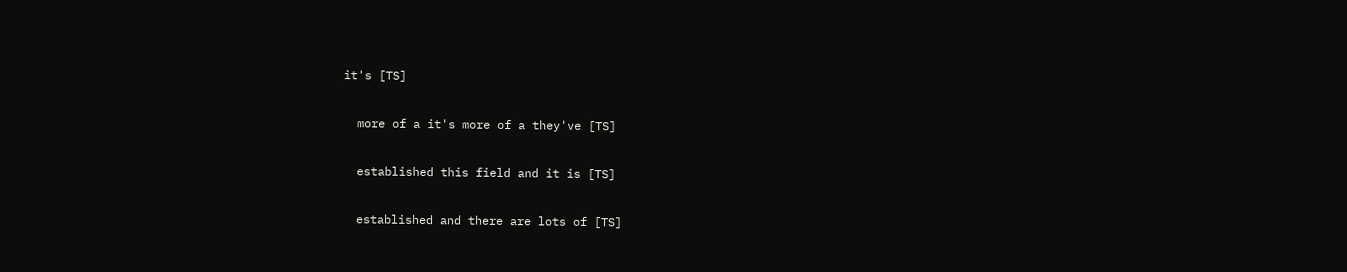it's [TS]

  more of a it's more of a they've [TS]

  established this field and it is [TS]

  established and there are lots of [TS]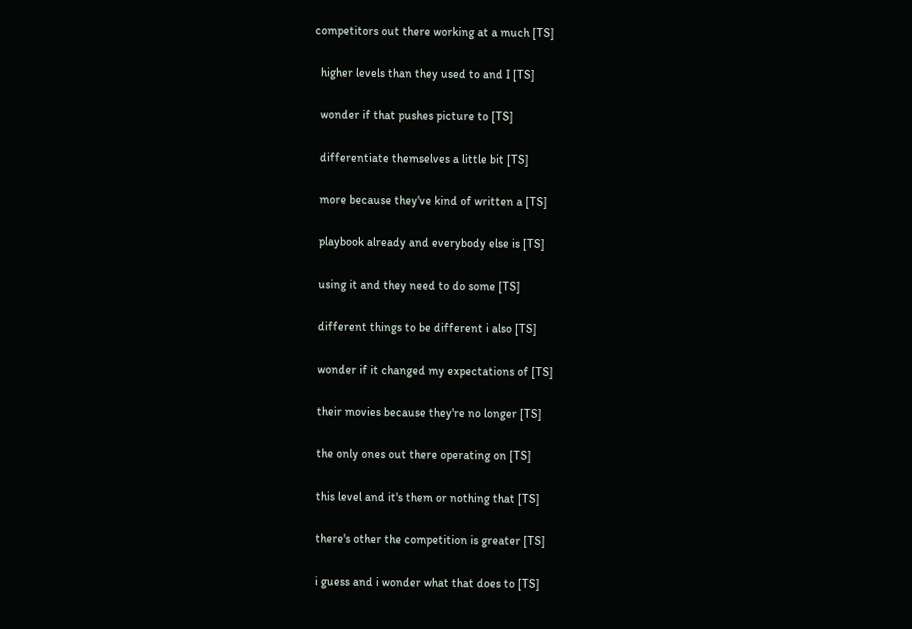competitors out there working at a much [TS]

  higher levels than they used to and I [TS]

  wonder if that pushes picture to [TS]

  differentiate themselves a little bit [TS]

  more because they've kind of written a [TS]

  playbook already and everybody else is [TS]

  using it and they need to do some [TS]

  different things to be different i also [TS]

  wonder if it changed my expectations of [TS]

  their movies because they're no longer [TS]

  the only ones out there operating on [TS]

  this level and it's them or nothing that [TS]

  there's other the competition is greater [TS]

  i guess and i wonder what that does to [TS]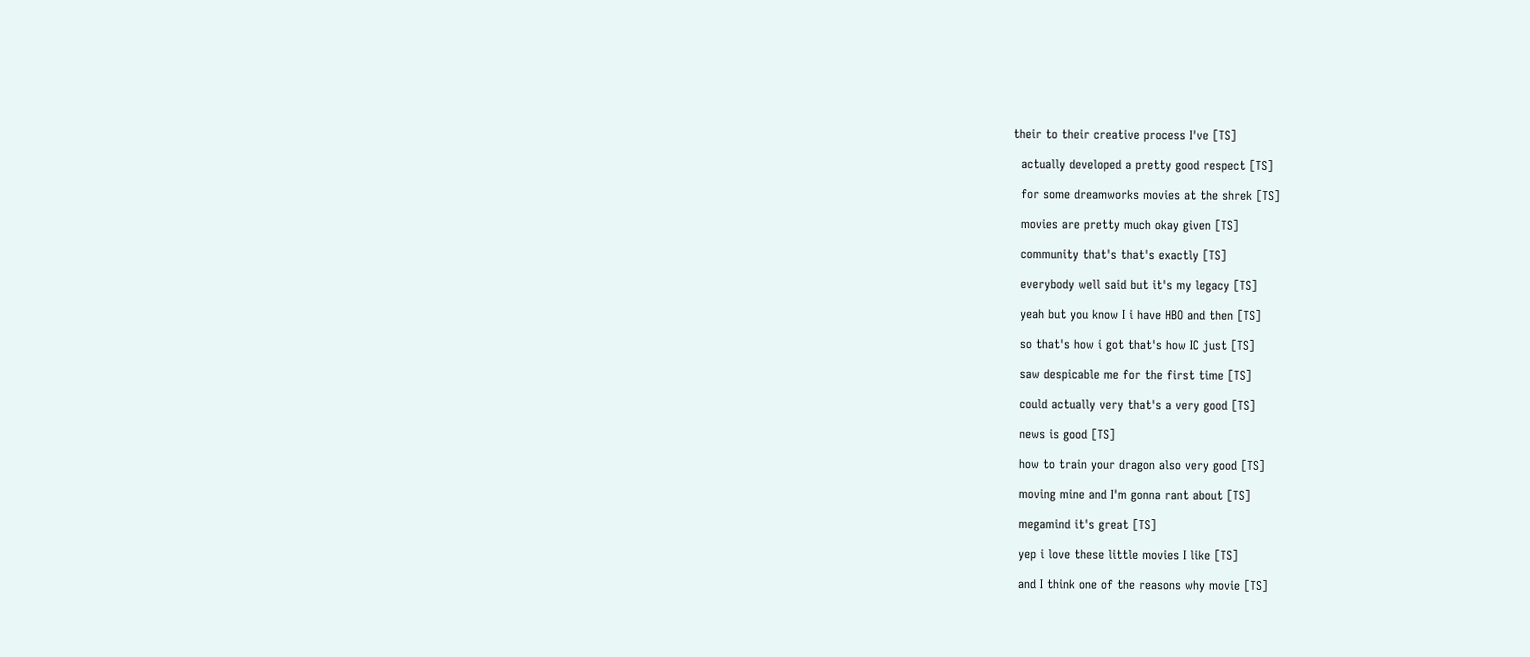their to their creative process I've [TS]

  actually developed a pretty good respect [TS]

  for some dreamworks movies at the shrek [TS]

  movies are pretty much okay given [TS]

  community that's that's exactly [TS]

  everybody well said but it's my legacy [TS]

  yeah but you know I i have HBO and then [TS]

  so that's how i got that's how IC just [TS]

  saw despicable me for the first time [TS]

  could actually very that's a very good [TS]

  news is good [TS]

  how to train your dragon also very good [TS]

  moving mine and I'm gonna rant about [TS]

  megamind it's great [TS]

  yep i love these little movies I like [TS]

  and I think one of the reasons why movie [TS]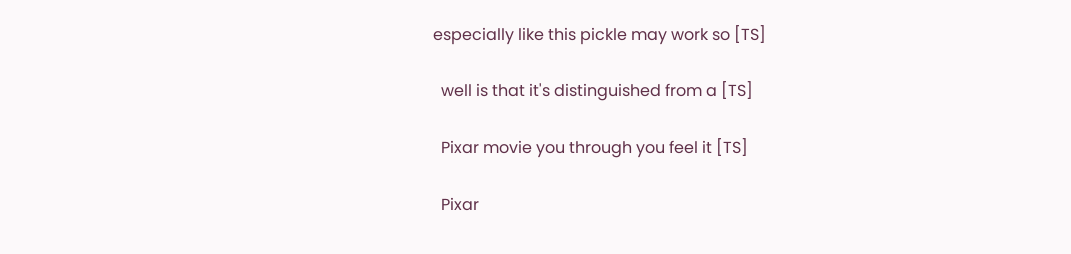especially like this pickle may work so [TS]

  well is that it's distinguished from a [TS]

  Pixar movie you through you feel it [TS]

  Pixar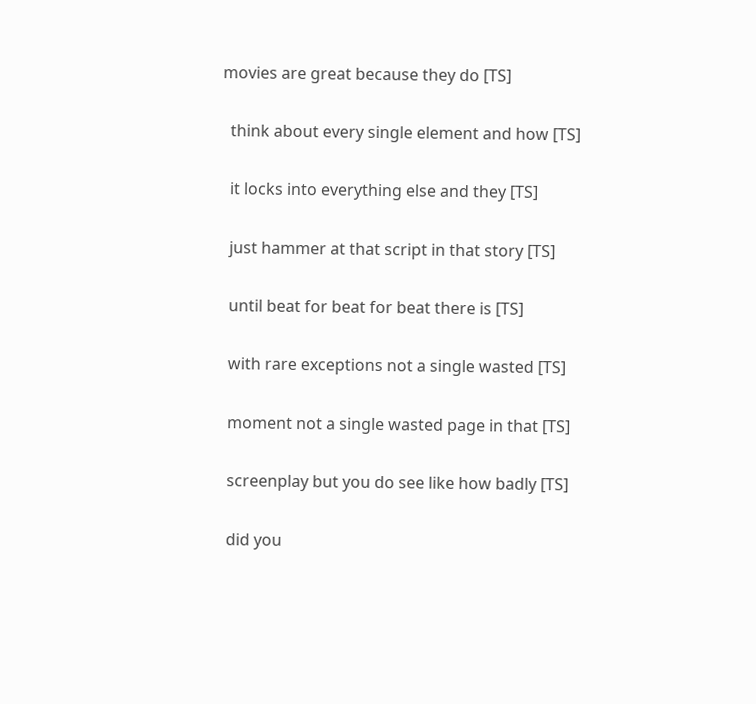movies are great because they do [TS]

  think about every single element and how [TS]

  it locks into everything else and they [TS]

  just hammer at that script in that story [TS]

  until beat for beat for beat there is [TS]

  with rare exceptions not a single wasted [TS]

  moment not a single wasted page in that [TS]

  screenplay but you do see like how badly [TS]

  did you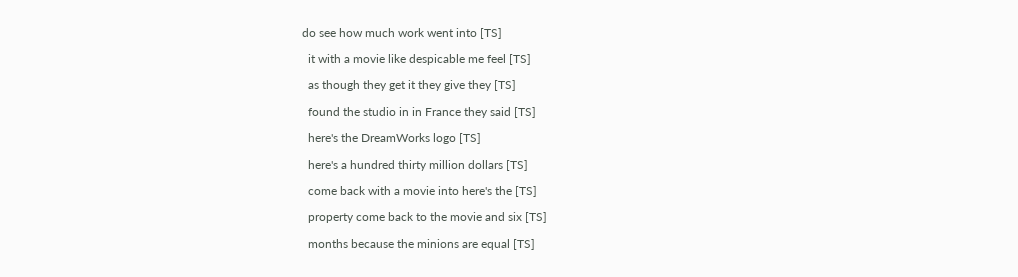do see how much work went into [TS]

  it with a movie like despicable me feel [TS]

  as though they get it they give they [TS]

  found the studio in in France they said [TS]

  here's the DreamWorks logo [TS]

  here's a hundred thirty million dollars [TS]

  come back with a movie into here's the [TS]

  property come back to the movie and six [TS]

  months because the minions are equal [TS]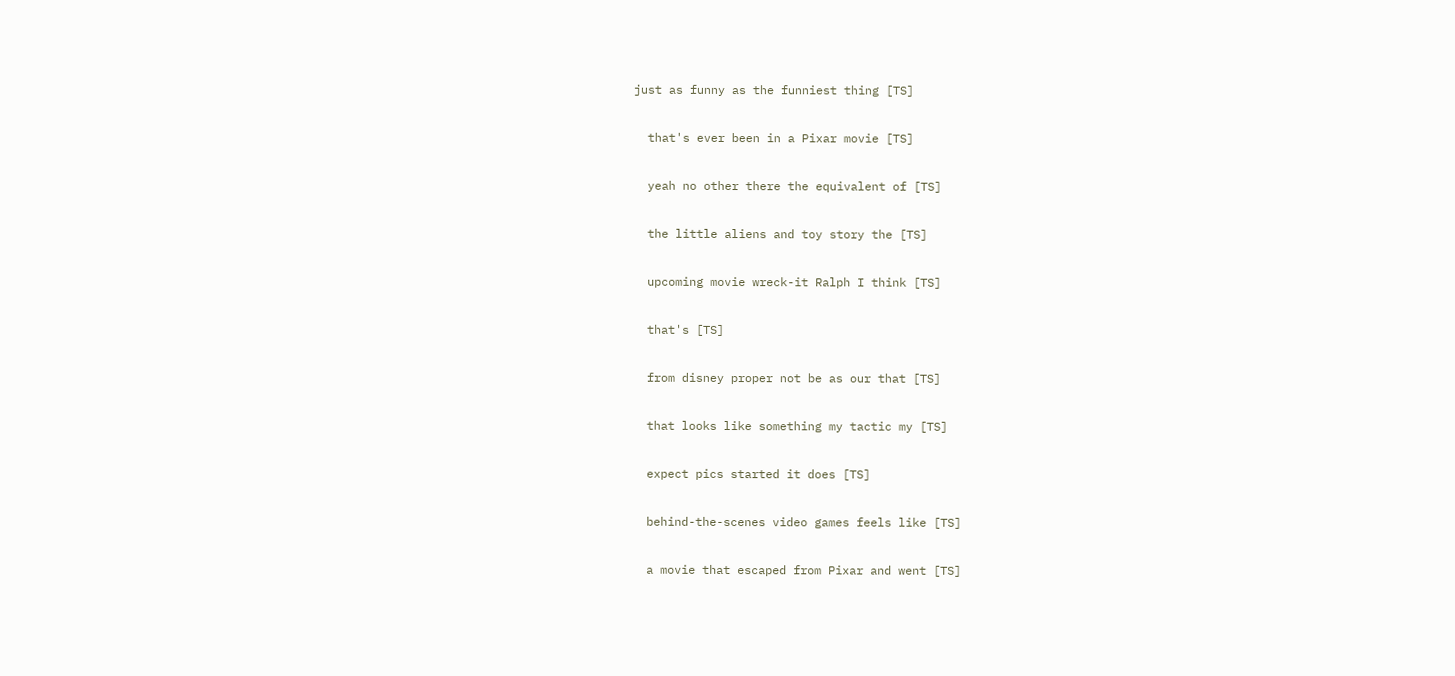just as funny as the funniest thing [TS]

  that's ever been in a Pixar movie [TS]

  yeah no other there the equivalent of [TS]

  the little aliens and toy story the [TS]

  upcoming movie wreck-it Ralph I think [TS]

  that's [TS]

  from disney proper not be as our that [TS]

  that looks like something my tactic my [TS]

  expect pics started it does [TS]

  behind-the-scenes video games feels like [TS]

  a movie that escaped from Pixar and went [TS]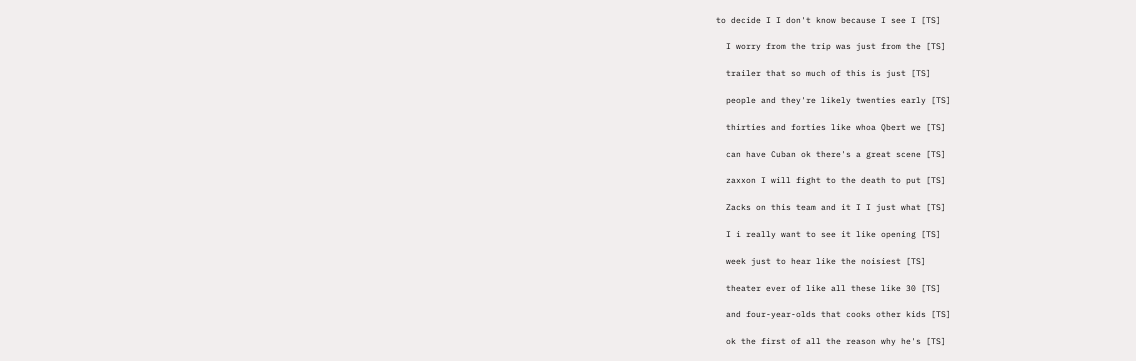to decide I I don't know because I see I [TS]

  I worry from the trip was just from the [TS]

  trailer that so much of this is just [TS]

  people and they're likely twenties early [TS]

  thirties and forties like whoa Qbert we [TS]

  can have Cuban ok there's a great scene [TS]

  zaxxon I will fight to the death to put [TS]

  Zacks on this team and it I I just what [TS]

  I i really want to see it like opening [TS]

  week just to hear like the noisiest [TS]

  theater ever of like all these like 30 [TS]

  and four-year-olds that cooks other kids [TS]

  ok the first of all the reason why he's [TS]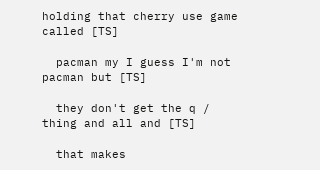holding that cherry use game called [TS]

  pacman my I guess I'm not pacman but [TS]

  they don't get the q / thing and all and [TS]

  that makes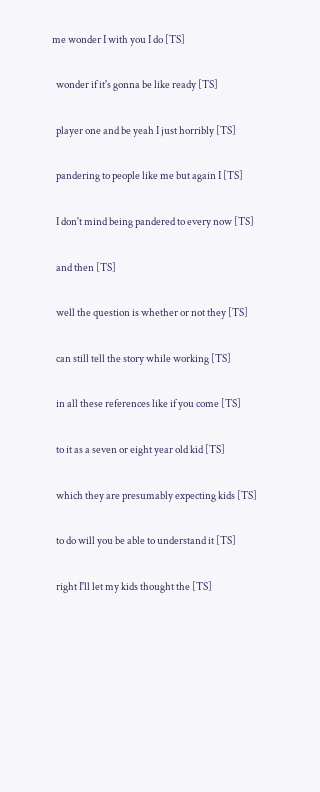me wonder I with you I do [TS]

  wonder if it's gonna be like ready [TS]

  player one and be yeah I just horribly [TS]

  pandering to people like me but again I [TS]

  I don't mind being pandered to every now [TS]

  and then [TS]

  well the question is whether or not they [TS]

  can still tell the story while working [TS]

  in all these references like if you come [TS]

  to it as a seven or eight year old kid [TS]

  which they are presumably expecting kids [TS]

  to do will you be able to understand it [TS]

  right I'll let my kids thought the [TS]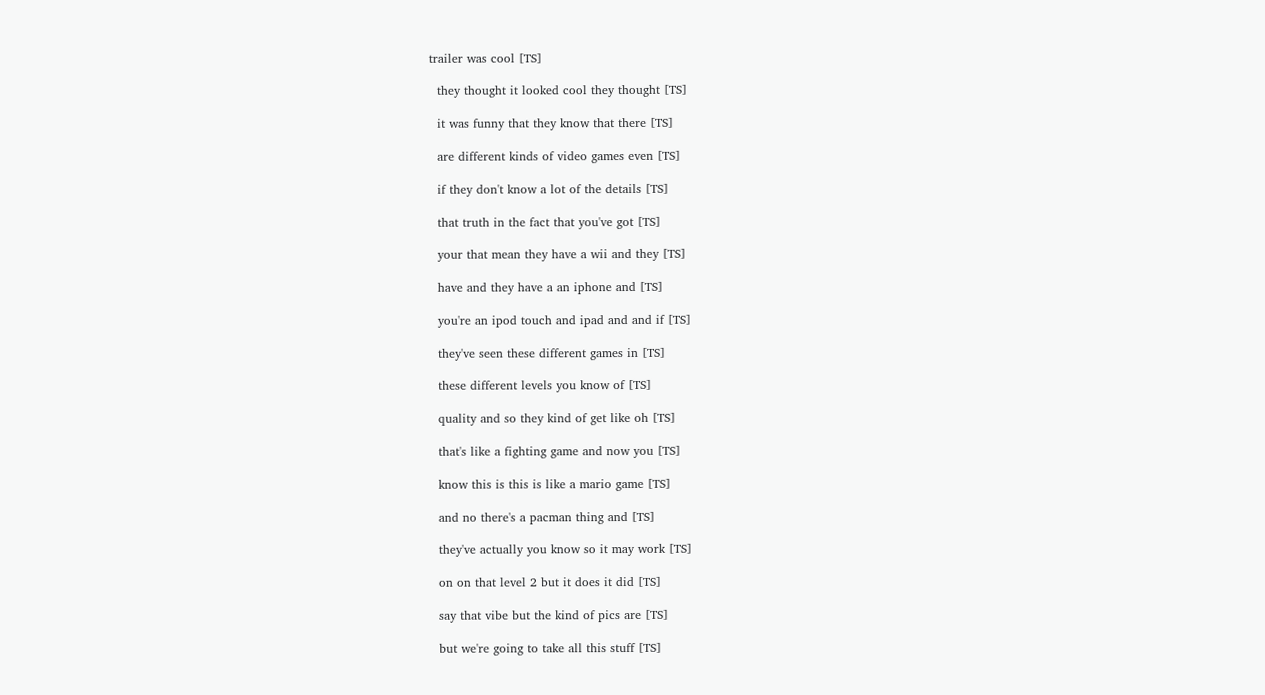trailer was cool [TS]

  they thought it looked cool they thought [TS]

  it was funny that they know that there [TS]

  are different kinds of video games even [TS]

  if they don't know a lot of the details [TS]

  that truth in the fact that you've got [TS]

  your that mean they have a wii and they [TS]

  have and they have a an iphone and [TS]

  you're an ipod touch and ipad and and if [TS]

  they've seen these different games in [TS]

  these different levels you know of [TS]

  quality and so they kind of get like oh [TS]

  that's like a fighting game and now you [TS]

  know this is this is like a mario game [TS]

  and no there's a pacman thing and [TS]

  they've actually you know so it may work [TS]

  on on that level 2 but it does it did [TS]

  say that vibe but the kind of pics are [TS]

  but we're going to take all this stuff [TS]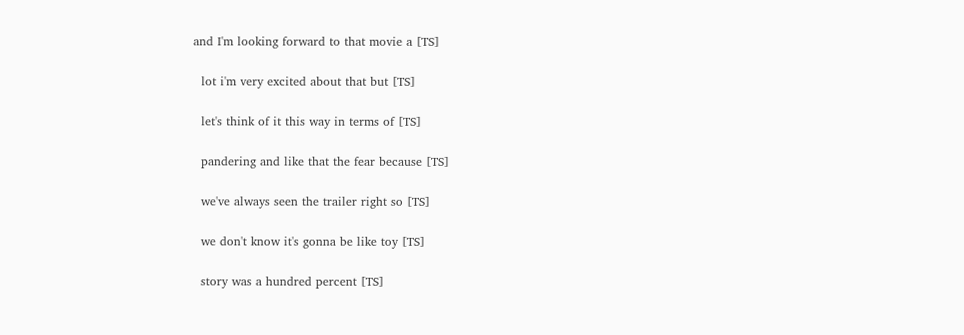and I'm looking forward to that movie a [TS]

  lot i'm very excited about that but [TS]

  let's think of it this way in terms of [TS]

  pandering and like that the fear because [TS]

  we've always seen the trailer right so [TS]

  we don't know it's gonna be like toy [TS]

  story was a hundred percent [TS]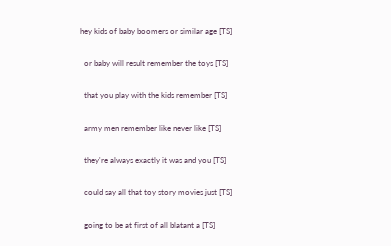hey kids of baby boomers or similar age [TS]

  or baby will result remember the toys [TS]

  that you play with the kids remember [TS]

  army men remember like never like [TS]

  they're always exactly it was and you [TS]

  could say all that toy story movies just [TS]

  going to be at first of all blatant a [TS]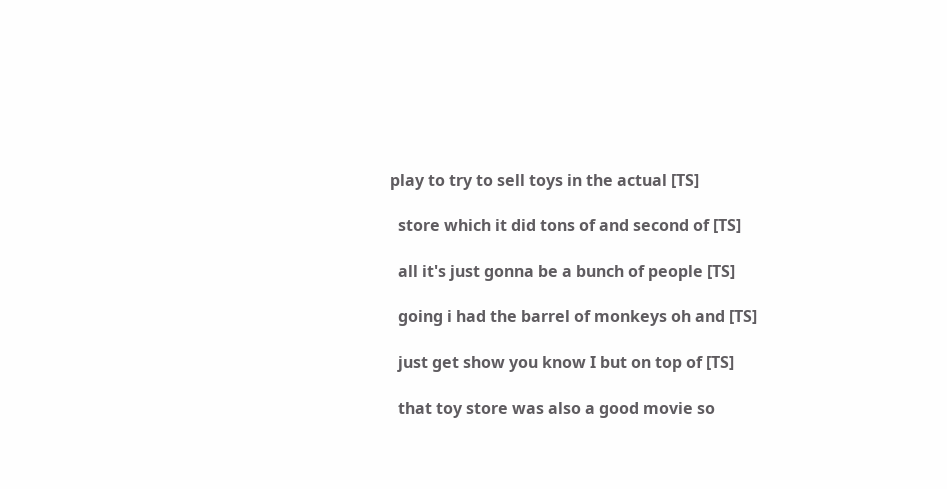play to try to sell toys in the actual [TS]

  store which it did tons of and second of [TS]

  all it's just gonna be a bunch of people [TS]

  going i had the barrel of monkeys oh and [TS]

  just get show you know I but on top of [TS]

  that toy store was also a good movie so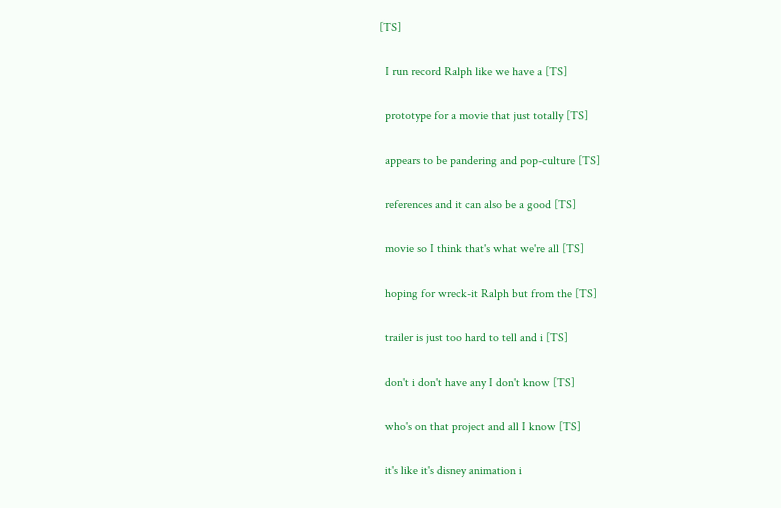[TS]

  I run record Ralph like we have a [TS]

  prototype for a movie that just totally [TS]

  appears to be pandering and pop-culture [TS]

  references and it can also be a good [TS]

  movie so I think that's what we're all [TS]

  hoping for wreck-it Ralph but from the [TS]

  trailer is just too hard to tell and i [TS]

  don't i don't have any I don't know [TS]

  who's on that project and all I know [TS]

  it's like it's disney animation i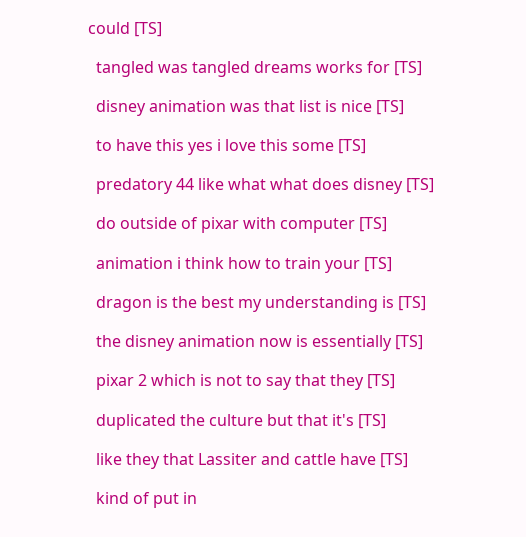could [TS]

  tangled was tangled dreams works for [TS]

  disney animation was that list is nice [TS]

  to have this yes i love this some [TS]

  predatory 44 like what what does disney [TS]

  do outside of pixar with computer [TS]

  animation i think how to train your [TS]

  dragon is the best my understanding is [TS]

  the disney animation now is essentially [TS]

  pixar 2 which is not to say that they [TS]

  duplicated the culture but that it's [TS]

  like they that Lassiter and cattle have [TS]

  kind of put in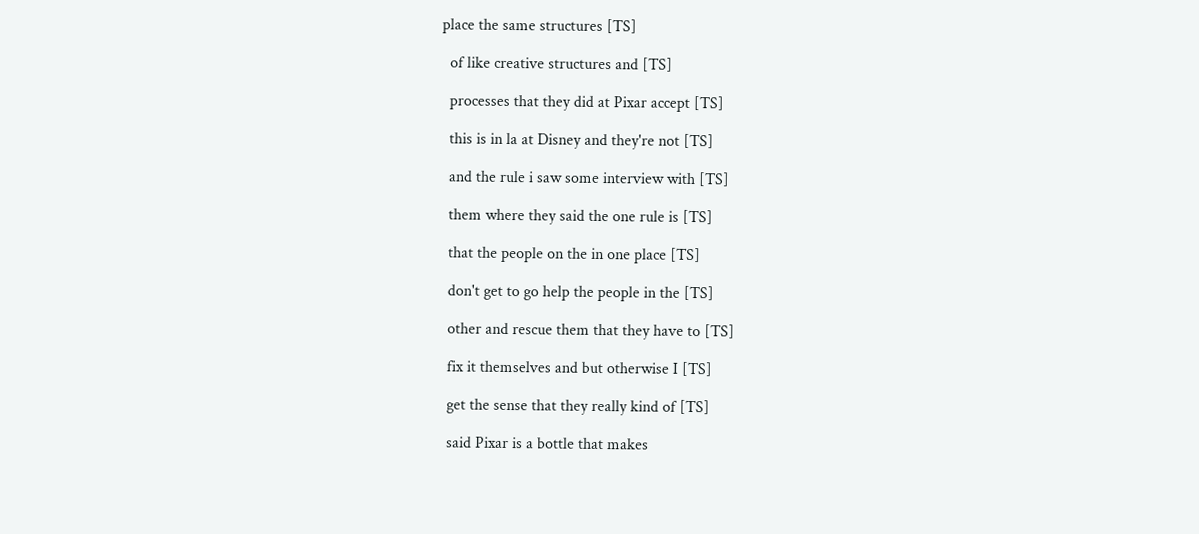place the same structures [TS]

  of like creative structures and [TS]

  processes that they did at Pixar accept [TS]

  this is in la at Disney and they're not [TS]

  and the rule i saw some interview with [TS]

  them where they said the one rule is [TS]

  that the people on the in one place [TS]

  don't get to go help the people in the [TS]

  other and rescue them that they have to [TS]

  fix it themselves and but otherwise I [TS]

  get the sense that they really kind of [TS]

  said Pixar is a bottle that makes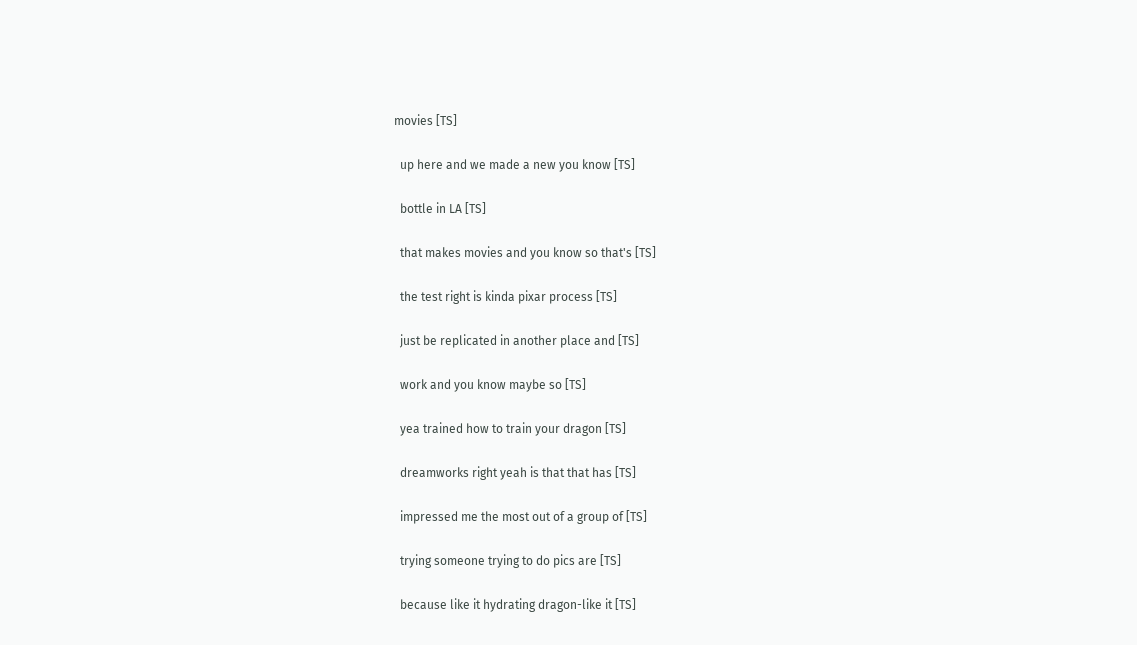movies [TS]

  up here and we made a new you know [TS]

  bottle in LA [TS]

  that makes movies and you know so that's [TS]

  the test right is kinda pixar process [TS]

  just be replicated in another place and [TS]

  work and you know maybe so [TS]

  yea trained how to train your dragon [TS]

  dreamworks right yeah is that that has [TS]

  impressed me the most out of a group of [TS]

  trying someone trying to do pics are [TS]

  because like it hydrating dragon-like it [TS]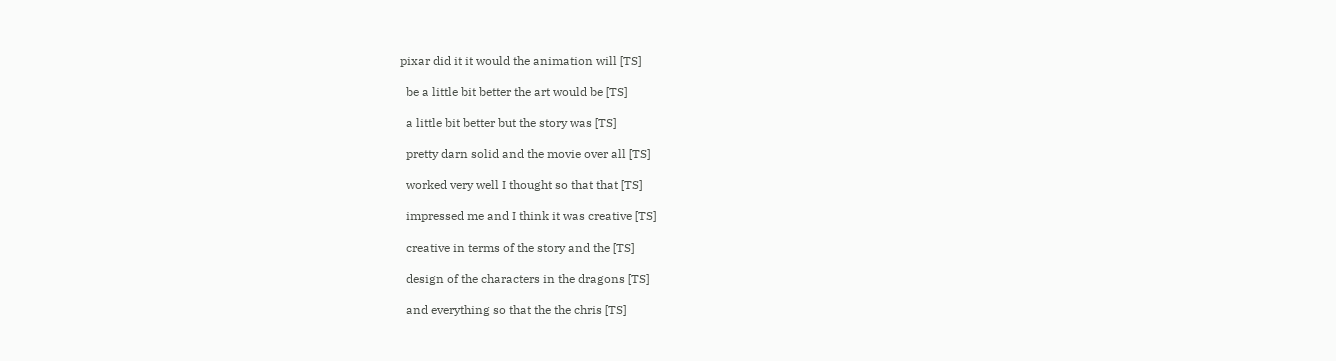pixar did it it would the animation will [TS]

  be a little bit better the art would be [TS]

  a little bit better but the story was [TS]

  pretty darn solid and the movie over all [TS]

  worked very well I thought so that that [TS]

  impressed me and I think it was creative [TS]

  creative in terms of the story and the [TS]

  design of the characters in the dragons [TS]

  and everything so that the the chris [TS]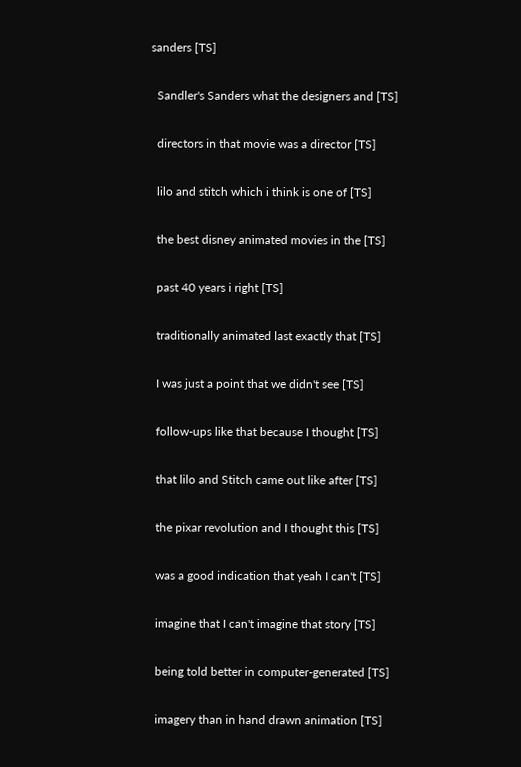sanders [TS]

  Sandler's Sanders what the designers and [TS]

  directors in that movie was a director [TS]

  lilo and stitch which i think is one of [TS]

  the best disney animated movies in the [TS]

  past 40 years i right [TS]

  traditionally animated last exactly that [TS]

  I was just a point that we didn't see [TS]

  follow-ups like that because I thought [TS]

  that lilo and Stitch came out like after [TS]

  the pixar revolution and I thought this [TS]

  was a good indication that yeah I can't [TS]

  imagine that I can't imagine that story [TS]

  being told better in computer-generated [TS]

  imagery than in hand drawn animation [TS]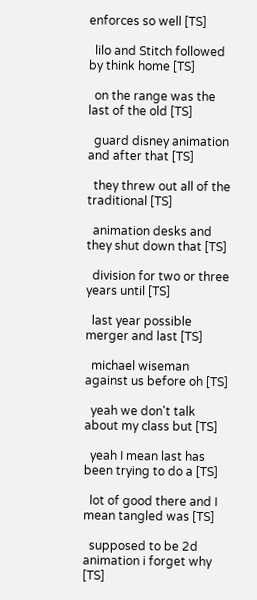enforces so well [TS]

  lilo and Stitch followed by think home [TS]

  on the range was the last of the old [TS]

  guard disney animation and after that [TS]

  they threw out all of the traditional [TS]

  animation desks and they shut down that [TS]

  division for two or three years until [TS]

  last year possible merger and last [TS]

  michael wiseman against us before oh [TS]

  yeah we don't talk about my class but [TS]

  yeah I mean last has been trying to do a [TS]

  lot of good there and I mean tangled was [TS]

  supposed to be 2d animation i forget why [TS]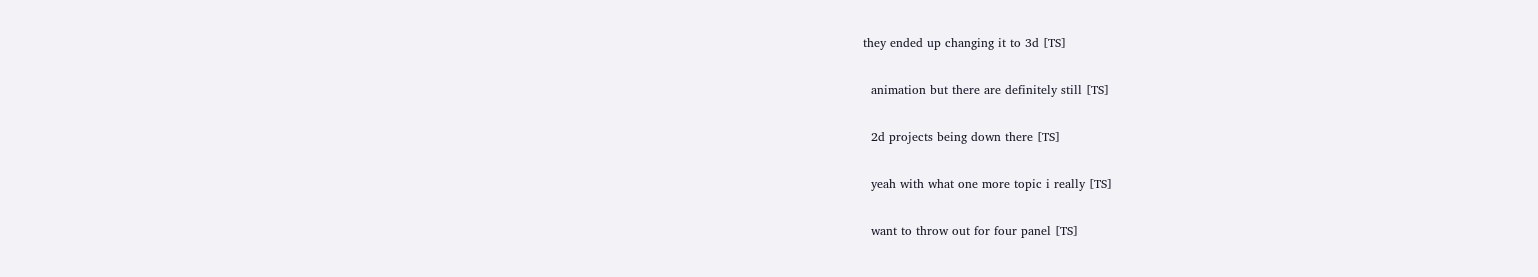they ended up changing it to 3d [TS]

  animation but there are definitely still [TS]

  2d projects being down there [TS]

  yeah with what one more topic i really [TS]

  want to throw out for four panel [TS]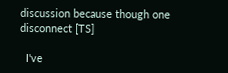discussion because though one disconnect [TS]

  I've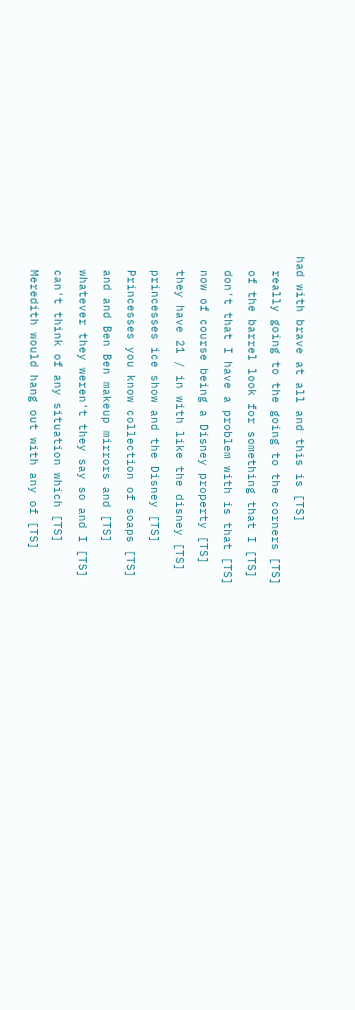had with brave at all and this is [TS]

  really going to the going to the corners [TS]

  of the barrel look for something that I [TS]

  don't that I have a problem with is that [TS]

  now of course being a Disney property [TS]

  they have 21 / in with like the disney [TS]

  princesses ice show and the Disney [TS]

  Princesses you know collection of soaps [TS]

  and and Ben Ben makeup mirrors and [TS]

  whatever they weren't they say so and I [TS]

  can't think of any situation which [TS]

  Meredith would hang out with any of [TS]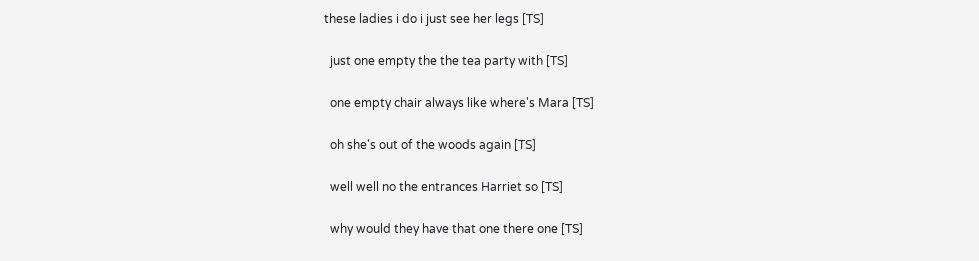these ladies i do i just see her legs [TS]

  just one empty the the tea party with [TS]

  one empty chair always like where's Mara [TS]

  oh she's out of the woods again [TS]

  well well no the entrances Harriet so [TS]

  why would they have that one there one [TS]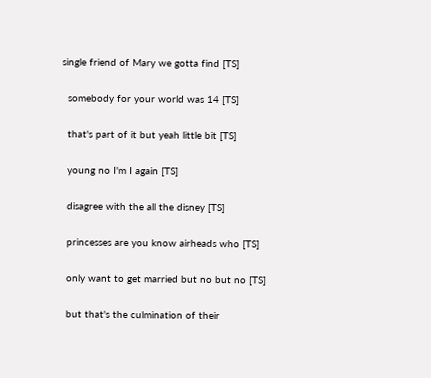single friend of Mary we gotta find [TS]

  somebody for your world was 14 [TS]

  that's part of it but yeah little bit [TS]

  young no I'm I again [TS]

  disagree with the all the disney [TS]

  princesses are you know airheads who [TS]

  only want to get married but no but no [TS]

  but that's the culmination of their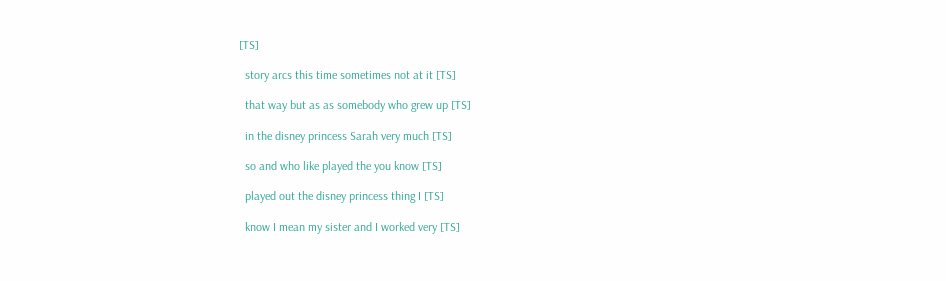[TS]

  story arcs this time sometimes not at it [TS]

  that way but as as somebody who grew up [TS]

  in the disney princess Sarah very much [TS]

  so and who like played the you know [TS]

  played out the disney princess thing I [TS]

  know I mean my sister and I worked very [TS]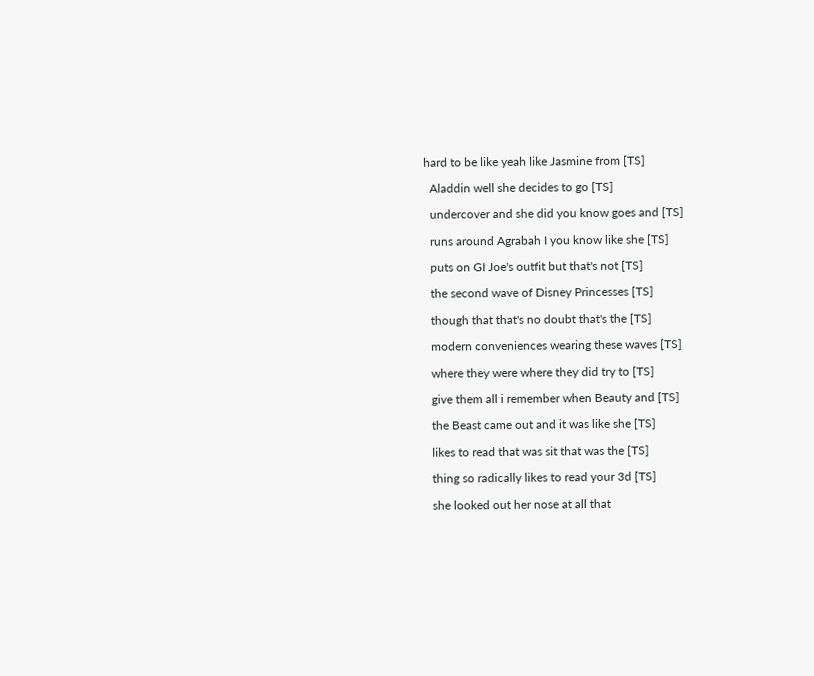hard to be like yeah like Jasmine from [TS]

  Aladdin well she decides to go [TS]

  undercover and she did you know goes and [TS]

  runs around Agrabah I you know like she [TS]

  puts on GI Joe's outfit but that's not [TS]

  the second wave of Disney Princesses [TS]

  though that that's no doubt that's the [TS]

  modern conveniences wearing these waves [TS]

  where they were where they did try to [TS]

  give them all i remember when Beauty and [TS]

  the Beast came out and it was like she [TS]

  likes to read that was sit that was the [TS]

  thing so radically likes to read your 3d [TS]

  she looked out her nose at all that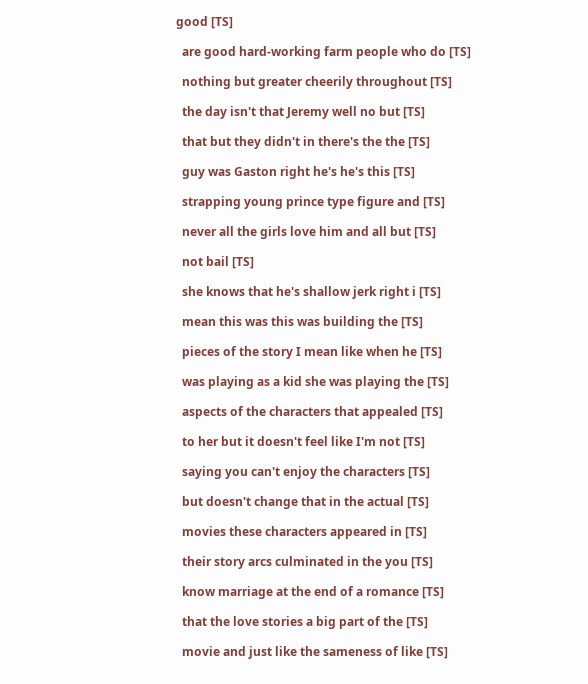good [TS]

  are good hard-working farm people who do [TS]

  nothing but greater cheerily throughout [TS]

  the day isn't that Jeremy well no but [TS]

  that but they didn't in there's the the [TS]

  guy was Gaston right he's he's this [TS]

  strapping young prince type figure and [TS]

  never all the girls love him and all but [TS]

  not bail [TS]

  she knows that he's shallow jerk right i [TS]

  mean this was this was building the [TS]

  pieces of the story I mean like when he [TS]

  was playing as a kid she was playing the [TS]

  aspects of the characters that appealed [TS]

  to her but it doesn't feel like I'm not [TS]

  saying you can't enjoy the characters [TS]

  but doesn't change that in the actual [TS]

  movies these characters appeared in [TS]

  their story arcs culminated in the you [TS]

  know marriage at the end of a romance [TS]

  that the love stories a big part of the [TS]

  movie and just like the sameness of like [TS]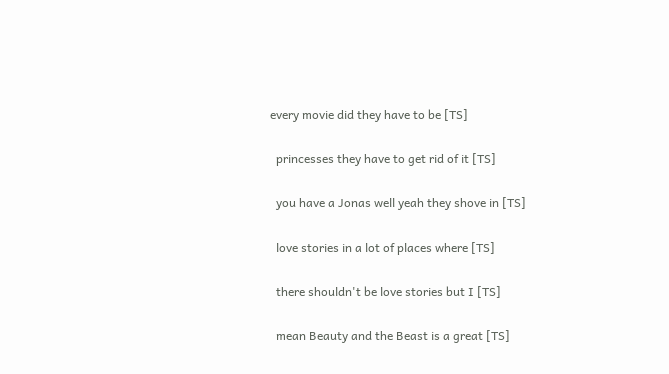every movie did they have to be [TS]

  princesses they have to get rid of it [TS]

  you have a Jonas well yeah they shove in [TS]

  love stories in a lot of places where [TS]

  there shouldn't be love stories but I [TS]

  mean Beauty and the Beast is a great [TS]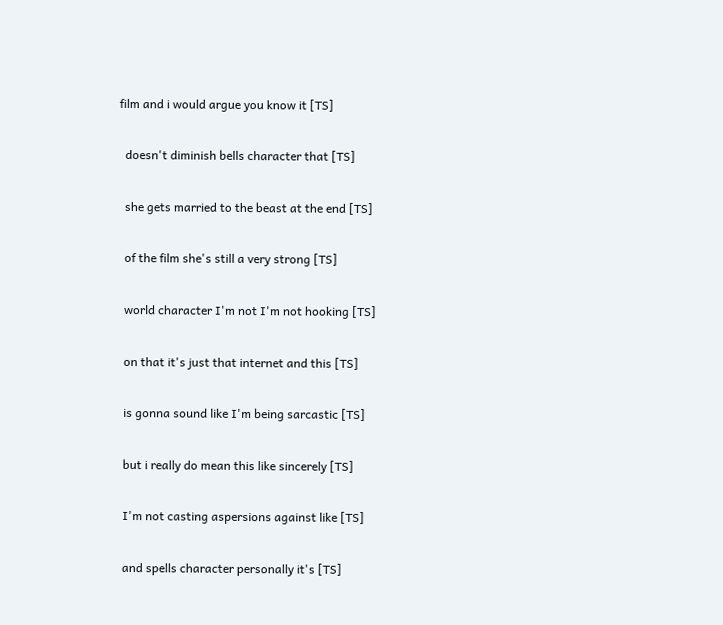film and i would argue you know it [TS]

  doesn't diminish bells character that [TS]

  she gets married to the beast at the end [TS]

  of the film she's still a very strong [TS]

  world character I'm not I'm not hooking [TS]

  on that it's just that internet and this [TS]

  is gonna sound like I'm being sarcastic [TS]

  but i really do mean this like sincerely [TS]

  I'm not casting aspersions against like [TS]

  and spells character personally it's [TS]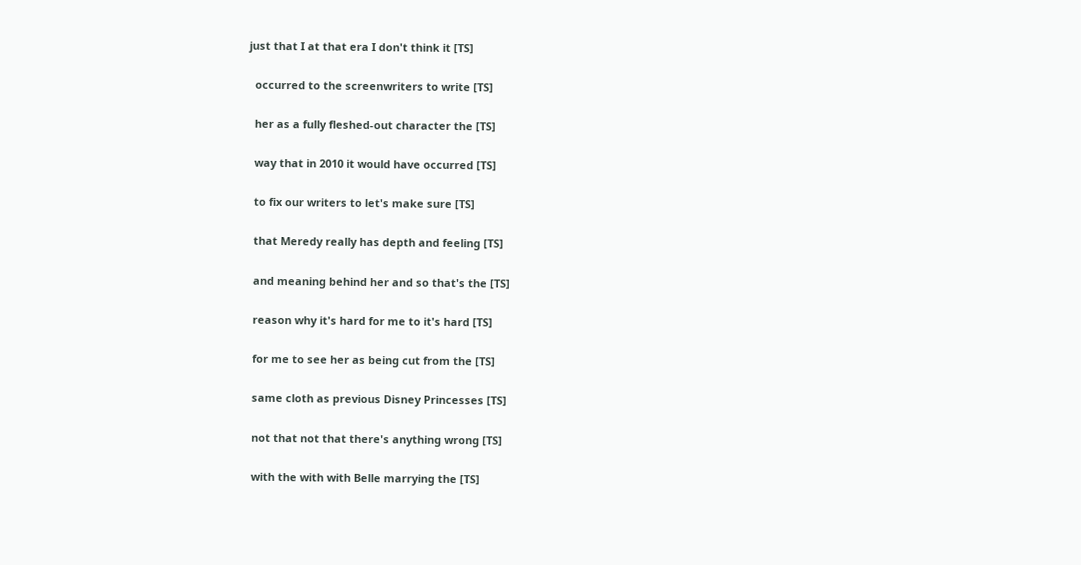just that I at that era I don't think it [TS]

  occurred to the screenwriters to write [TS]

  her as a fully fleshed-out character the [TS]

  way that in 2010 it would have occurred [TS]

  to fix our writers to let's make sure [TS]

  that Meredy really has depth and feeling [TS]

  and meaning behind her and so that's the [TS]

  reason why it's hard for me to it's hard [TS]

  for me to see her as being cut from the [TS]

  same cloth as previous Disney Princesses [TS]

  not that not that there's anything wrong [TS]

  with the with with Belle marrying the [TS]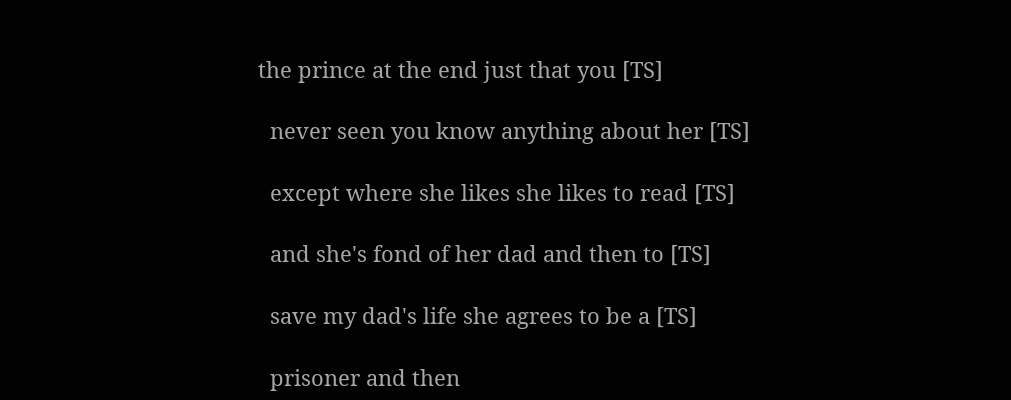the prince at the end just that you [TS]

  never seen you know anything about her [TS]

  except where she likes she likes to read [TS]

  and she's fond of her dad and then to [TS]

  save my dad's life she agrees to be a [TS]

  prisoner and then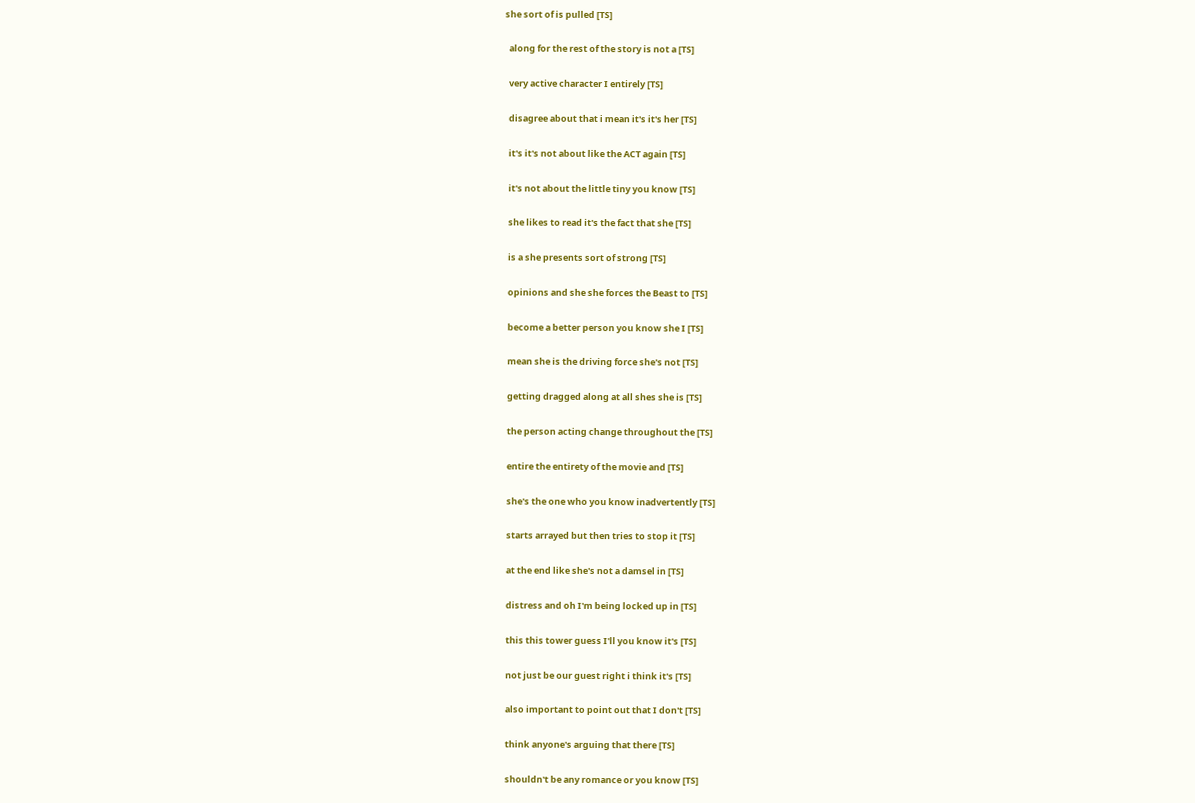she sort of is pulled [TS]

  along for the rest of the story is not a [TS]

  very active character I entirely [TS]

  disagree about that i mean it's it's her [TS]

  it's it's not about like the ACT again [TS]

  it's not about the little tiny you know [TS]

  she likes to read it's the fact that she [TS]

  is a she presents sort of strong [TS]

  opinions and she she forces the Beast to [TS]

  become a better person you know she I [TS]

  mean she is the driving force she's not [TS]

  getting dragged along at all shes she is [TS]

  the person acting change throughout the [TS]

  entire the entirety of the movie and [TS]

  she's the one who you know inadvertently [TS]

  starts arrayed but then tries to stop it [TS]

  at the end like she's not a damsel in [TS]

  distress and oh I'm being locked up in [TS]

  this this tower guess I'll you know it's [TS]

  not just be our guest right i think it's [TS]

  also important to point out that I don't [TS]

  think anyone's arguing that there [TS]

  shouldn't be any romance or you know [TS]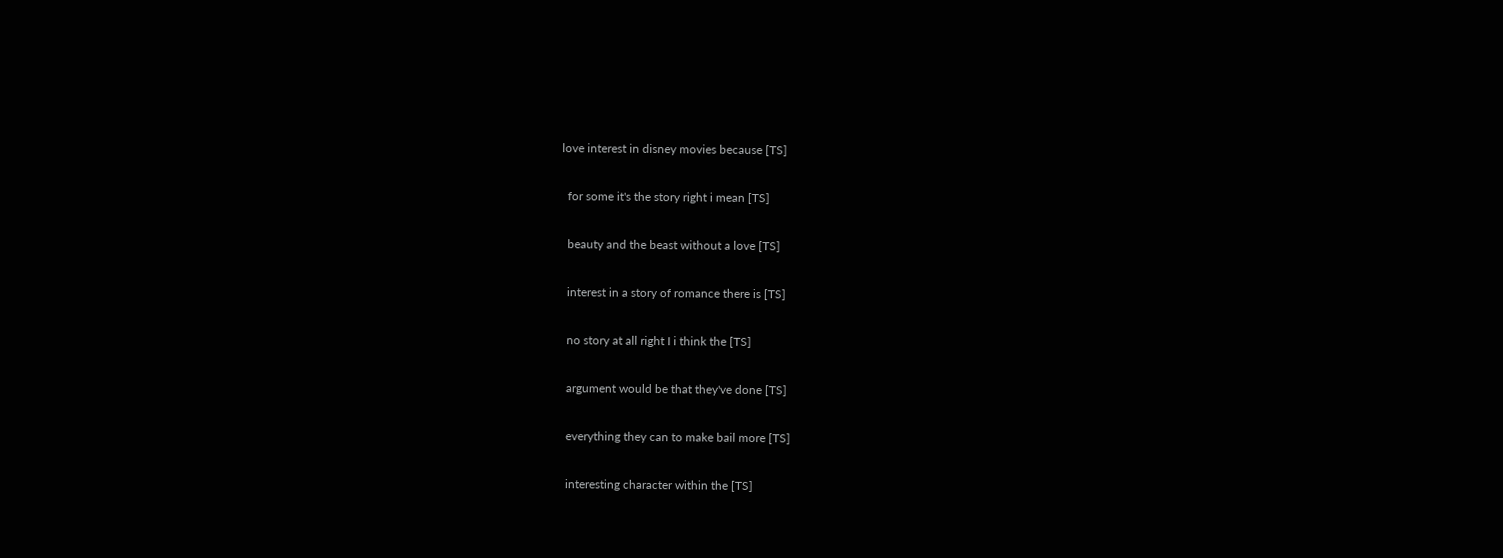love interest in disney movies because [TS]

  for some it's the story right i mean [TS]

  beauty and the beast without a love [TS]

  interest in a story of romance there is [TS]

  no story at all right I i think the [TS]

  argument would be that they've done [TS]

  everything they can to make bail more [TS]

  interesting character within the [TS]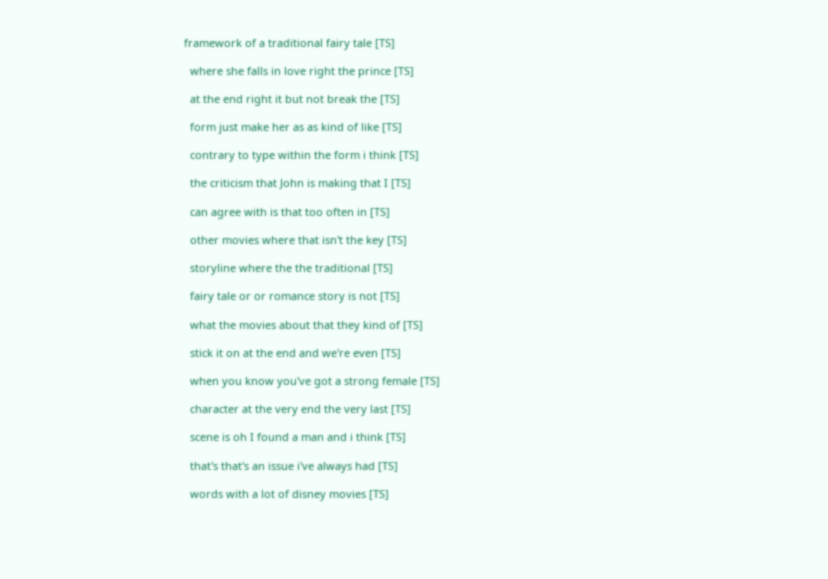framework of a traditional fairy tale [TS]

  where she falls in love right the prince [TS]

  at the end right it but not break the [TS]

  form just make her as as kind of like [TS]

  contrary to type within the form i think [TS]

  the criticism that John is making that I [TS]

  can agree with is that too often in [TS]

  other movies where that isn't the key [TS]

  storyline where the the traditional [TS]

  fairy tale or or romance story is not [TS]

  what the movies about that they kind of [TS]

  stick it on at the end and we're even [TS]

  when you know you've got a strong female [TS]

  character at the very end the very last [TS]

  scene is oh I found a man and i think [TS]

  that's that's an issue i've always had [TS]

  words with a lot of disney movies [TS]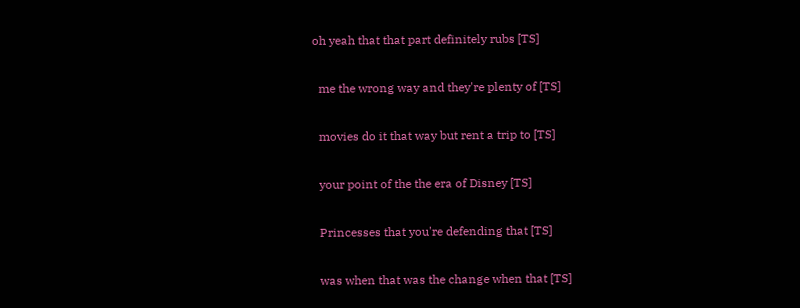oh yeah that that part definitely rubs [TS]

  me the wrong way and they're plenty of [TS]

  movies do it that way but rent a trip to [TS]

  your point of the the era of Disney [TS]

  Princesses that you're defending that [TS]

  was when that was the change when that [TS]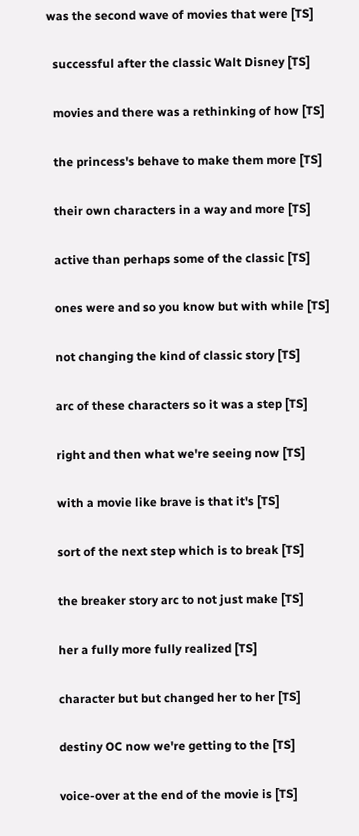was the second wave of movies that were [TS]

  successful after the classic Walt Disney [TS]

  movies and there was a rethinking of how [TS]

  the princess's behave to make them more [TS]

  their own characters in a way and more [TS]

  active than perhaps some of the classic [TS]

  ones were and so you know but with while [TS]

  not changing the kind of classic story [TS]

  arc of these characters so it was a step [TS]

  right and then what we're seeing now [TS]

  with a movie like brave is that it's [TS]

  sort of the next step which is to break [TS]

  the breaker story arc to not just make [TS]

  her a fully more fully realized [TS]

  character but but changed her to her [TS]

  destiny OC now we're getting to the [TS]

  voice-over at the end of the movie is [TS]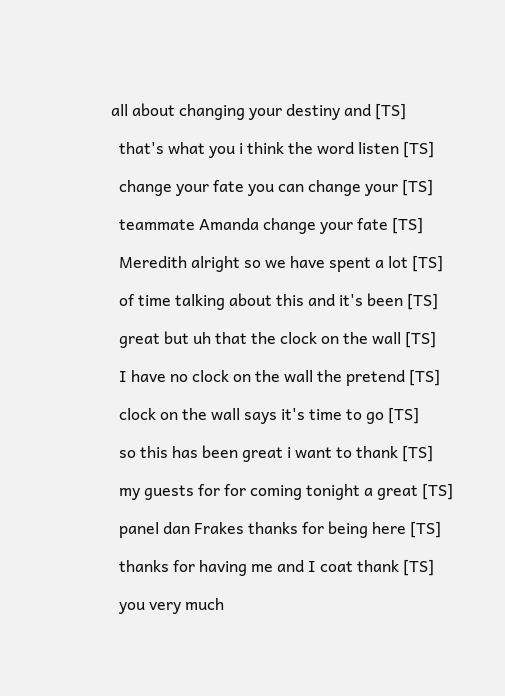all about changing your destiny and [TS]

  that's what you i think the word listen [TS]

  change your fate you can change your [TS]

  teammate Amanda change your fate [TS]

  Meredith alright so we have spent a lot [TS]

  of time talking about this and it's been [TS]

  great but uh that the clock on the wall [TS]

  I have no clock on the wall the pretend [TS]

  clock on the wall says it's time to go [TS]

  so this has been great i want to thank [TS]

  my guests for for coming tonight a great [TS]

  panel dan Frakes thanks for being here [TS]

  thanks for having me and I coat thank [TS]

  you very much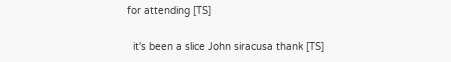for attending [TS]

  it's been a slice John siracusa thank [TS]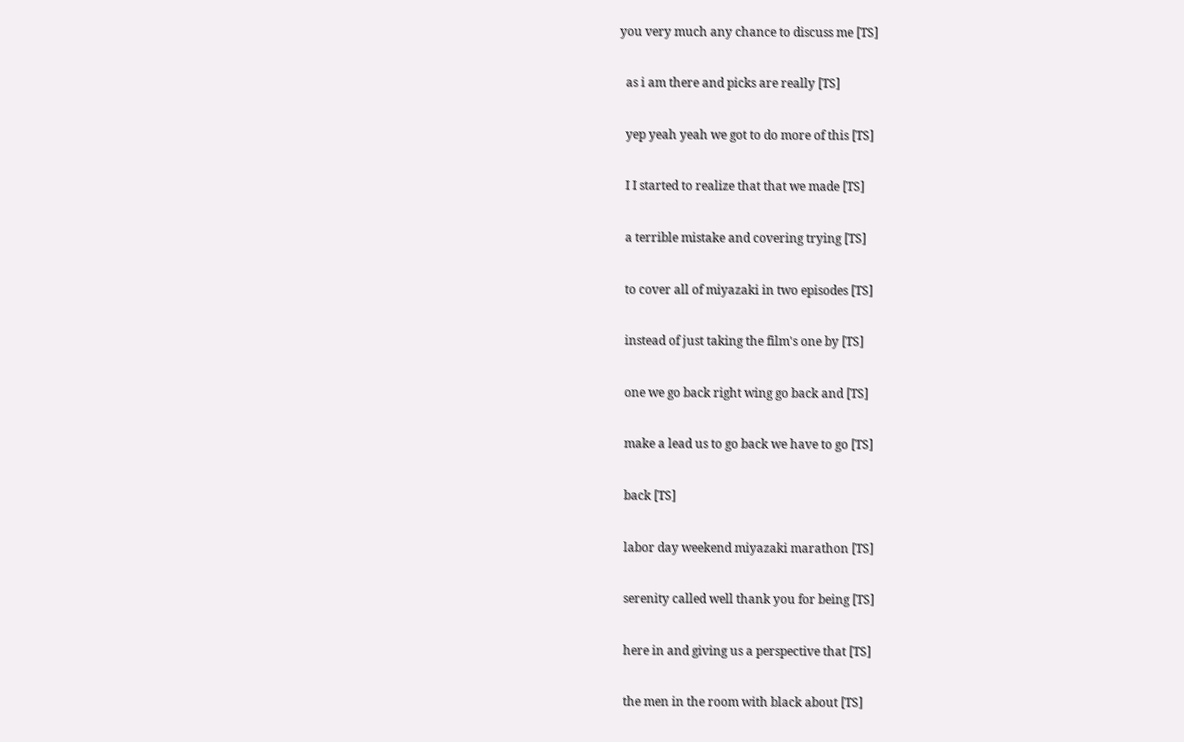you very much any chance to discuss me [TS]

  as i am there and picks are really [TS]

  yep yeah yeah we got to do more of this [TS]

  I I started to realize that that we made [TS]

  a terrible mistake and covering trying [TS]

  to cover all of miyazaki in two episodes [TS]

  instead of just taking the film's one by [TS]

  one we go back right wing go back and [TS]

  make a lead us to go back we have to go [TS]

  back [TS]

  labor day weekend miyazaki marathon [TS]

  serenity called well thank you for being [TS]

  here in and giving us a perspective that [TS]

  the men in the room with black about [TS]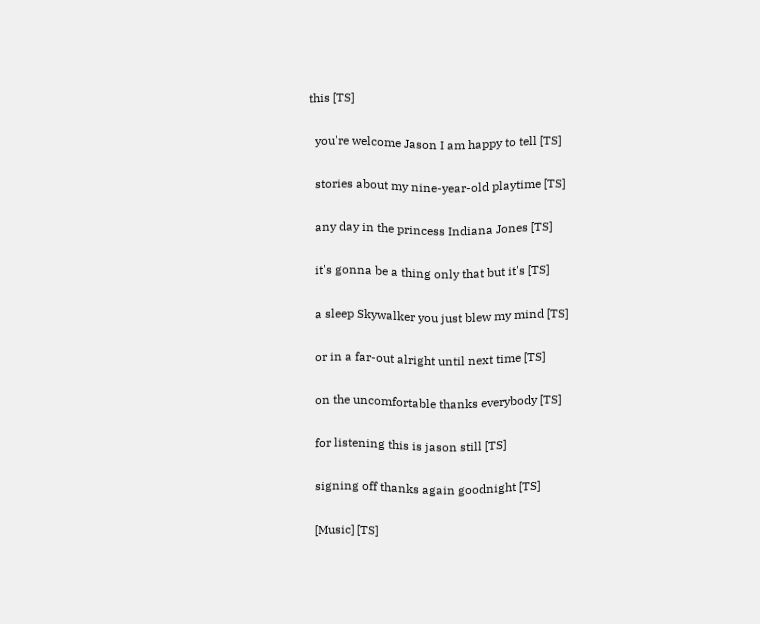this [TS]

  you're welcome Jason I am happy to tell [TS]

  stories about my nine-year-old playtime [TS]

  any day in the princess Indiana Jones [TS]

  it's gonna be a thing only that but it's [TS]

  a sleep Skywalker you just blew my mind [TS]

  or in a far-out alright until next time [TS]

  on the uncomfortable thanks everybody [TS]

  for listening this is jason still [TS]

  signing off thanks again goodnight [TS]

  [Music] [TS]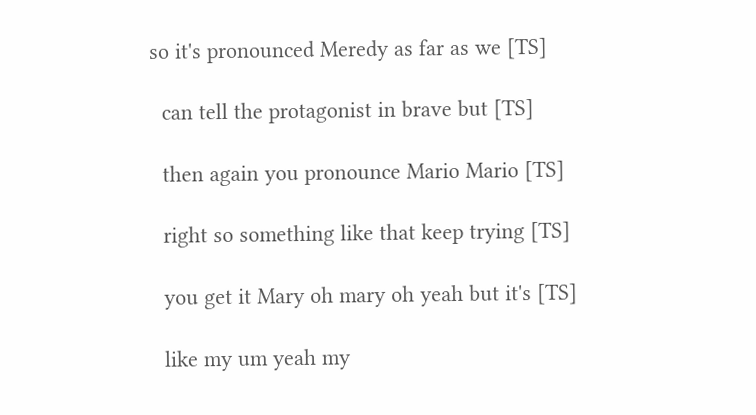so it's pronounced Meredy as far as we [TS]

  can tell the protagonist in brave but [TS]

  then again you pronounce Mario Mario [TS]

  right so something like that keep trying [TS]

  you get it Mary oh mary oh yeah but it's [TS]

  like my um yeah my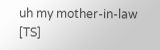uh my mother-in-law [TS]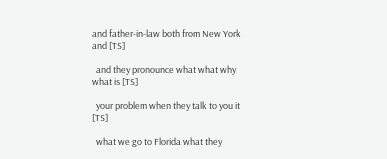and father-in-law both from New York and [TS]

  and they pronounce what what why what is [TS]

  your problem when they talk to you it [TS]

  what we go to Florida what they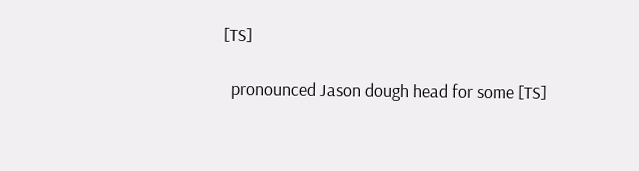[TS]

  pronounced Jason dough head for some [TS]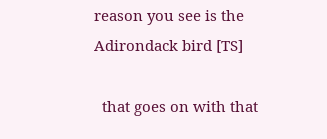reason you see is the Adirondack bird [TS]

  that goes on with that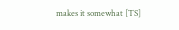makes it somewhat [TS]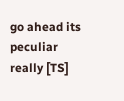go ahead its peculiar really [TS]